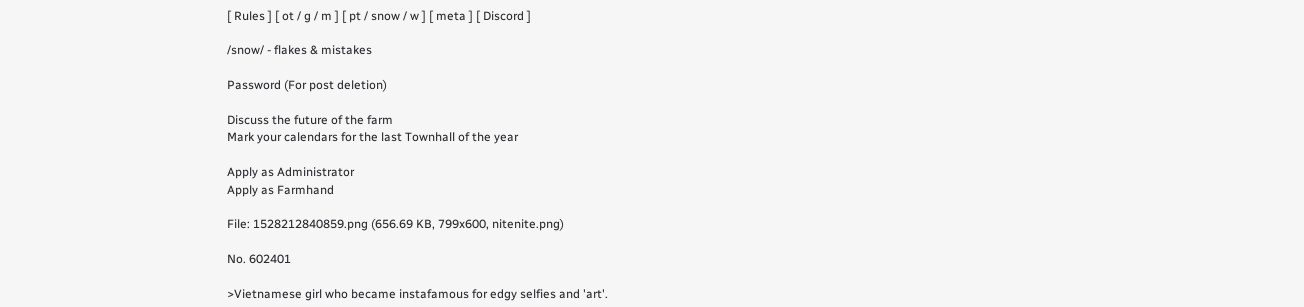[ Rules ] [ ot / g / m ] [ pt / snow / w ] [ meta ] [ Discord ]

/snow/ - flakes & mistakes

Password (For post deletion)

Discuss the future of the farm
Mark your calendars for the last Townhall of the year

Apply as Administrator
Apply as Farmhand

File: 1528212840859.png (656.69 KB, 799x600, nitenite.png)

No. 602401

>Vietnamese girl who became instafamous for edgy selfies and 'art'.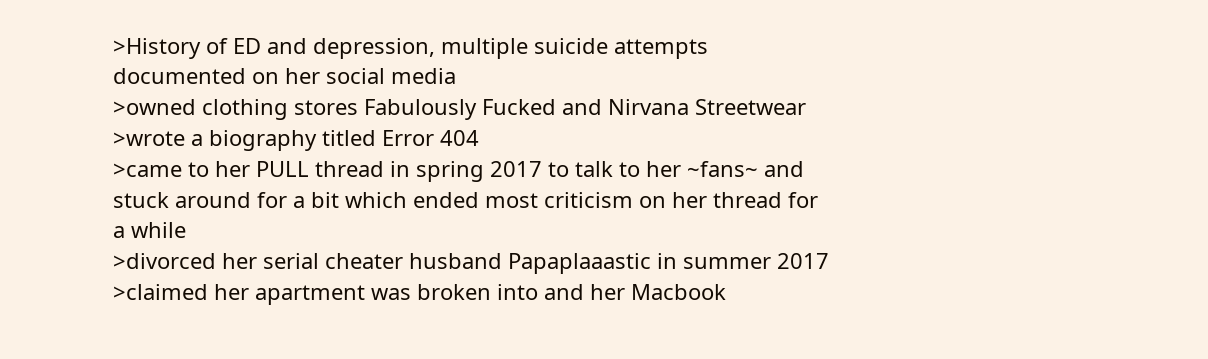>History of ED and depression, multiple suicide attempts documented on her social media
>owned clothing stores Fabulously Fucked and Nirvana Streetwear
>wrote a biography titled Error 404
>came to her PULL thread in spring 2017 to talk to her ~fans~ and stuck around for a bit which ended most criticism on her thread for a while
>divorced her serial cheater husband Papaplaaastic in summer 2017
>claimed her apartment was broken into and her Macbook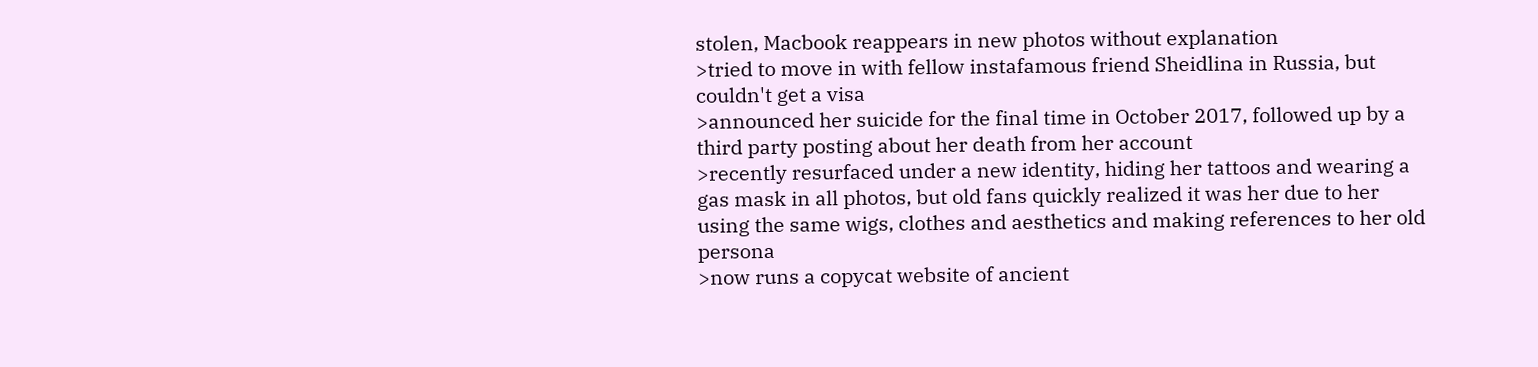stolen, Macbook reappears in new photos without explanation
>tried to move in with fellow instafamous friend Sheidlina in Russia, but couldn't get a visa
>announced her suicide for the final time in October 2017, followed up by a third party posting about her death from her account
>recently resurfaced under a new identity, hiding her tattoos and wearing a gas mask in all photos, but old fans quickly realized it was her due to her using the same wigs, clothes and aesthetics and making references to her old persona
>now runs a copycat website of ancient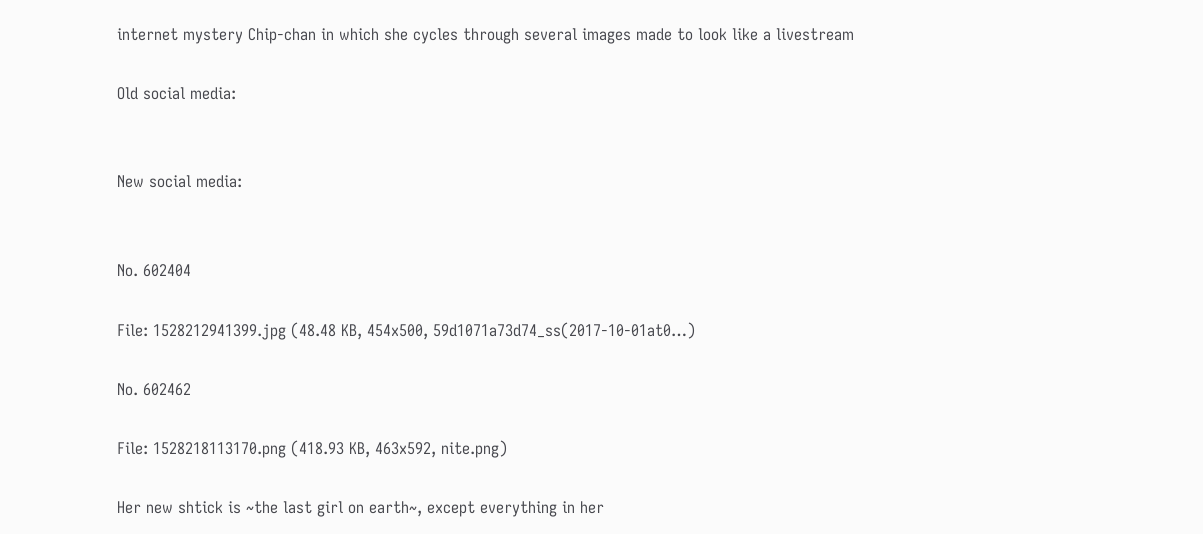internet mystery Chip-chan in which she cycles through several images made to look like a livestream

Old social media:


New social media:


No. 602404

File: 1528212941399.jpg (48.48 KB, 454x500, 59d1071a73d74_ss(2017-10-01at0…)

No. 602462

File: 1528218113170.png (418.93 KB, 463x592, nite.png)

Her new shtick is ~the last girl on earth~, except everything in her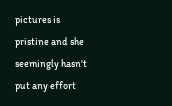pictures is pristine and she seemingly hasn't put any effort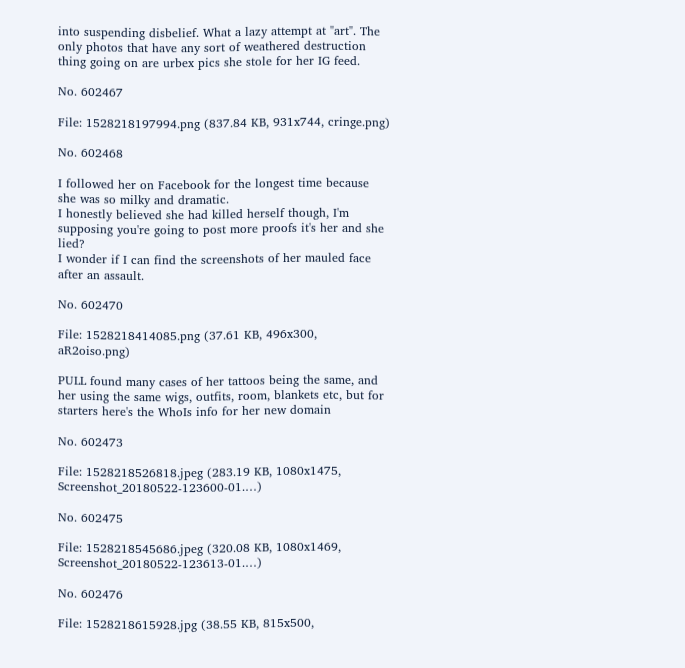into suspending disbelief. What a lazy attempt at "art". The only photos that have any sort of weathered destruction thing going on are urbex pics she stole for her IG feed.

No. 602467

File: 1528218197994.png (837.84 KB, 931x744, cringe.png)

No. 602468

I followed her on Facebook for the longest time because she was so milky and dramatic.
I honestly believed she had killed herself though, I'm supposing you're going to post more proofs it's her and she lied?
I wonder if I can find the screenshots of her mauled face after an assault.

No. 602470

File: 1528218414085.png (37.61 KB, 496x300, aR2oiso.png)

PULL found many cases of her tattoos being the same, and her using the same wigs, outfits, room, blankets etc, but for starters here's the WhoIs info for her new domain

No. 602473

File: 1528218526818.jpeg (283.19 KB, 1080x1475, Screenshot_20180522-123600-01.…)

No. 602475

File: 1528218545686.jpeg (320.08 KB, 1080x1469, Screenshot_20180522-123613-01.…)

No. 602476

File: 1528218615928.jpg (38.55 KB, 815x500,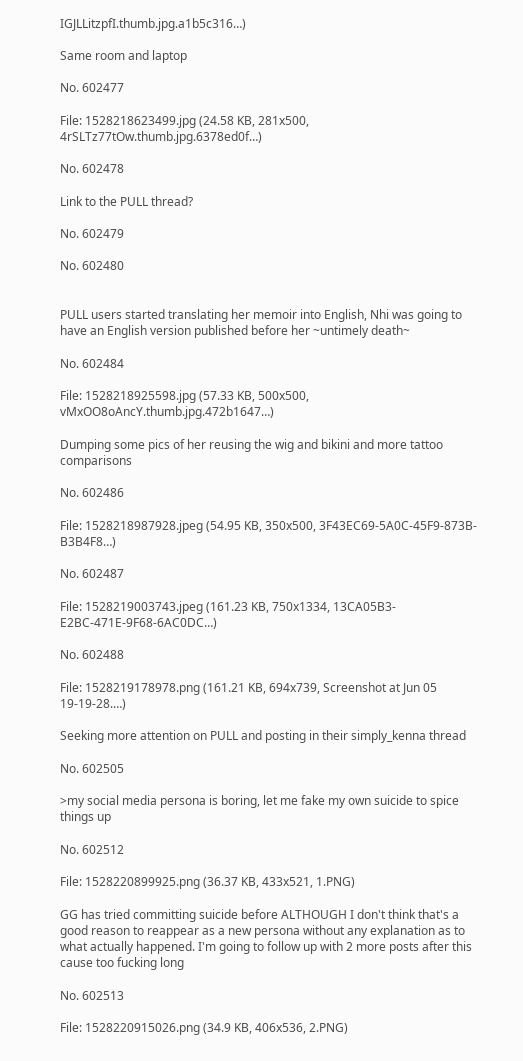IGJLLitzpfI.thumb.jpg.a1b5c316…)

Same room and laptop

No. 602477

File: 1528218623499.jpg (24.58 KB, 281x500, 4rSLTz77tOw.thumb.jpg.6378ed0f…)

No. 602478

Link to the PULL thread?

No. 602479

No. 602480


PULL users started translating her memoir into English, Nhi was going to have an English version published before her ~untimely death~

No. 602484

File: 1528218925598.jpg (57.33 KB, 500x500, vMxOO8oAncY.thumb.jpg.472b1647…)

Dumping some pics of her reusing the wig and bikini and more tattoo comparisons

No. 602486

File: 1528218987928.jpeg (54.95 KB, 350x500, 3F43EC69-5A0C-45F9-873B-B3B4F8…)

No. 602487

File: 1528219003743.jpeg (161.23 KB, 750x1334, 13CA05B3-E2BC-471E-9F68-6AC0DC…)

No. 602488

File: 1528219178978.png (161.21 KB, 694x739, Screenshot at Jun 05 19-19-28.…)

Seeking more attention on PULL and posting in their simply_kenna thread

No. 602505

>my social media persona is boring, let me fake my own suicide to spice things up

No. 602512

File: 1528220899925.png (36.37 KB, 433x521, 1.PNG)

GG has tried committing suicide before ALTHOUGH I don't think that's a good reason to reappear as a new persona without any explanation as to what actually happened. I'm going to follow up with 2 more posts after this cause too fucking long

No. 602513

File: 1528220915026.png (34.9 KB, 406x536, 2.PNG)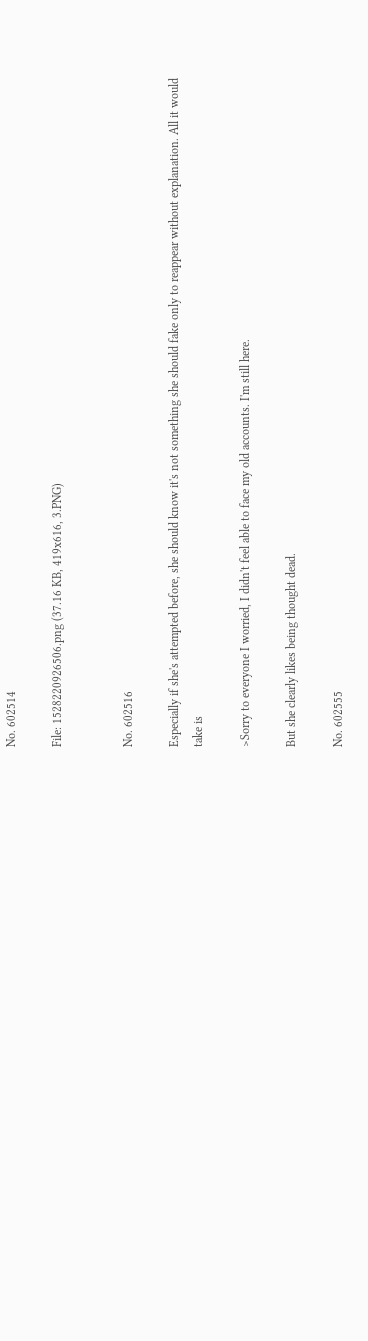No. 602514

File: 1528220926506.png (37.16 KB, 419x616, 3.PNG)


No. 602516

Especially if she's attempted before, she should know it's not something she should fake only to reappear without explanation. All it would take is

>Sorry to everyone I worried, I didn't feel able to face my old accounts. I'm still here.

But she clearly likes being thought dead.

No. 602555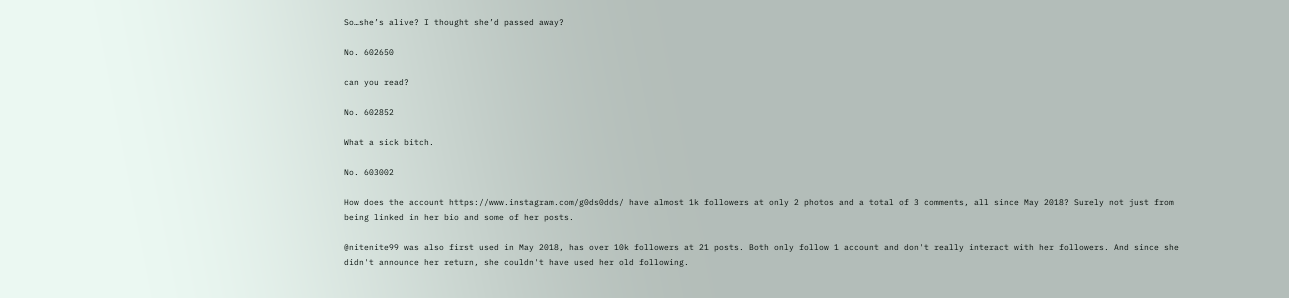So…she’s alive? I thought she’d passed away?

No. 602650

can you read?

No. 602852

What a sick bitch.

No. 603002

How does the account https://www.instagram.com/g0ds0dds/ have almost 1k followers at only 2 photos and a total of 3 comments, all since May 2018? Surely not just from being linked in her bio and some of her posts.

@nitenite99 was also first used in May 2018, has over 10k followers at 21 posts. Both only follow 1 account and don't really interact with her followers. And since she didn't announce her return, she couldn't have used her old following.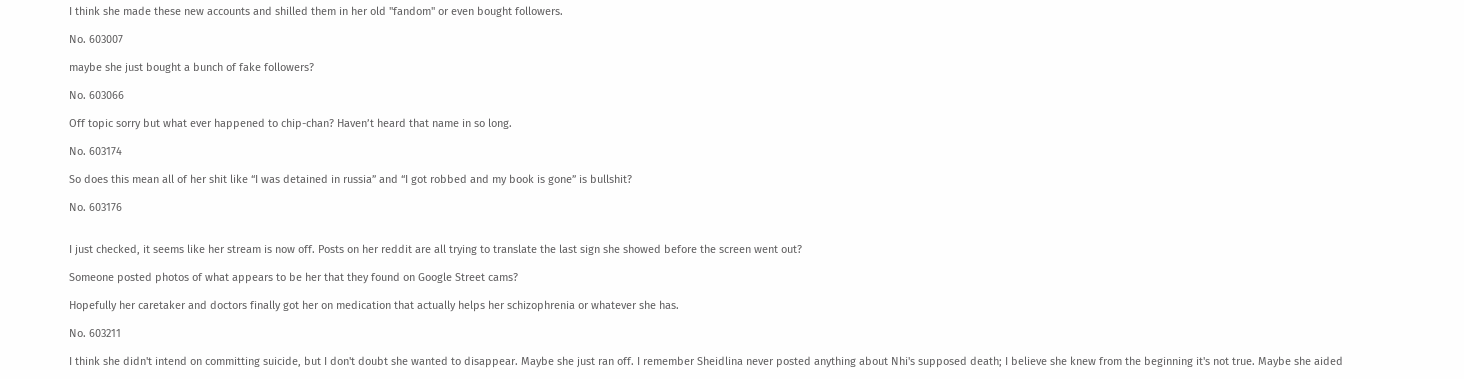I think she made these new accounts and shilled them in her old "fandom" or even bought followers.

No. 603007

maybe she just bought a bunch of fake followers?

No. 603066

Off topic sorry but what ever happened to chip-chan? Haven’t heard that name in so long.

No. 603174

So does this mean all of her shit like “I was detained in russia” and “I got robbed and my book is gone” is bullshit?

No. 603176


I just checked, it seems like her stream is now off. Posts on her reddit are all trying to translate the last sign she showed before the screen went out?

Someone posted photos of what appears to be her that they found on Google Street cams?

Hopefully her caretaker and doctors finally got her on medication that actually helps her schizophrenia or whatever she has.

No. 603211

I think she didn't intend on committing suicide, but I don't doubt she wanted to disappear. Maybe she just ran off. I remember Sheidlina never posted anything about Nhi's supposed death; I believe she knew from the beginning it's not true. Maybe she aided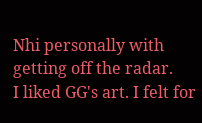Nhi personally with getting off the radar.
I liked GG's art. I felt for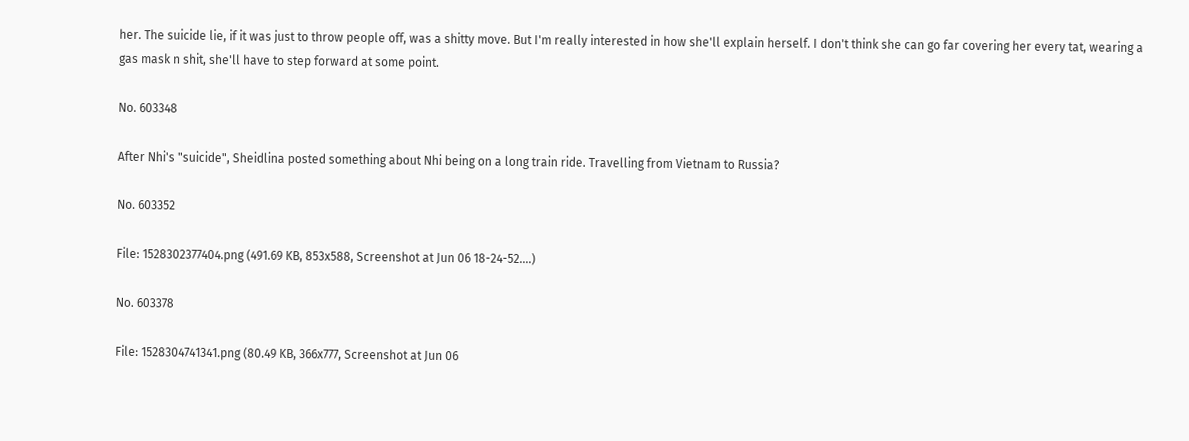her. The suicide lie, if it was just to throw people off, was a shitty move. But I'm really interested in how she'll explain herself. I don't think she can go far covering her every tat, wearing a gas mask n shit, she'll have to step forward at some point.

No. 603348

After Nhi's "suicide", Sheidlina posted something about Nhi being on a long train ride. Travelling from Vietnam to Russia?

No. 603352

File: 1528302377404.png (491.69 KB, 853x588, Screenshot at Jun 06 18-24-52.…)

No. 603378

File: 1528304741341.png (80.49 KB, 366x777, Screenshot at Jun 06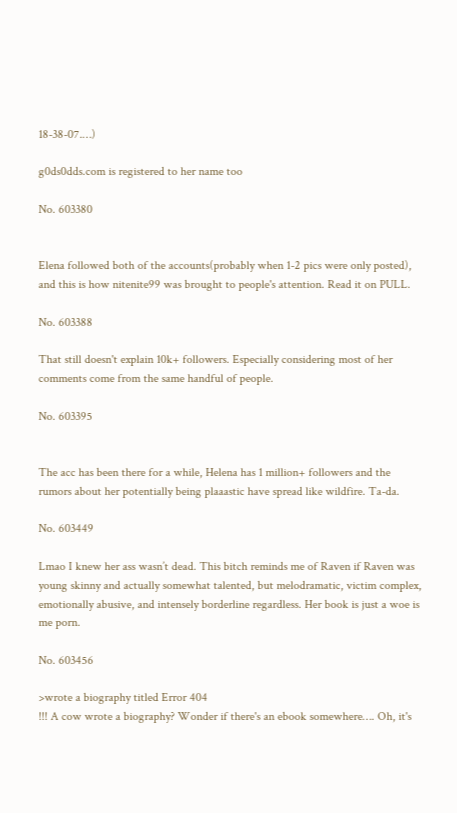18-38-07.…)

g0ds0dds.com is registered to her name too

No. 603380


Elena followed both of the accounts(probably when 1-2 pics were only posted), and this is how nitenite99 was brought to people's attention. Read it on PULL.

No. 603388

That still doesn't explain 10k+ followers. Especially considering most of her comments come from the same handful of people.

No. 603395


The acc has been there for a while, Helena has 1 million+ followers and the rumors about her potentially being plaaastic have spread like wildfire. Ta-da.

No. 603449

Lmao I knew her ass wasn’t dead. This bitch reminds me of Raven if Raven was young skinny and actually somewhat talented, but melodramatic, victim complex, emotionally abusive, and intensely borderline regardless. Her book is just a woe is me porn.

No. 603456

>wrote a biography titled Error 404
!!! A cow wrote a biography? Wonder if there's an ebook somewhere…. Oh, it's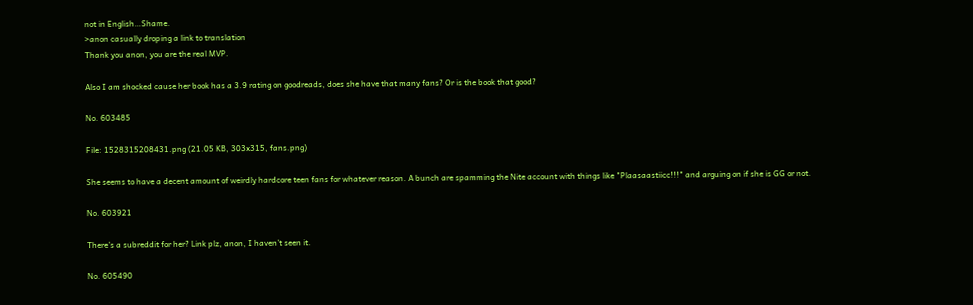not in English…Shame.
>anon casually droping a link to translation
Thank you anon, you are the real MVP.

Also I am shocked cause her book has a 3.9 rating on goodreads, does she have that many fans? Or is the book that good?

No. 603485

File: 1528315208431.png (21.05 KB, 303x315, fans.png)

She seems to have a decent amount of weirdly hardcore teen fans for whatever reason. A bunch are spamming the Nite account with things like "Plaasaastiicc!!!" and arguing on if she is GG or not.

No. 603921

There’s a subreddit for her? Link plz, anon, I haven’t seen it.

No. 605490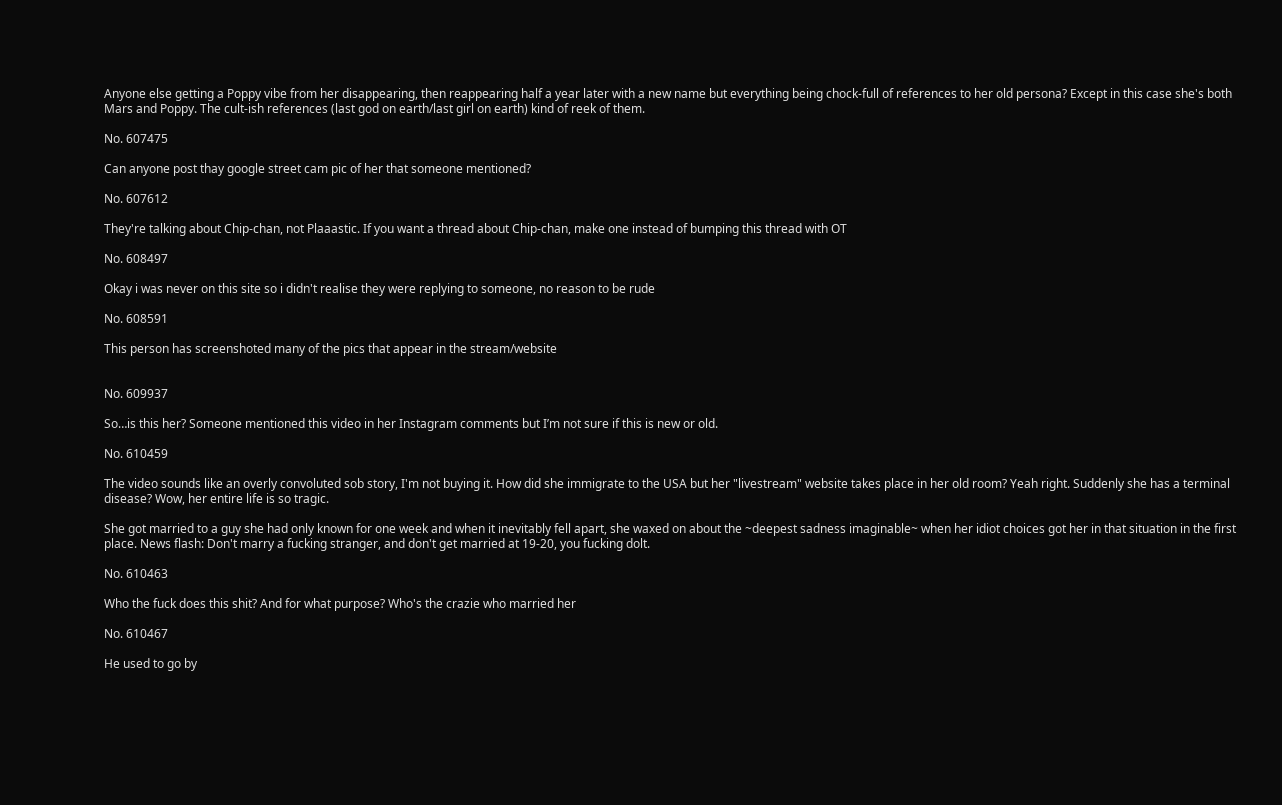Anyone else getting a Poppy vibe from her disappearing, then reappearing half a year later with a new name but everything being chock-full of references to her old persona? Except in this case she's both Mars and Poppy. The cult-ish references (last god on earth/last girl on earth) kind of reek of them.

No. 607475

Can anyone post thay google street cam pic of her that someone mentioned?

No. 607612

They're talking about Chip-chan, not Plaaastic. If you want a thread about Chip-chan, make one instead of bumping this thread with OT

No. 608497

Okay i was never on this site so i didn't realise they were replying to someone, no reason to be rude

No. 608591

This person has screenshoted many of the pics that appear in the stream/website


No. 609937

So…is this her? Someone mentioned this video in her Instagram comments but I’m not sure if this is new or old.

No. 610459

The video sounds like an overly convoluted sob story, I'm not buying it. How did she immigrate to the USA but her "livestream" website takes place in her old room? Yeah right. Suddenly she has a terminal disease? Wow, her entire life is so tragic.

She got married to a guy she had only known for one week and when it inevitably fell apart, she waxed on about the ~deepest sadness imaginable~ when her idiot choices got her in that situation in the first place. News flash: Don't marry a fucking stranger, and don't get married at 19-20, you fucking dolt.

No. 610463

Who the fuck does this shit? And for what purpose? Who's the crazie who married her

No. 610467

He used to go by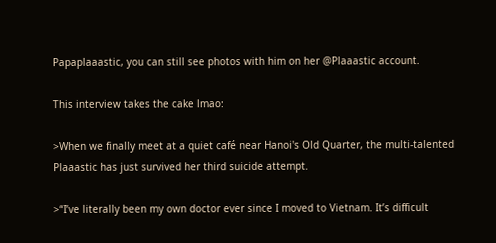Papaplaaastic, you can still see photos with him on her @Plaaastic account.

This interview takes the cake lmao:

>When we finally meet at a quiet café near Hanoi's Old Quarter, the multi-talented Plaaastic has just survived her third suicide attempt.

>“I’ve literally been my own doctor ever since I moved to Vietnam. It’s difficult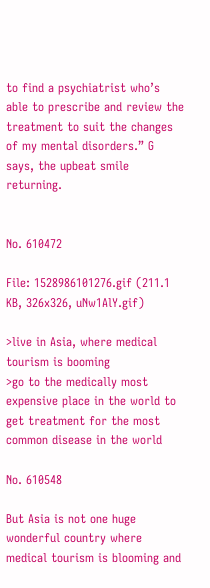to find a psychiatrist who’s able to prescribe and review the treatment to suit the changes of my mental disorders.” G says, the upbeat smile returning.


No. 610472

File: 1528986101276.gif (211.1 KB, 326x326, uNw1AlY.gif)

>live in Asia, where medical tourism is booming
>go to the medically most expensive place in the world to get treatment for the most common disease in the world

No. 610548

But Asia is not one huge wonderful country where medical tourism is blooming and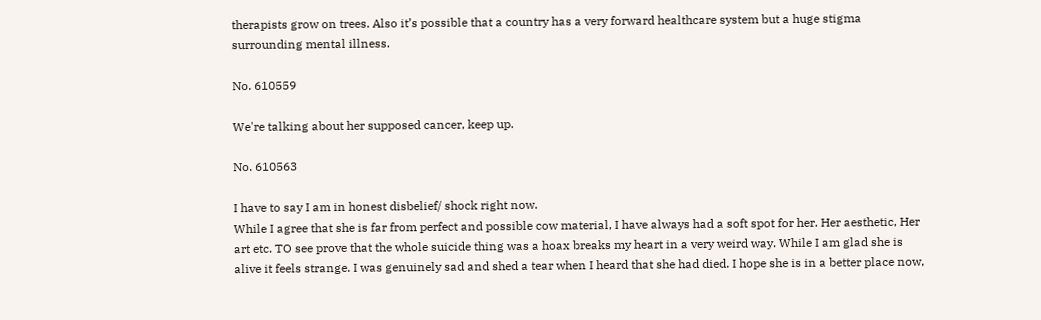therapists grow on trees. Also it’s possible that a country has a very forward healthcare system but a huge stigma surrounding mental illness.

No. 610559

We're talking about her supposed cancer, keep up.

No. 610563

I have to say I am in honest disbelief/ shock right now.
While I agree that she is far from perfect and possible cow material, I have always had a soft spot for her. Her aesthetic, Her art etc. TO see prove that the whole suicide thing was a hoax breaks my heart in a very weird way. While I am glad she is alive it feels strange. I was genuinely sad and shed a tear when I heard that she had died. I hope she is in a better place now,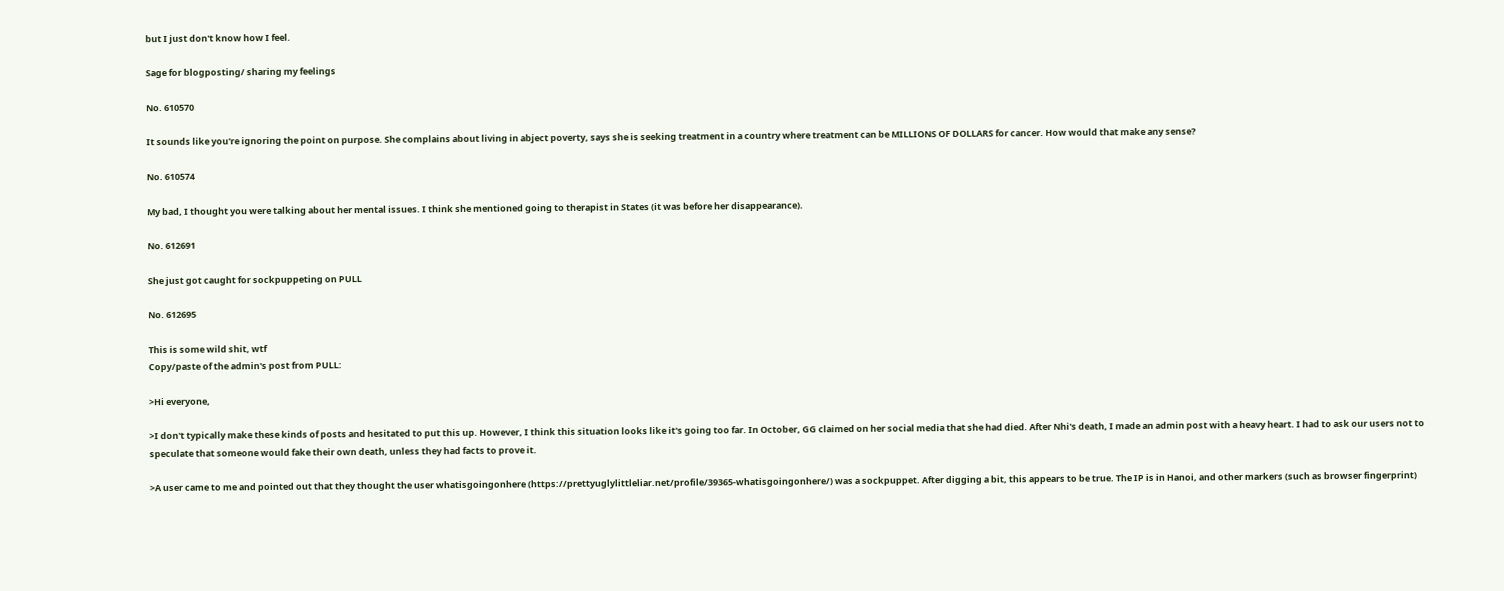but I just don't know how I feel.

Sage for blogposting/ sharing my feelings

No. 610570

It sounds like you're ignoring the point on purpose. She complains about living in abject poverty, says she is seeking treatment in a country where treatment can be MILLIONS OF DOLLARS for cancer. How would that make any sense?

No. 610574

My bad, I thought you were talking about her mental issues. I think she mentioned going to therapist in States (it was before her disappearance).

No. 612691

She just got caught for sockpuppeting on PULL

No. 612695

This is some wild shit, wtf
Copy/paste of the admin's post from PULL:

>Hi everyone,

>I don't typically make these kinds of posts and hesitated to put this up. However, I think this situation looks like it's going too far. In October, GG claimed on her social media that she had died. After Nhi's death, I made an admin post with a heavy heart. I had to ask our users not to speculate that someone would fake their own death, unless they had facts to prove it.

>A user came to me and pointed out that they thought the user whatisgoingonhere (https://prettyuglylittleliar.net/profile/39365-whatisgoingonhere/) was a sockpuppet. After digging a bit, this appears to be true. The IP is in Hanoi, and other markers (such as browser fingerprint)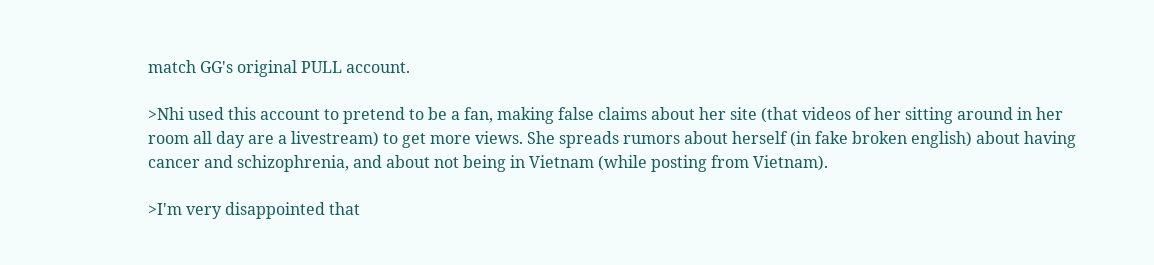match GG's original PULL account.

>Nhi used this account to pretend to be a fan, making false claims about her site (that videos of her sitting around in her room all day are a livestream) to get more views. She spreads rumors about herself (in fake broken english) about having cancer and schizophrenia, and about not being in Vietnam (while posting from Vietnam).

>I'm very disappointed that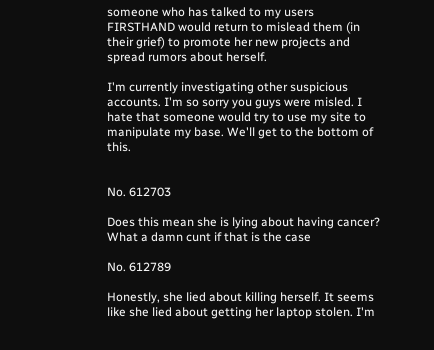someone who has talked to my users FIRSTHAND would return to mislead them (in their grief) to promote her new projects and spread rumors about herself.

I'm currently investigating other suspicious accounts. I'm so sorry you guys were misled. I hate that someone would try to use my site to manipulate my base. We'll get to the bottom of this.


No. 612703

Does this mean she is lying about having cancer? What a damn cunt if that is the case

No. 612789

Honestly, she lied about killing herself. It seems like she lied about getting her laptop stolen. I'm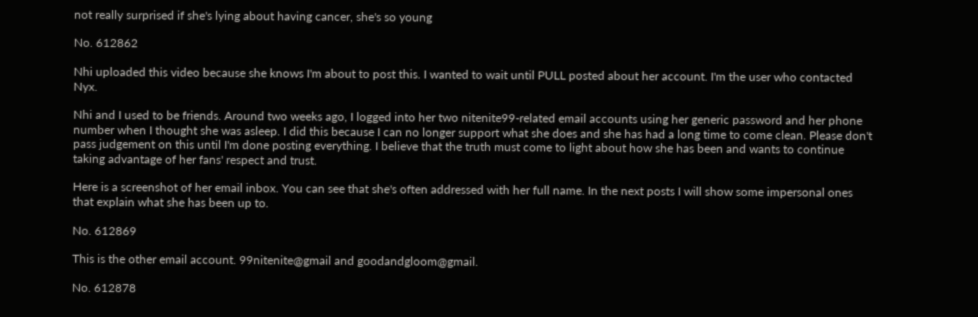not really surprised if she's lying about having cancer, she's so young

No. 612862

Nhi uploaded this video because she knows I'm about to post this. I wanted to wait until PULL posted about her account. I'm the user who contacted Nyx.

Nhi and I used to be friends. Around two weeks ago, I logged into her two nitenite99-related email accounts using her generic password and her phone number when I thought she was asleep. I did this because I can no longer support what she does and she has had a long time to come clean. Please don't pass judgement on this until I'm done posting everything. I believe that the truth must come to light about how she has been and wants to continue taking advantage of her fans' respect and trust.

Here is a screenshot of her email inbox. You can see that she's often addressed with her full name. In the next posts I will show some impersonal ones that explain what she has been up to.

No. 612869

This is the other email account. 99nitenite@gmail and goodandgloom@gmail.

No. 612878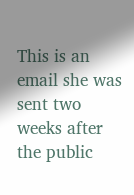This is an email she was sent two weeks after the public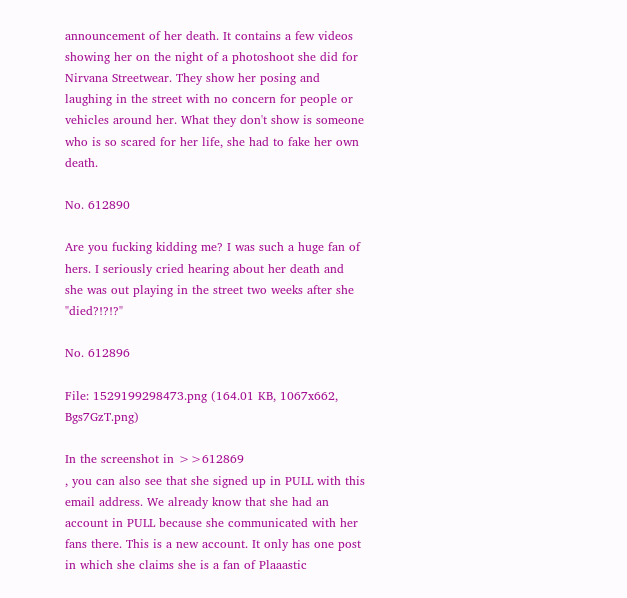announcement of her death. It contains a few videos showing her on the night of a photoshoot she did for Nirvana Streetwear. They show her posing and laughing in the street with no concern for people or vehicles around her. What they don't show is someone who is so scared for her life, she had to fake her own death.

No. 612890

Are you fucking kidding me? I was such a huge fan of hers. I seriously cried hearing about her death and she was out playing in the street two weeks after she "died?!?!?"

No. 612896

File: 1529199298473.png (164.01 KB, 1067x662, Bgs7GzT.png)

In the screenshot in >>612869
, you can also see that she signed up in PULL with this email address. We already know that she had an account in PULL because she communicated with her fans there. This is a new account. It only has one post in which she claims she is a fan of Plaaastic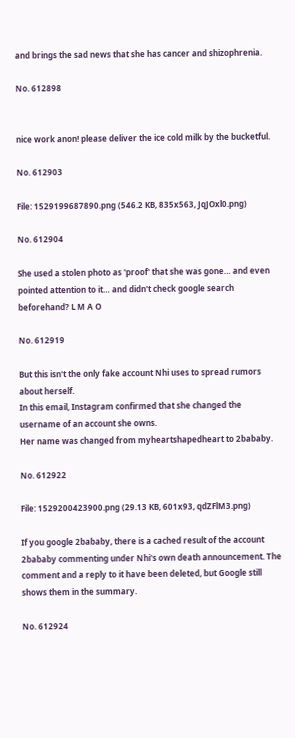and brings the sad news that she has cancer and shizophrenia.

No. 612898


nice work anon! please deliver the ice cold milk by the bucketful.

No. 612903

File: 1529199687890.png (546.2 KB, 835x563, JqJOxl0.png)

No. 612904

She used a stolen photo as 'proof' that she was gone… and even pointed attention to it… and didn't check google search beforehand? L M A O

No. 612919

But this isn't the only fake account Nhi uses to spread rumors about herself.
In this email, Instagram confirmed that she changed the username of an account she owns.
Her name was changed from myheartshapedheart to 2bababy.

No. 612922

File: 1529200423900.png (29.13 KB, 601x93, qdZFlM3.png)

If you google 2bababy, there is a cached result of the account 2bababy commenting under Nhi's own death announcement. The comment and a reply to it have been deleted, but Google still shows them in the summary.

No. 612924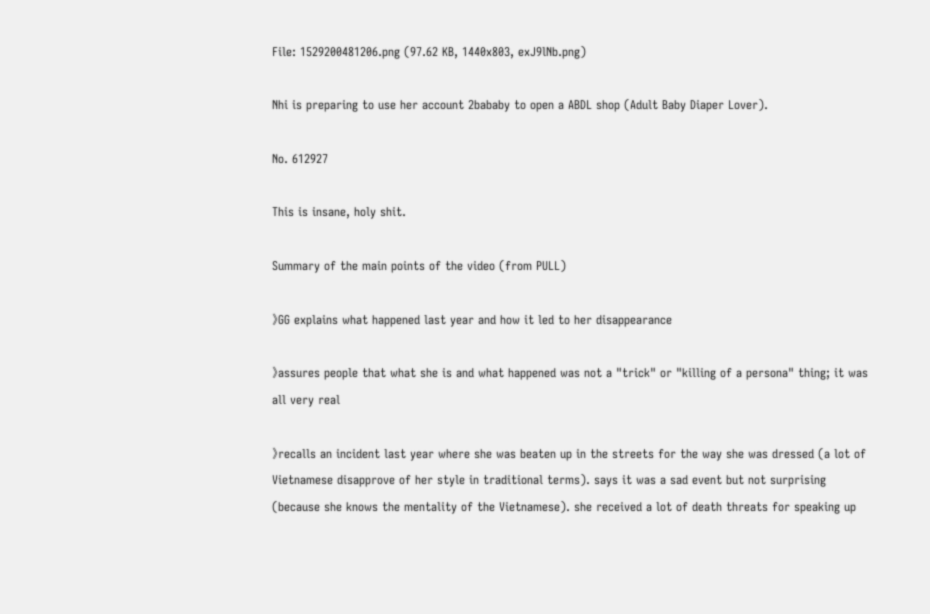File: 1529200481206.png (97.62 KB, 1440x803, exJ9lNb.png)

Nhi is preparing to use her account 2bababy to open a ABDL shop (Adult Baby Diaper Lover).

No. 612927

This is insane, holy shit.

Summary of the main points of the video (from PULL)

》GG explains what happened last year and how it led to her disappearance

》assures people that what she is and what happened was not a "trick" or "killing of a persona" thing; it was all very real

》recalls an incident last year where she was beaten up in the streets for the way she was dressed (a lot of Vietnamese disapprove of her style in traditional terms). says it was a sad event but not surprising (because she knows the mentality of the Vietnamese). she received a lot of death threats for speaking up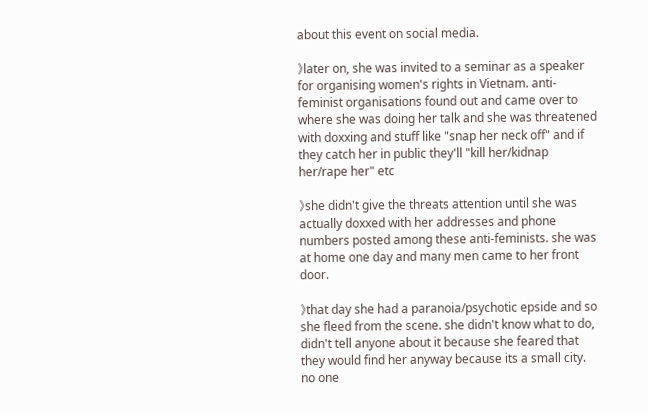about this event on social media.

》later on, she was invited to a seminar as a speaker for organising women's rights in Vietnam. anti-feminist organisations found out and came over to where she was doing her talk and she was threatened with doxxing and stuff like "snap her neck off" and if they catch her in public they'll "kill her/kidnap her/rape her" etc

》she didn't give the threats attention until she was actually doxxed with her addresses and phone numbers posted among these anti-feminists. she was at home one day and many men came to her front door.

》that day she had a paranoia/psychotic epside and so she fleed from the scene. she didn't know what to do, didn't tell anyone about it because she feared that they would find her anyway because its a small city. no one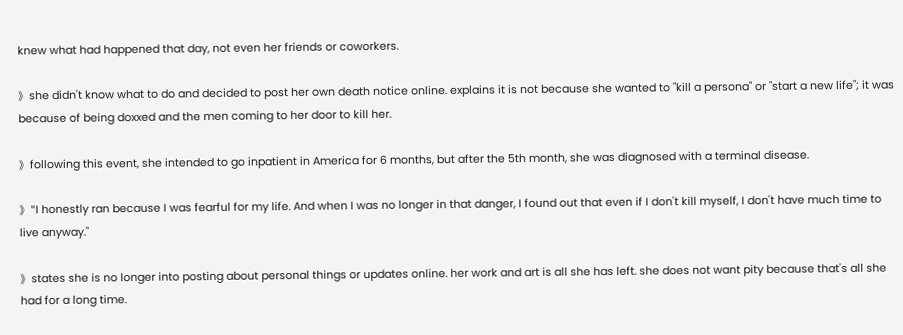knew what had happened that day, not even her friends or coworkers.

》she didn't know what to do and decided to post her own death notice online. explains it is not because she wanted to "kill a persona" or "start a new life"; it was because of being doxxed and the men coming to her door to kill her.

》following this event, she intended to go inpatient in America for 6 months, but after the 5th month, she was diagnosed with a terminal disease.

》"I honestly ran because I was fearful for my life. And when I was no longer in that danger, I found out that even if I don't kill myself, I don't have much time to live anyway."

》states she is no longer into posting about personal things or updates online. her work and art is all she has left. she does not want pity because that's all she had for a long time.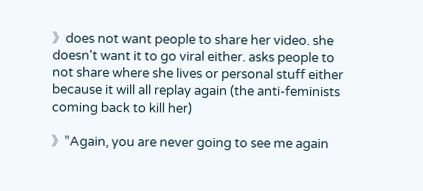》does not want people to share her video. she doesn't want it to go viral either. asks people to not share where she lives or personal stuff either because it will all replay again (the anti-feminists coming back to kill her)

》"Again, you are never going to see me again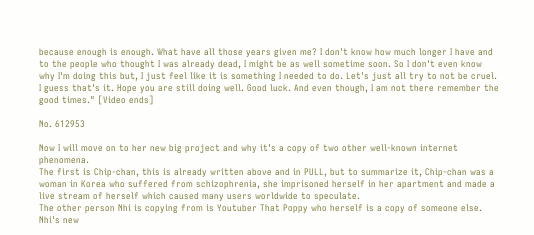because enough is enough. What have all those years given me? I don't know how much longer I have and to the people who thought I was already dead, I might be as well sometime soon. So I don't even know why I'm doing this but, I just feel like it is something I needed to do. Let's just all try to not be cruel. I guess that's it. Hope you are still doing well. Good luck. And even though, I am not there remember the good times." [Video ends]

No. 612953

Now I will move on to her new big project and why it's a copy of two other well-known internet phenomena.
The first is Chip-chan, this is already written above and in PULL, but to summarize it, Chip-chan was a woman in Korea who suffered from schizophrenia, she imprisoned herself in her apartment and made a live stream of herself which caused many users worldwide to speculate.
The other person Nhi is copying from is Youtuber That Poppy who herself is a copy of someone else.
Nhi's new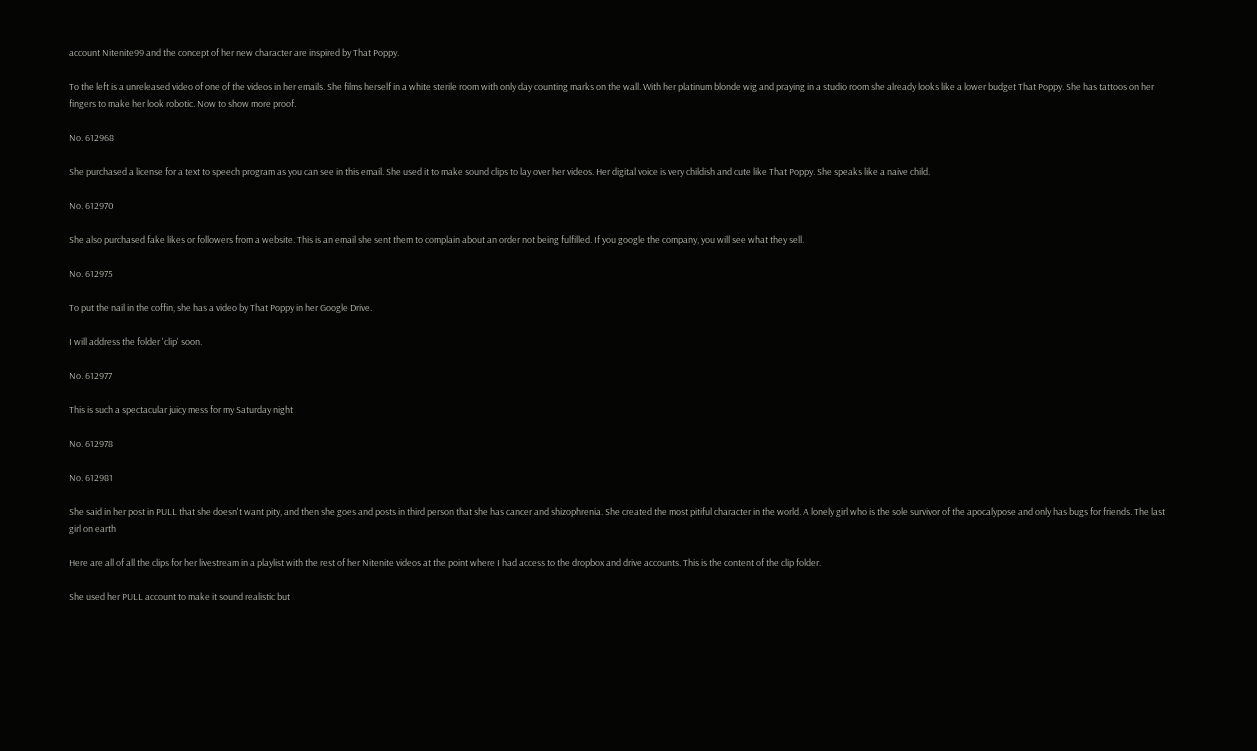account Nitenite99 and the concept of her new character are inspired by That Poppy.

To the left is a unreleased video of one of the videos in her emails. She films herself in a white sterile room with only day counting marks on the wall. With her platinum blonde wig and praying in a studio room she already looks like a lower budget That Poppy. She has tattoos on her fingers to make her look robotic. Now to show more proof.

No. 612968

She purchased a license for a text to speech program as you can see in this email. She used it to make sound clips to lay over her videos. Her digital voice is very childish and cute like That Poppy. She speaks like a naive child.

No. 612970

She also purchased fake likes or followers from a website. This is an email she sent them to complain about an order not being fulfilled. If you google the company, you will see what they sell.

No. 612975

To put the nail in the coffin, she has a video by That Poppy in her Google Drive.

I will address the folder 'clip' soon.

No. 612977

This is such a spectacular juicy mess for my Saturday night

No. 612978

No. 612981

She said in her post in PULL that she doesn't want pity, and then she goes and posts in third person that she has cancer and shizophrenia. She created the most pitiful character in the world. A lonely girl who is the sole survivor of the apocalypose and only has bugs for friends. The last girl on earth

Here are all of all the clips for her livestream in a playlist with the rest of her Nitenite videos at the point where I had access to the dropbox and drive accounts. This is the content of the clip folder.

She used her PULL account to make it sound realistic but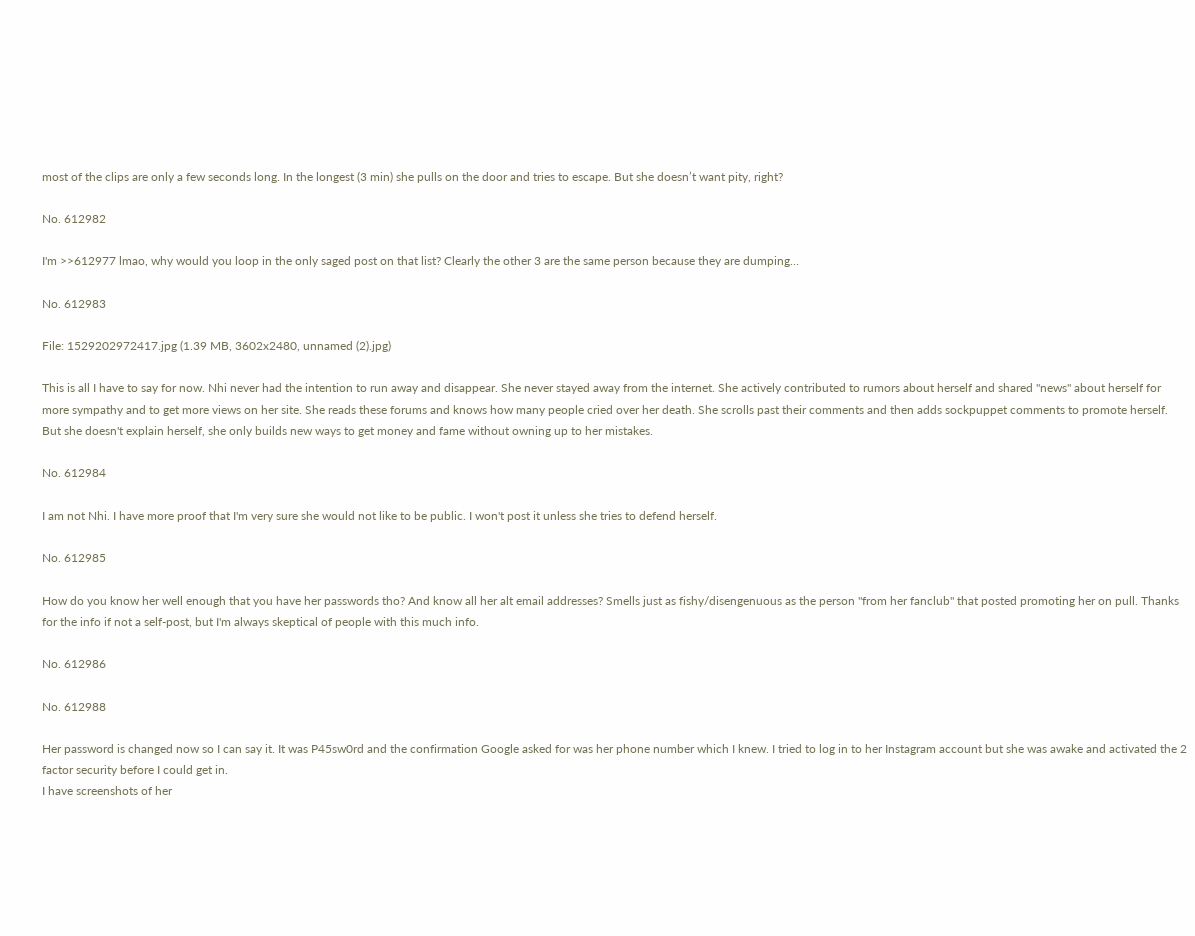most of the clips are only a few seconds long. In the longest (3 min) she pulls on the door and tries to escape. But she doesn’t want pity, right?

No. 612982

I'm >>612977 lmao, why would you loop in the only saged post on that list? Clearly the other 3 are the same person because they are dumping…

No. 612983

File: 1529202972417.jpg (1.39 MB, 3602x2480, unnamed (2).jpg)

This is all I have to say for now. Nhi never had the intention to run away and disappear. She never stayed away from the internet. She actively contributed to rumors about herself and shared "news" about herself for more sympathy and to get more views on her site. She reads these forums and knows how many people cried over her death. She scrolls past their comments and then adds sockpuppet comments to promote herself. But she doesn't explain herself, she only builds new ways to get money and fame without owning up to her mistakes.

No. 612984

I am not Nhi. I have more proof that I'm very sure she would not like to be public. I won't post it unless she tries to defend herself.

No. 612985

How do you know her well enough that you have her passwords tho? And know all her alt email addresses? Smells just as fishy/disengenuous as the person "from her fanclub" that posted promoting her on pull. Thanks for the info if not a self-post, but I'm always skeptical of people with this much info.

No. 612986

No. 612988

Her password is changed now so I can say it. It was P45sw0rd and the confirmation Google asked for was her phone number which I knew. I tried to log in to her Instagram account but she was awake and activated the 2 factor security before I could get in.
I have screenshots of her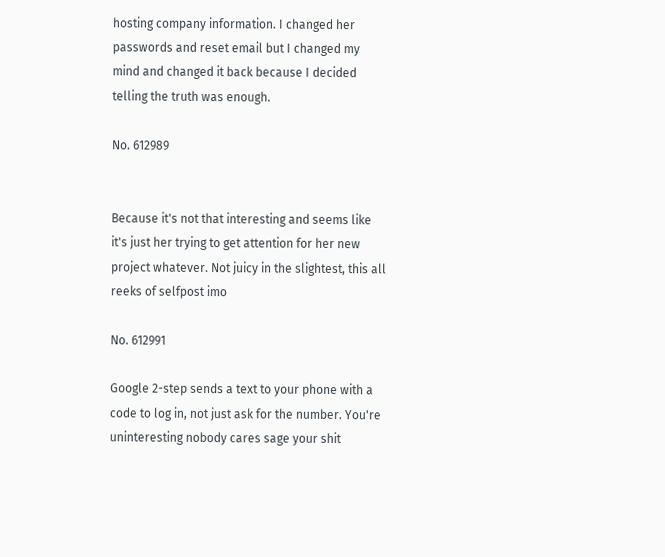hosting company information. I changed her passwords and reset email but I changed my mind and changed it back because I decided telling the truth was enough.

No. 612989


Because it's not that interesting and seems like it's just her trying to get attention for her new project whatever. Not juicy in the slightest, this all reeks of selfpost imo

No. 612991

Google 2-step sends a text to your phone with a code to log in, not just ask for the number. You're uninteresting nobody cares sage your shit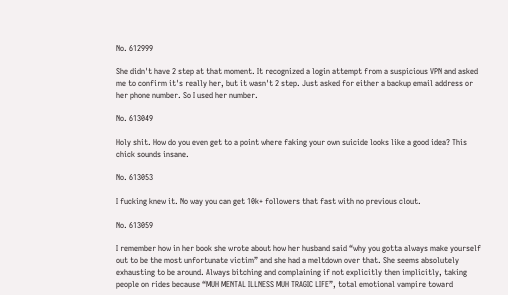No. 612999

She didn't have 2 step at that moment. It recognized a login attempt from a suspicious VPN and asked me to confirm it's really her, but it wasn't 2 step. Just asked for either a backup email address or her phone number. So I used her number.

No. 613049

Holy shit. How do you even get to a point where faking your own suicide looks like a good idea? This chick sounds insane.

No. 613053

I fucking knew it. No way you can get 10k+ followers that fast with no previous clout.

No. 613059

I remember how in her book she wrote about how her husband said “why you gotta always make yourself out to be the most unfortunate victim” and she had a meltdown over that. She seems absolutely exhausting to be around. Always bitching and complaining if not explicitly then implicitly, taking people on rides because “MUH MENTAL ILLNESS MUH TRAGIC LIFE”, total emotional vampire toward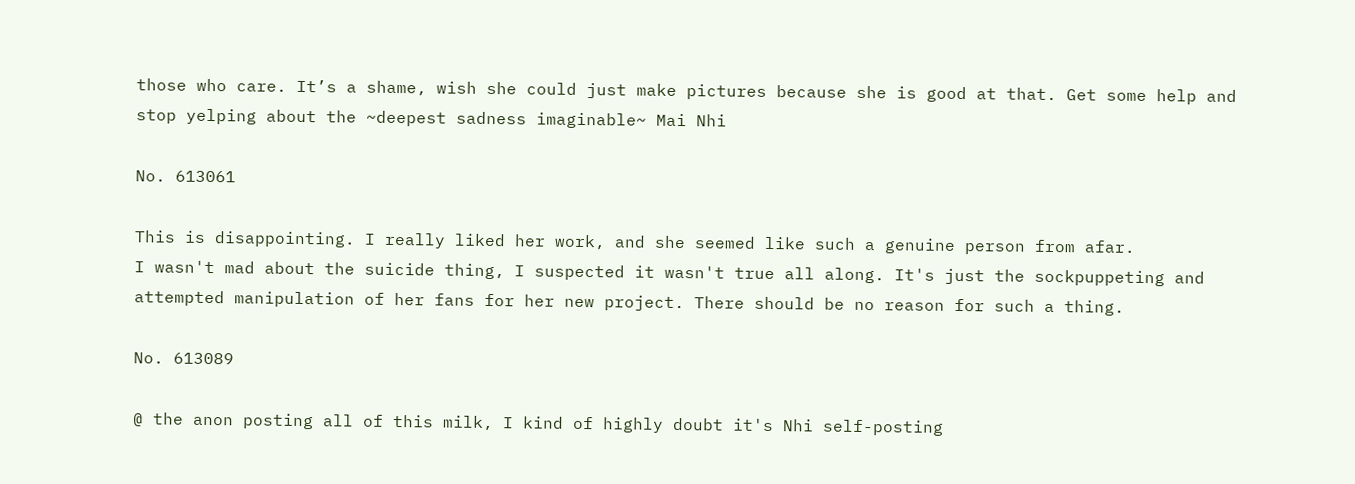those who care. It’s a shame, wish she could just make pictures because she is good at that. Get some help and stop yelping about the ~deepest sadness imaginable~ Mai Nhi

No. 613061

This is disappointing. I really liked her work, and she seemed like such a genuine person from afar.
I wasn't mad about the suicide thing, I suspected it wasn't true all along. It's just the sockpuppeting and attempted manipulation of her fans for her new project. There should be no reason for such a thing.

No. 613089

@ the anon posting all of this milk, I kind of highly doubt it's Nhi self-posting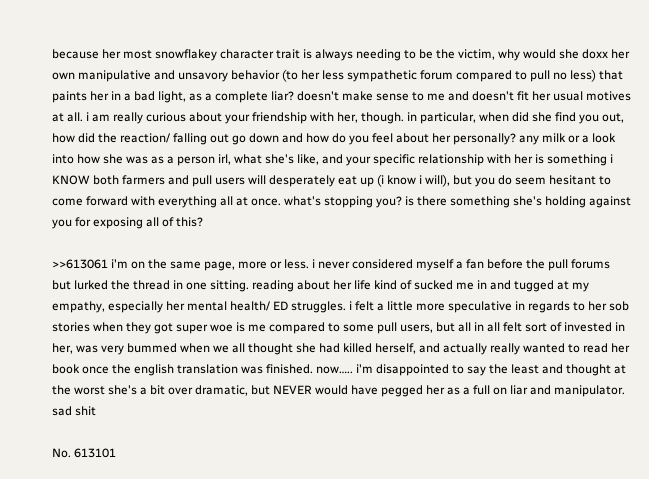because her most snowflakey character trait is always needing to be the victim, why would she doxx her own manipulative and unsavory behavior (to her less sympathetic forum compared to pull no less) that paints her in a bad light, as a complete liar? doesn't make sense to me and doesn't fit her usual motives at all. i am really curious about your friendship with her, though. in particular, when did she find you out, how did the reaction/ falling out go down and how do you feel about her personally? any milk or a look into how she was as a person irl, what she's like, and your specific relationship with her is something i KNOW both farmers and pull users will desperately eat up (i know i will), but you do seem hesitant to come forward with everything all at once. what's stopping you? is there something she's holding against you for exposing all of this?

>>613061 i'm on the same page, more or less. i never considered myself a fan before the pull forums but lurked the thread in one sitting. reading about her life kind of sucked me in and tugged at my empathy, especially her mental health/ ED struggles. i felt a little more speculative in regards to her sob stories when they got super woe is me compared to some pull users, but all in all felt sort of invested in her, was very bummed when we all thought she had killed herself, and actually really wanted to read her book once the english translation was finished. now….. i'm disappointed to say the least and thought at the worst she's a bit over dramatic, but NEVER would have pegged her as a full on liar and manipulator. sad shit

No. 613101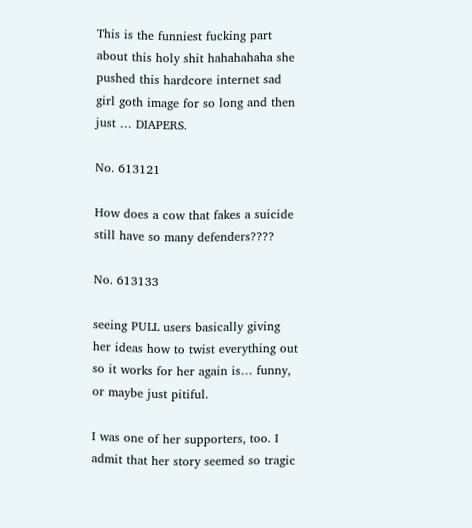This is the funniest fucking part about this holy shit hahahahaha she pushed this hardcore internet sad girl goth image for so long and then just … DIAPERS.

No. 613121

How does a cow that fakes a suicide still have so many defenders????

No. 613133

seeing PULL users basically giving her ideas how to twist everything out so it works for her again is… funny, or maybe just pitiful.

I was one of her supporters, too. I admit that her story seemed so tragic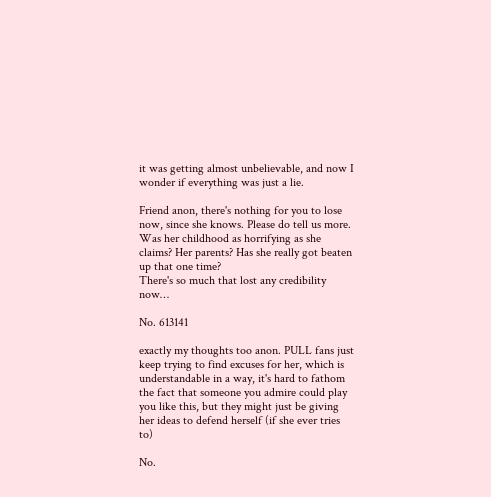it was getting almost unbelievable, and now I wonder if everything was just a lie.

Friend anon, there's nothing for you to lose now, since she knows. Please do tell us more. Was her childhood as horrifying as she claims? Her parents? Has she really got beaten up that one time?
There's so much that lost any credibility now…

No. 613141

exactly my thoughts too anon. PULL fans just keep trying to find excuses for her, which is understandable in a way, it's hard to fathom the fact that someone you admire could play you like this, but they might just be giving her ideas to defend herself (if she ever tries to)

No.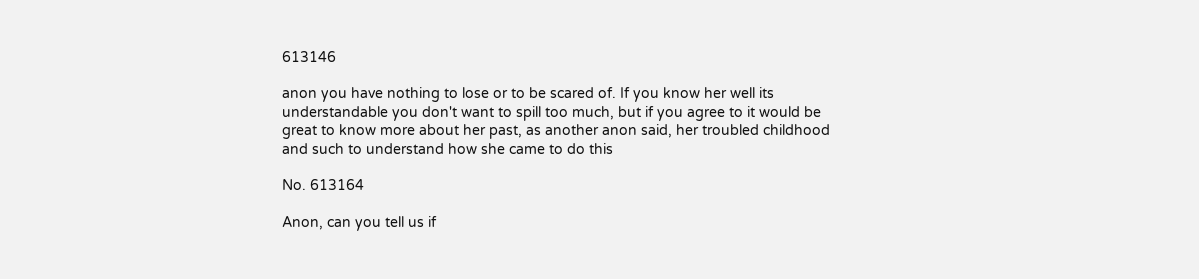613146

anon you have nothing to lose or to be scared of. If you know her well its understandable you don't want to spill too much, but if you agree to it would be great to know more about her past, as another anon said, her troubled childhood and such to understand how she came to do this

No. 613164

Anon, can you tell us if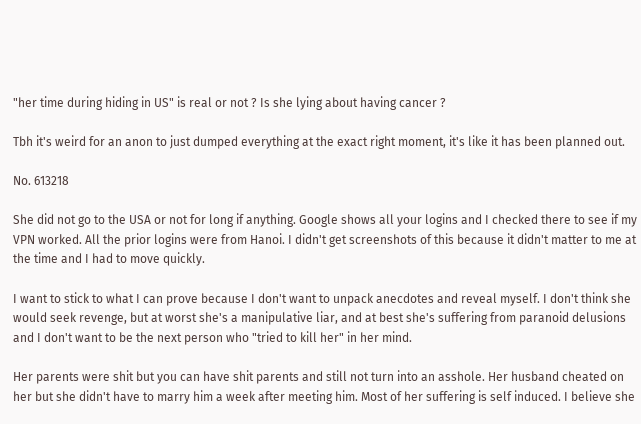"her time during hiding in US" is real or not ? Is she lying about having cancer ?

Tbh it's weird for an anon to just dumped everything at the exact right moment, it's like it has been planned out.

No. 613218

She did not go to the USA or not for long if anything. Google shows all your logins and I checked there to see if my VPN worked. All the prior logins were from Hanoi. I didn't get screenshots of this because it didn't matter to me at the time and I had to move quickly.

I want to stick to what I can prove because I don't want to unpack anecdotes and reveal myself. I don't think she would seek revenge, but at worst she's a manipulative liar, and at best she's suffering from paranoid delusions and I don't want to be the next person who "tried to kill her" in her mind.

Her parents were shit but you can have shit parents and still not turn into an asshole. Her husband cheated on her but she didn't have to marry him a week after meeting him. Most of her suffering is self induced. I believe she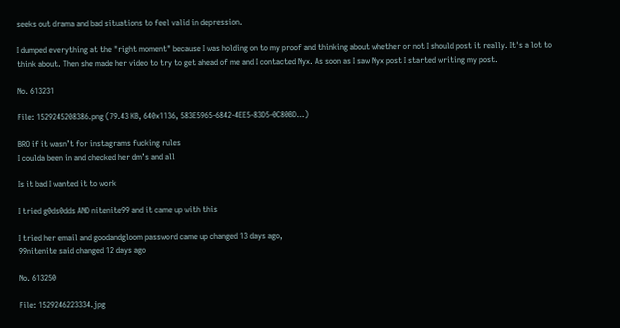seeks out drama and bad situations to feel valid in depression.

I dumped everything at the "right moment" because I was holding on to my proof and thinking about whether or not I should post it really. It's a lot to think about. Then she made her video to try to get ahead of me and I contacted Nyx. As soon as I saw Nyx post I started writing my post.

No. 613231

File: 1529245208386.png (79.43 KB, 640x1136, 583E5965-6842-4EE5-83D5-0C80BD…)

BRO if it wasn’t for instagrams fucking rules
I coulda been in and checked her dm’s and all

Is it bad I wanted it to work

I tried g0ds0dds AND nitenite99 and it came up with this

I tried her email and goodandgloom password came up changed 13 days ago,
99nitenite said changed 12 days ago

No. 613250

File: 1529246223334.jpg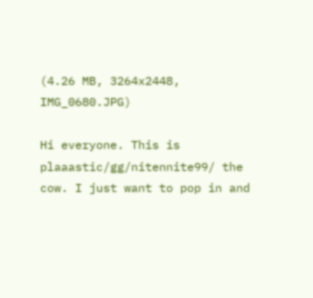(4.26 MB, 3264x2448, IMG_0680.JPG)

Hi everyone. This is plaaastic/gg/nitennite99/ the cow. I just want to pop in and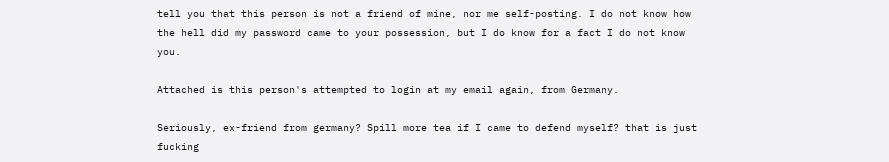tell you that this person is not a friend of mine, nor me self-posting. I do not know how the hell did my password came to your possession, but I do know for a fact I do not know you.

Attached is this person's attempted to login at my email again, from Germany.

Seriously, ex-friend from germany? Spill more tea if I came to defend myself? that is just fucking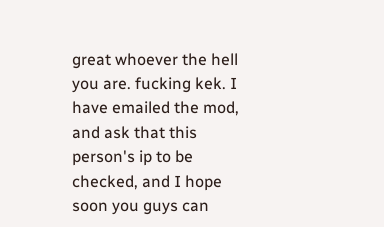great whoever the hell you are. fucking kek. I have emailed the mod, and ask that this person's ip to be checked, and I hope soon you guys can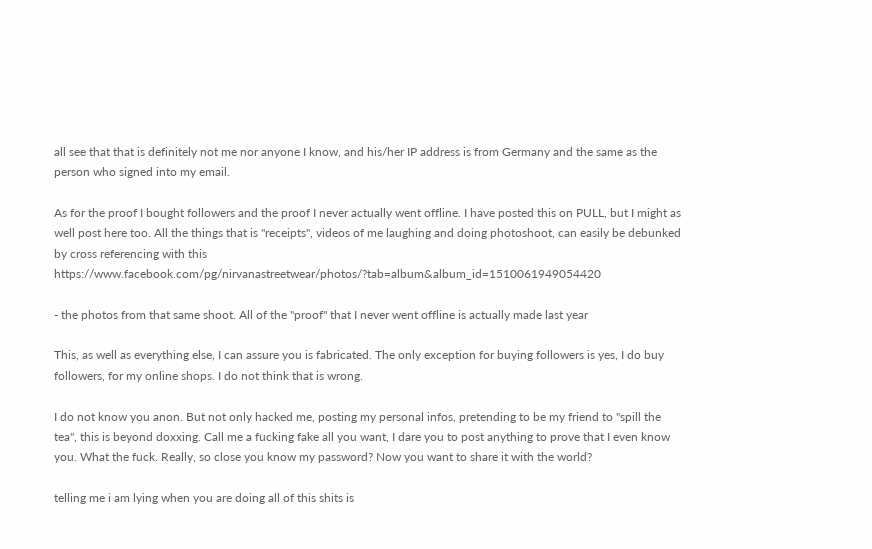all see that that is definitely not me nor anyone I know, and his/her IP address is from Germany and the same as the person who signed into my email.

As for the proof I bought followers and the proof I never actually went offline. I have posted this on PULL, but I might as well post here too. All the things that is "receipts", videos of me laughing and doing photoshoot, can easily be debunked by cross referencing with this https://www.facebook.com/pg/nirvanastreetwear/photos/?tab=album&album_id=1510061949054420

- the photos from that same shoot. All of the "proof" that I never went offline is actually made last year

This, as well as everything else, I can assure you is fabricated. The only exception for buying followers is yes, I do buy followers, for my online shops. I do not think that is wrong.

I do not know you anon. But not only hacked me, posting my personal infos, pretending to be my friend to "spill the tea", this is beyond doxxing. Call me a fucking fake all you want, I dare you to post anything to prove that I even know you. What the fuck. Really, so close you know my password? Now you want to share it with the world?

telling me i am lying when you are doing all of this shits is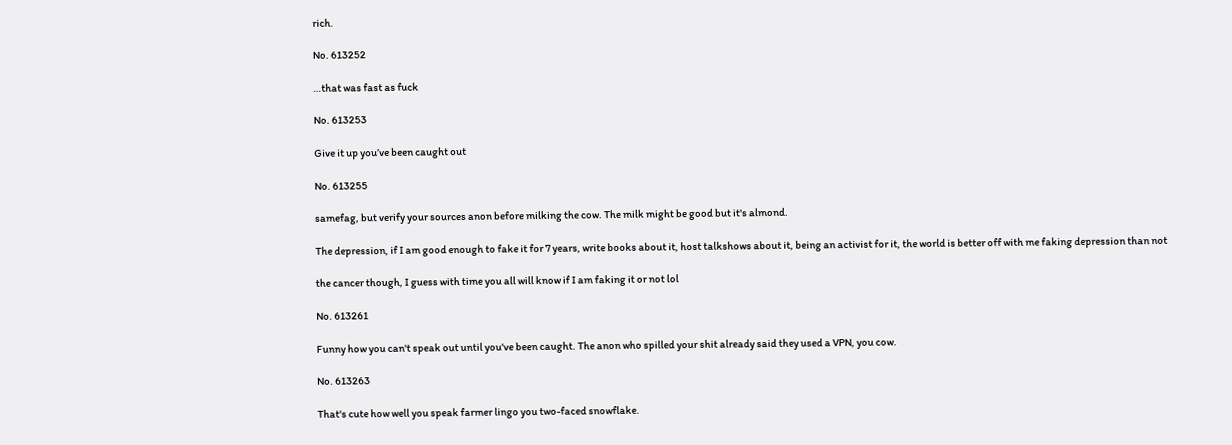rich.

No. 613252

…that was fast as fuck

No. 613253

Give it up you’ve been caught out

No. 613255

samefag, but verify your sources anon before milking the cow. The milk might be good but it's almond.

The depression, if I am good enough to fake it for 7 years, write books about it, host talkshows about it, being an activist for it, the world is better off with me faking depression than not

the cancer though, I guess with time you all will know if I am faking it or not lol

No. 613261

Funny how you can't speak out until you've been caught. The anon who spilled your shit already said they used a VPN, you cow.

No. 613263

That's cute how well you speak farmer lingo you two-faced snowflake.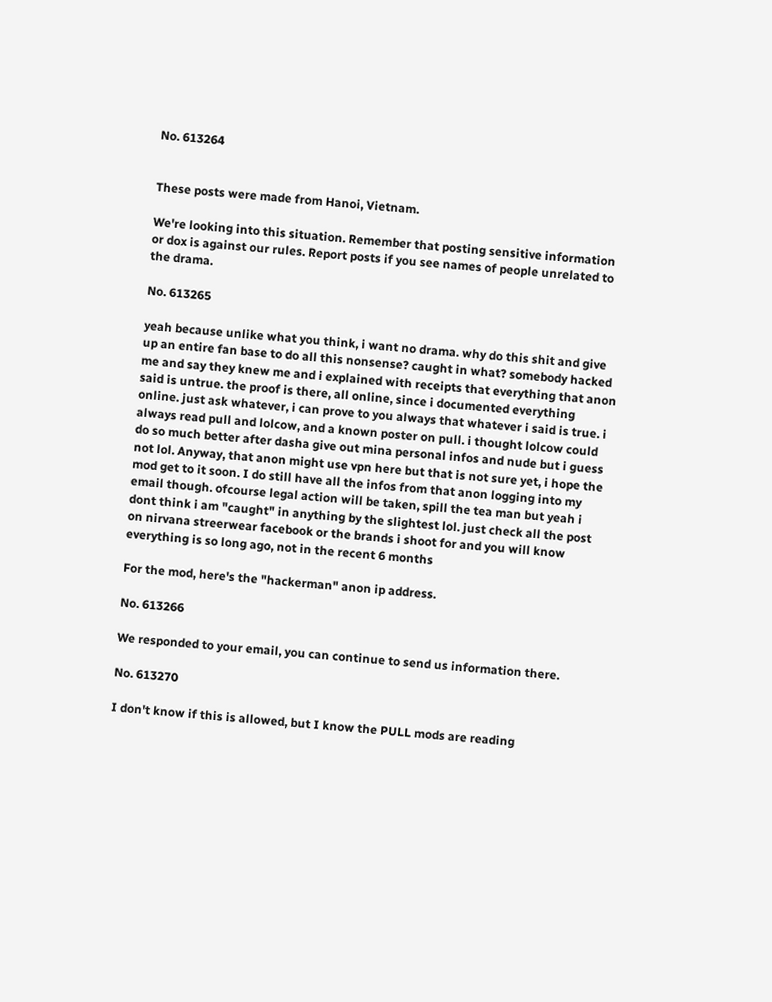No. 613264


These posts were made from Hanoi, Vietnam.

We're looking into this situation. Remember that posting sensitive information or dox is against our rules. Report posts if you see names of people unrelated to the drama.

No. 613265

yeah because unlike what you think, i want no drama. why do this shit and give up an entire fan base to do all this nonsense? caught in what? somebody hacked me and say they knew me and i explained with receipts that everything that anon said is untrue. the proof is there, all online, since i documented everything online. just ask whatever, i can prove to you always that whatever i said is true. i always read pull and lolcow, and a known poster on pull. i thought lolcow could do so much better after dasha give out mina personal infos and nude but i guess not lol. Anyway, that anon might use vpn here but that is not sure yet, i hope the mod get to it soon. I do still have all the infos from that anon logging into my email though. ofcourse legal action will be taken, spill the tea man but yeah i dont think i am "caught" in anything by the slightest lol. just check all the post on nirvana streerwear facebook or the brands i shoot for and you will know everything is so long ago, not in the recent 6 months

For the mod, here's the "hackerman" anon ip address.

No. 613266

We responded to your email, you can continue to send us information there.

No. 613270

I don't know if this is allowed, but I know the PULL mods are reading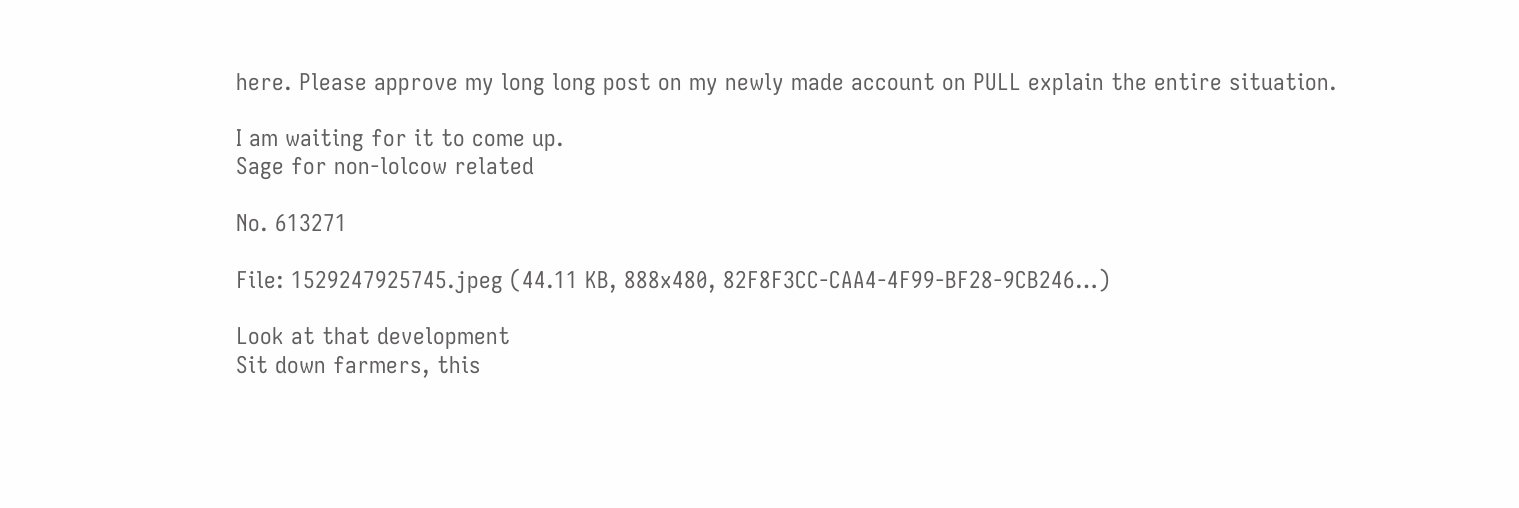here. Please approve my long long post on my newly made account on PULL explain the entire situation.

I am waiting for it to come up.
Sage for non-lolcow related

No. 613271

File: 1529247925745.jpeg (44.11 KB, 888x480, 82F8F3CC-CAA4-4F99-BF28-9CB246…)

Look at that development
Sit down farmers, this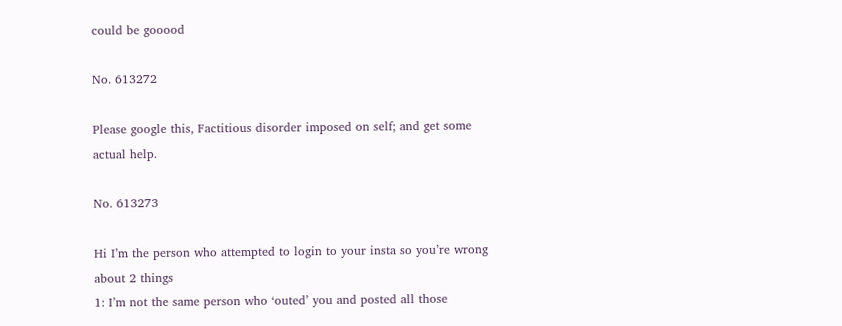could be gooood

No. 613272

Please google this, Factitious disorder imposed on self; and get some actual help.

No. 613273

Hi I’m the person who attempted to login to your insta so you’re wrong about 2 things
1: I’m not the same person who ‘outed’ you and posted all those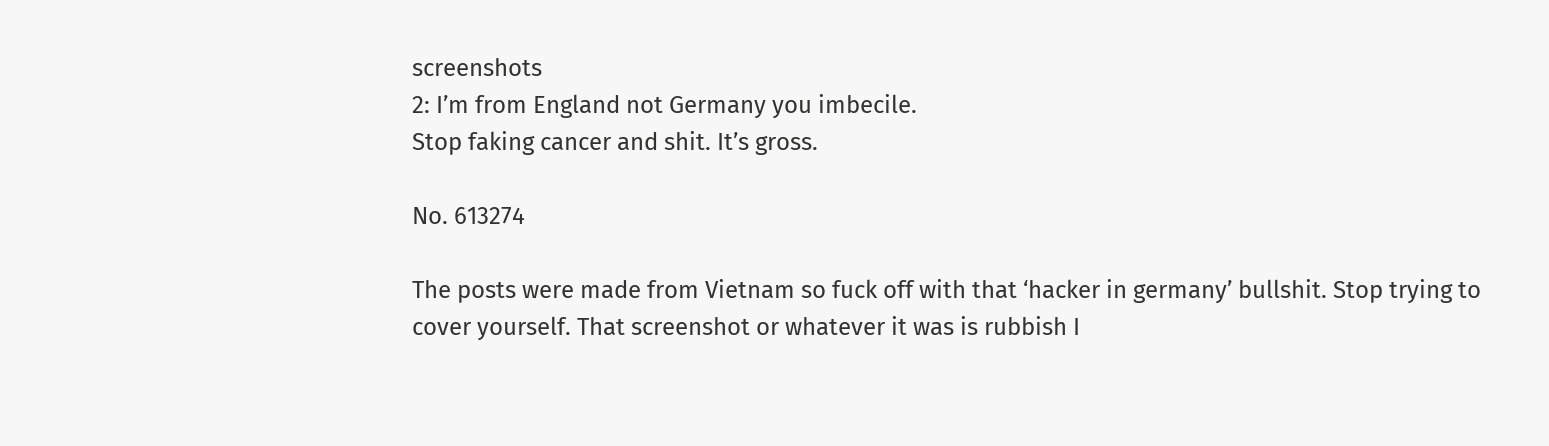screenshots
2: I’m from England not Germany you imbecile.
Stop faking cancer and shit. It’s gross.

No. 613274

The posts were made from Vietnam so fuck off with that ‘hacker in germany’ bullshit. Stop trying to cover yourself. That screenshot or whatever it was is rubbish I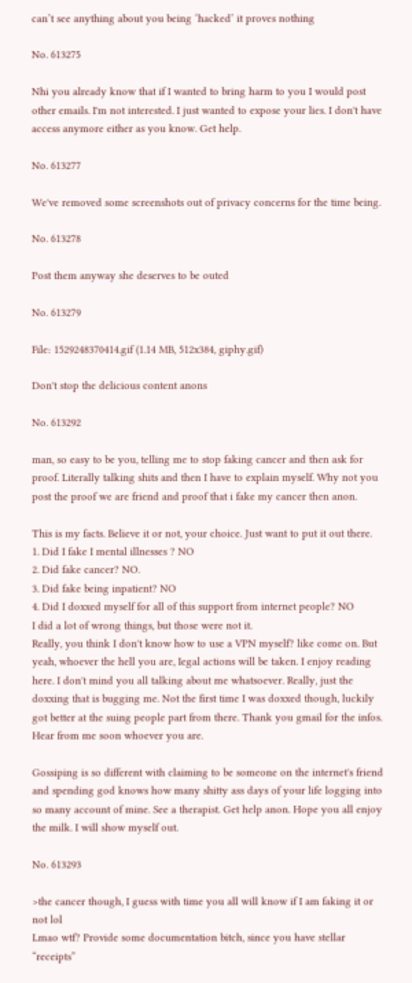can’t see anything about you being ‘hacked’ it proves nothing

No. 613275

Nhi you already know that if I wanted to bring harm to you I would post other emails. I'm not interested. I just wanted to expose your lies. I don't have access anymore either as you know. Get help.

No. 613277

We've removed some screenshots out of privacy concerns for the time being.

No. 613278

Post them anyway she deserves to be outed

No. 613279

File: 1529248370414.gif (1.14 MB, 512x384, giphy.gif)

Don't stop the delicious content anons

No. 613292

man, so easy to be you, telling me to stop faking cancer and then ask for proof. Literally talking shits and then I have to explain myself. Why not you post the proof we are friend and proof that i fake my cancer then anon.

This is my facts. Believe it or not, your choice. Just want to put it out there.
1. Did I fake I mental illnesses ? NO
2. Did fake cancer? NO.
3. Did fake being inpatient? NO
4. Did I doxxed myself for all of this support from internet people? NO
I did a lot of wrong things, but those were not it.
Really, you think I don't know how to use a VPN myself? like come on. But yeah, whoever the hell you are, Iegal actions will be taken. I enjoy reading here. I don't mind you all talking about me whatsoever. Really, just the doxxing that is bugging me. Not the first time I was doxxed though, luckily got better at the suing people part from there. Thank you gmail for the infos. Hear from me soon whoever you are.

Gossiping is so different with claiming to be someone on the internet's friend and spending god knows how many shitty ass days of your life logging into so many account of mine. See a therapist. Get help anon. Hope you all enjoy the milk. I will show myself out.

No. 613293

>the cancer though, I guess with time you all will know if I am faking it or not lol
Lmao wtf? Provide some documentation bitch, since you have stellar “receipts”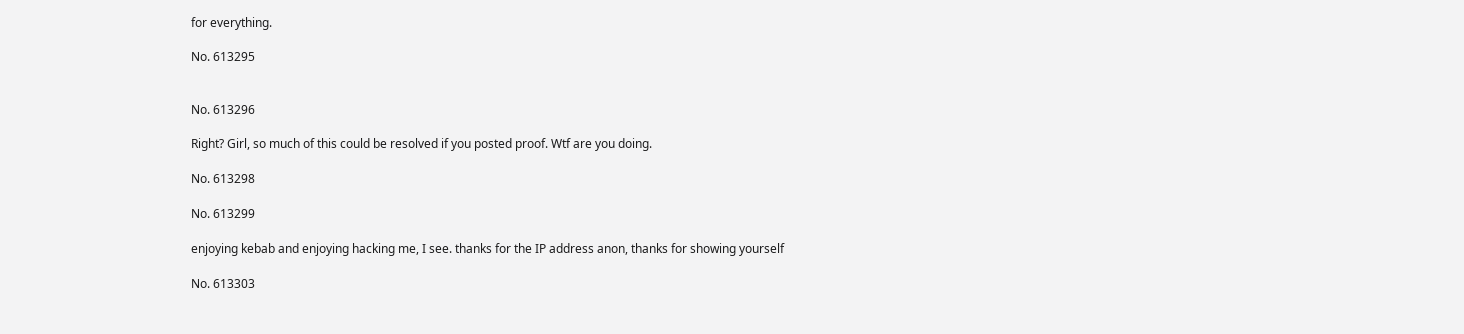for everything.

No. 613295


No. 613296

Right? Girl, so much of this could be resolved if you posted proof. Wtf are you doing.

No. 613298

No. 613299

enjoying kebab and enjoying hacking me, I see. thanks for the IP address anon, thanks for showing yourself

No. 613303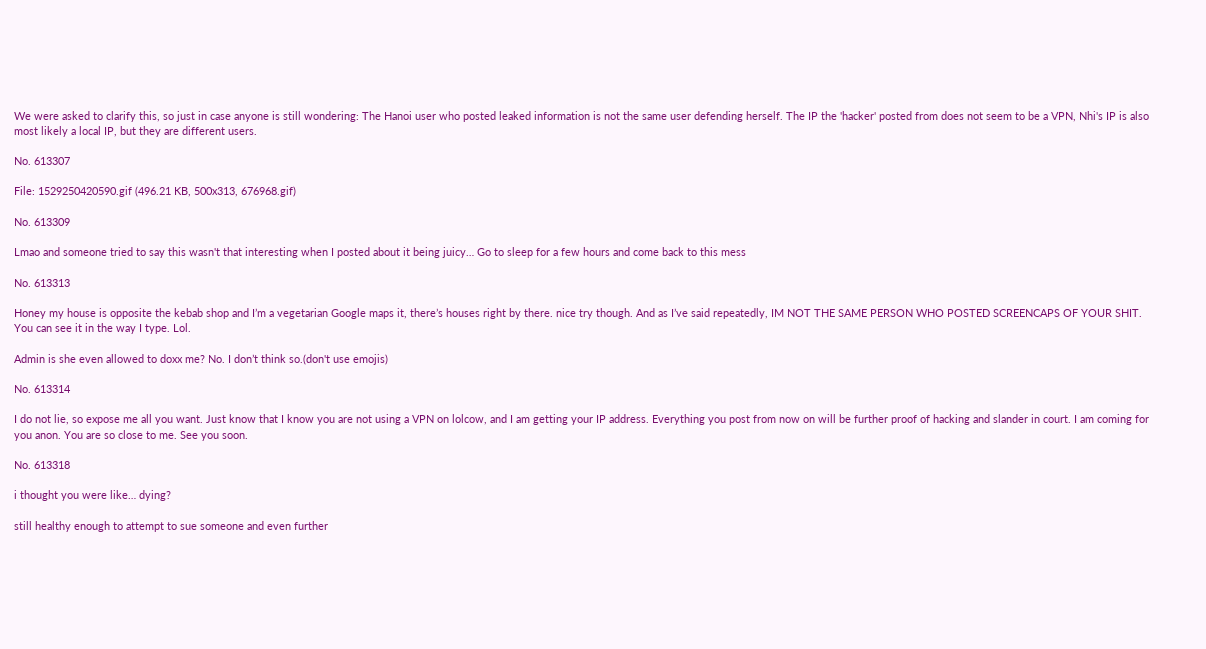We were asked to clarify this, so just in case anyone is still wondering: The Hanoi user who posted leaked information is not the same user defending herself. The IP the 'hacker' posted from does not seem to be a VPN, Nhi's IP is also most likely a local IP, but they are different users.

No. 613307

File: 1529250420590.gif (496.21 KB, 500x313, 676968.gif)

No. 613309

Lmao and someone tried to say this wasn't that interesting when I posted about it being juicy… Go to sleep for a few hours and come back to this mess

No. 613313

Honey my house is opposite the kebab shop and I’m a vegetarian Google maps it, there’s houses right by there. nice try though. And as I’ve said repeatedly, IM NOT THE SAME PERSON WHO POSTED SCREENCAPS OF YOUR SHIT. You can see it in the way I type. Lol.

Admin is she even allowed to doxx me? No. I don’t think so.(don't use emojis)

No. 613314

I do not lie, so expose me all you want. Just know that I know you are not using a VPN on lolcow, and I am getting your IP address. Everything you post from now on will be further proof of hacking and slander in court. I am coming for you anon. You are so close to me. See you soon.

No. 613318

i thought you were like… dying?

still healthy enough to attempt to sue someone and even further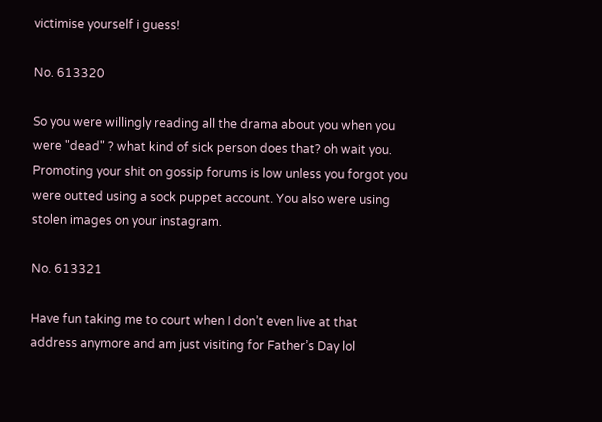victimise yourself i guess!

No. 613320

So you were willingly reading all the drama about you when you were "dead" ? what kind of sick person does that? oh wait you. Promoting your shit on gossip forums is low unless you forgot you were outted using a sock puppet account. You also were using stolen images on your instagram.

No. 613321

Have fun taking me to court when I don’t even live at that address anymore and am just visiting for Father’s Day lol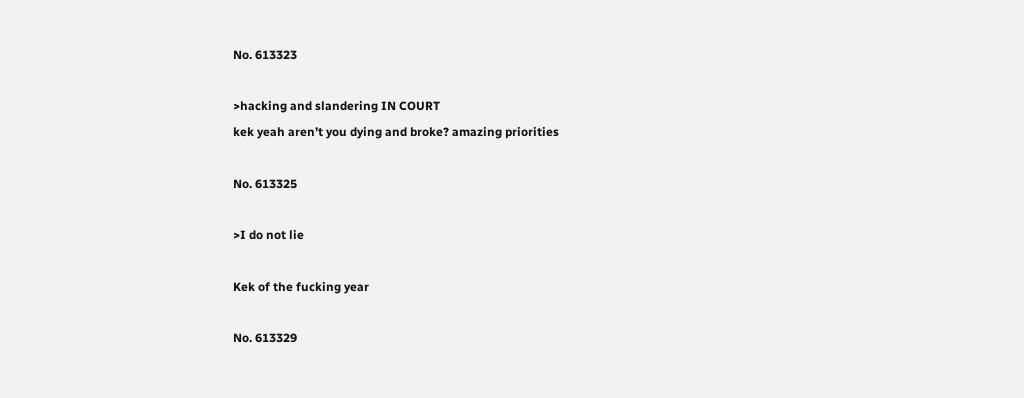No. 613323

>hacking and slandering IN COURT
kek yeah aren’t you dying and broke? amazing priorities

No. 613325

>I do not lie

Kek of the fucking year

No. 613329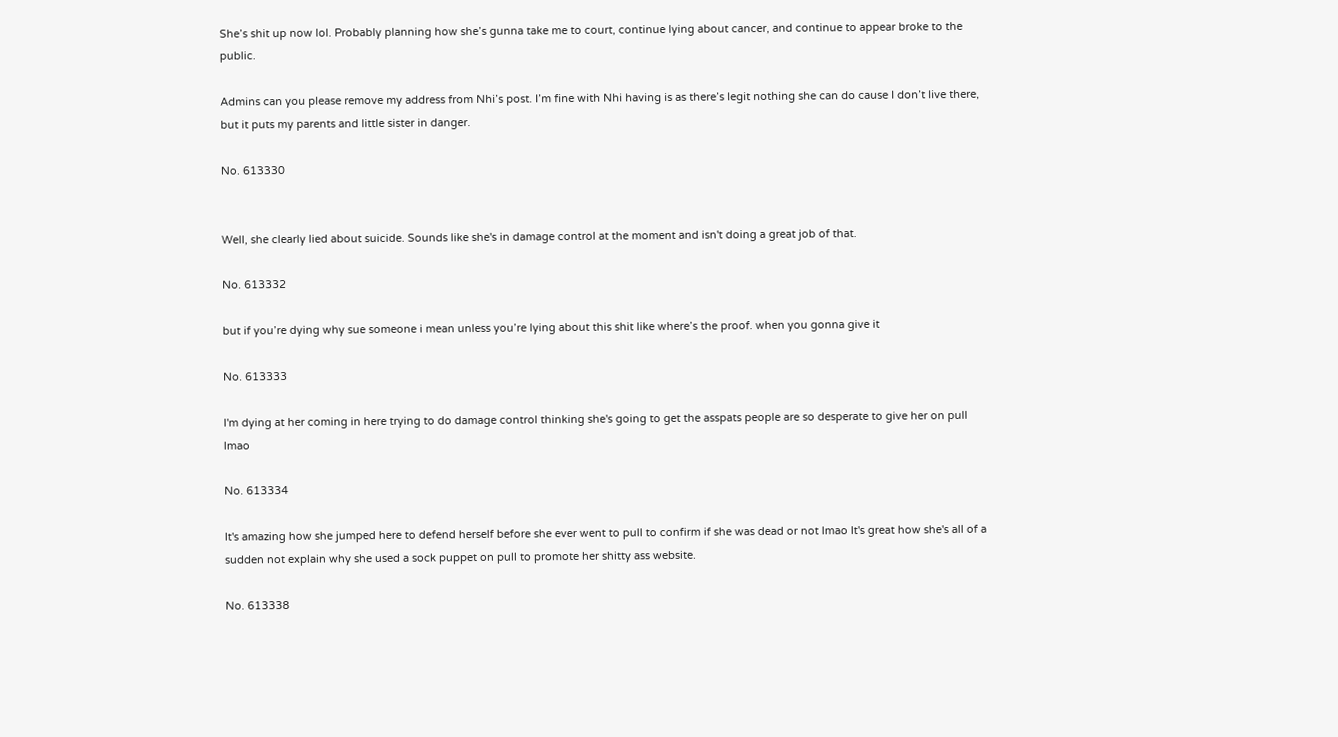She’s shit up now lol. Probably planning how she’s gunna take me to court, continue lying about cancer, and continue to appear broke to the public.

Admins can you please remove my address from Nhi’s post. I’m fine with Nhi having is as there’s legit nothing she can do cause I don’t live there, but it puts my parents and little sister in danger.

No. 613330


Well, she clearly lied about suicide. Sounds like she's in damage control at the moment and isn't doing a great job of that.

No. 613332

but if you’re dying why sue someone i mean unless you’re lying about this shit like where’s the proof. when you gonna give it

No. 613333

I'm dying at her coming in here trying to do damage control thinking she's going to get the asspats people are so desperate to give her on pull lmao

No. 613334

It's amazing how she jumped here to defend herself before she ever went to pull to confirm if she was dead or not lmao It's great how she's all of a sudden not explain why she used a sock puppet on pull to promote her shitty ass website.

No. 613338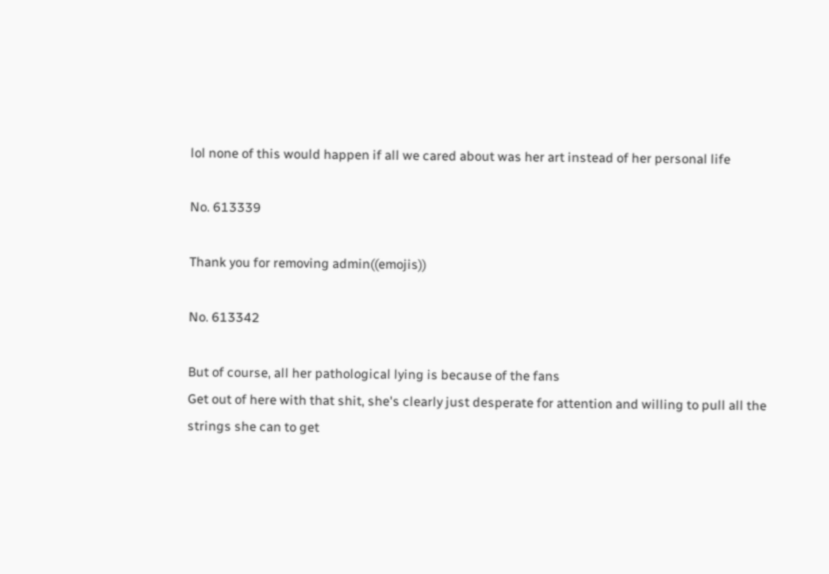lol none of this would happen if all we cared about was her art instead of her personal life

No. 613339

Thank you for removing admin((emojis))

No. 613342

But of course, all her pathological lying is because of the fans
Get out of here with that shit, she's clearly just desperate for attention and willing to pull all the strings she can to get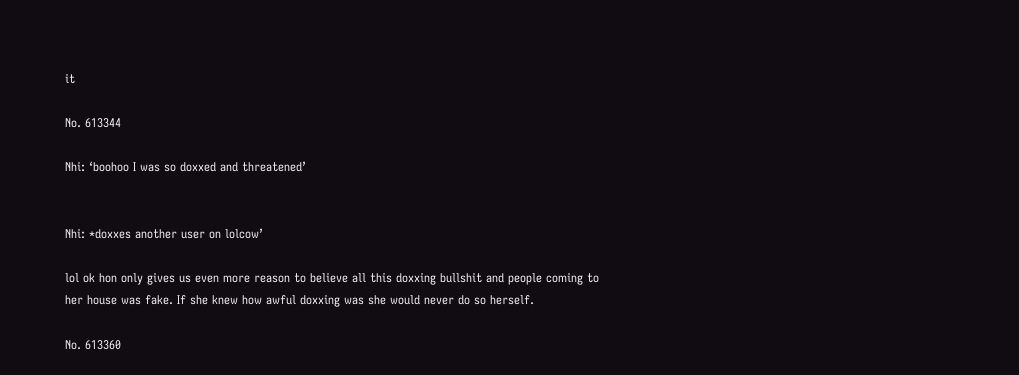it

No. 613344

Nhi: ‘boohoo I was so doxxed and threatened’


Nhi: *doxxes another user on lolcow’

lol ok hon only gives us even more reason to believe all this doxxing bullshit and people coming to her house was fake. If she knew how awful doxxing was she would never do so herself.

No. 613360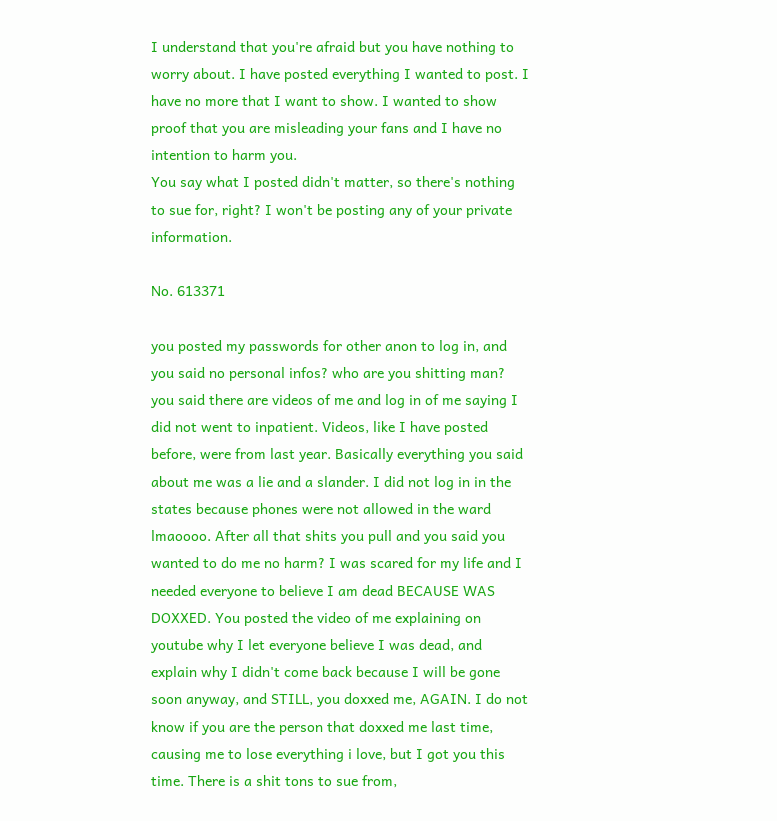I understand that you're afraid but you have nothing to worry about. I have posted everything I wanted to post. I have no more that I want to show. I wanted to show proof that you are misleading your fans and I have no intention to harm you.
You say what I posted didn't matter, so there's nothing to sue for, right? I won't be posting any of your private information.

No. 613371

you posted my passwords for other anon to log in, and you said no personal infos? who are you shitting man? you said there are videos of me and log in of me saying I did not went to inpatient. Videos, like I have posted before, were from last year. Basically everything you said about me was a lie and a slander. I did not log in in the states because phones were not allowed in the ward lmaoooo. After all that shits you pull and you said you wanted to do me no harm? I was scared for my life and I needed everyone to believe I am dead BECAUSE WAS DOXXED. You posted the video of me explaining on youtube why I let everyone believe I was dead, and explain why I didn't come back because I will be gone soon anyway, and STILL, you doxxed me, AGAIN. I do not know if you are the person that doxxed me last time, causing me to lose everything i love, but I got you this time. There is a shit tons to sue from,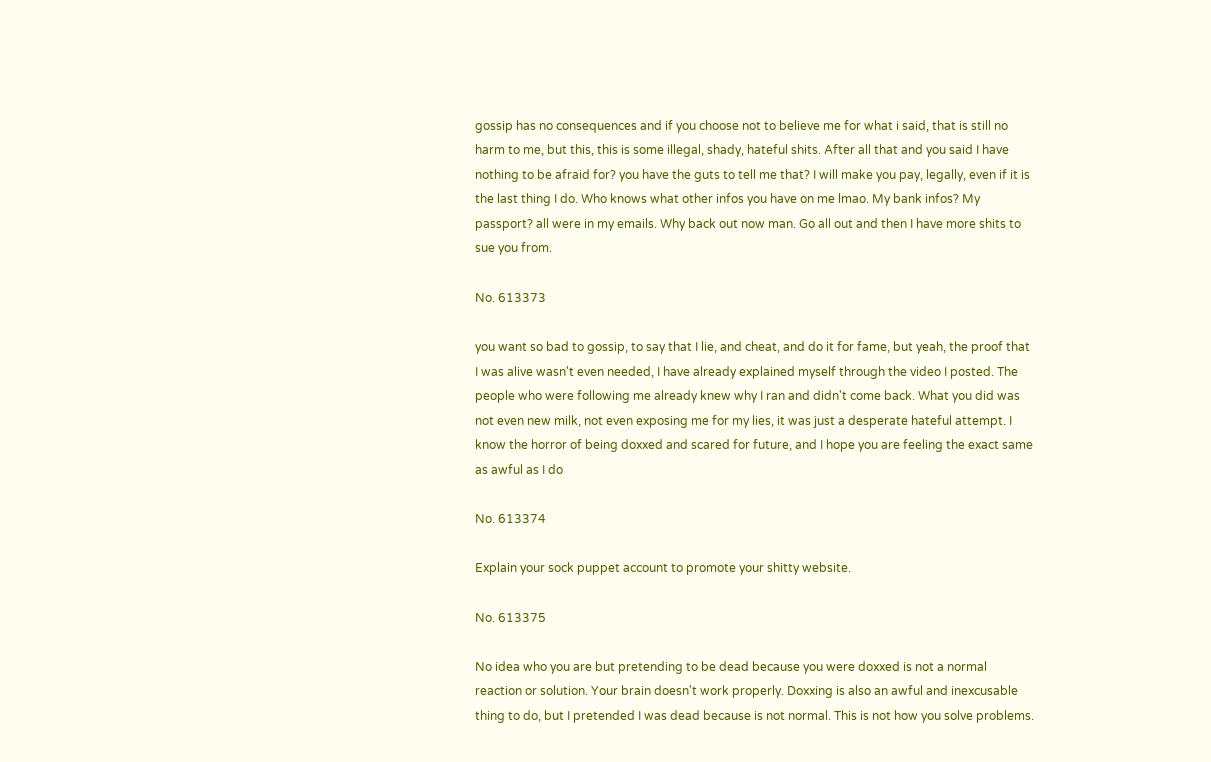gossip has no consequences and if you choose not to believe me for what i said, that is still no harm to me, but this, this is some illegal, shady, hateful shits. After all that and you said I have nothing to be afraid for? you have the guts to tell me that? I will make you pay, legally, even if it is the last thing I do. Who knows what other infos you have on me lmao. My bank infos? My passport? all were in my emails. Why back out now man. Go all out and then I have more shits to sue you from.

No. 613373

you want so bad to gossip, to say that I lie, and cheat, and do it for fame, but yeah, the proof that I was alive wasn't even needed, I have already explained myself through the video I posted. The people who were following me already knew why I ran and didn't come back. What you did was not even new milk, not even exposing me for my lies, it was just a desperate hateful attempt. I know the horror of being doxxed and scared for future, and I hope you are feeling the exact same as awful as I do

No. 613374

Explain your sock puppet account to promote your shitty website.

No. 613375

No idea who you are but pretending to be dead because you were doxxed is not a normal reaction or solution. Your brain doesn't work properly. Doxxing is also an awful and inexcusable thing to do, but I pretended I was dead because is not normal. This is not how you solve problems.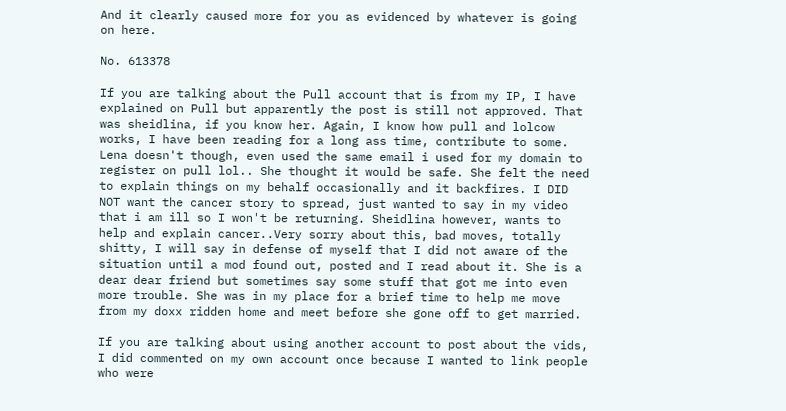And it clearly caused more for you as evidenced by whatever is going on here.

No. 613378

If you are talking about the Pull account that is from my IP, I have explained on Pull but apparently the post is still not approved. That was sheidlina, if you know her. Again, I know how pull and lolcow works, I have been reading for a long ass time, contribute to some. Lena doesn't though, even used the same email i used for my domain to register on pull lol.. She thought it would be safe. She felt the need to explain things on my behalf occasionally and it backfires. I DID NOT want the cancer story to spread, just wanted to say in my video that i am ill so I won't be returning. Sheidlina however, wants to help and explain cancer..Very sorry about this, bad moves, totally shitty, I will say in defense of myself that I did not aware of the situation until a mod found out, posted and I read about it. She is a dear dear friend but sometimes say some stuff that got me into even more trouble. She was in my place for a brief time to help me move from my doxx ridden home and meet before she gone off to get married.

If you are talking about using another account to post about the vids, I did commented on my own account once because I wanted to link people who were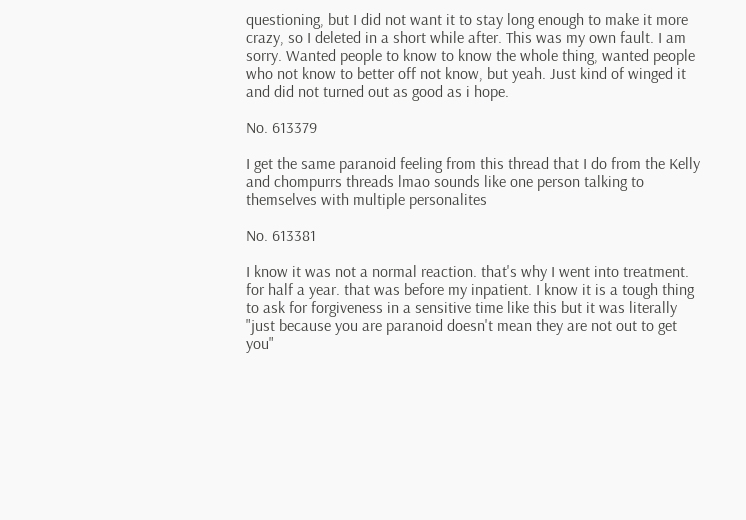questioning, but I did not want it to stay long enough to make it more crazy, so I deleted in a short while after. This was my own fault. I am sorry. Wanted people to know to know the whole thing, wanted people who not know to better off not know, but yeah. Just kind of winged it and did not turned out as good as i hope.

No. 613379

I get the same paranoid feeling from this thread that I do from the Kelly and chompurrs threads lmao sounds like one person talking to themselves with multiple personalites

No. 613381

I know it was not a normal reaction. that's why I went into treatment. for half a year. that was before my inpatient. I know it is a tough thing to ask for forgiveness in a sensitive time like this but it was literally "just because you are paranoid doesn't mean they are not out to get you"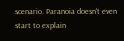scenario. Paranoia doesn't even start to explain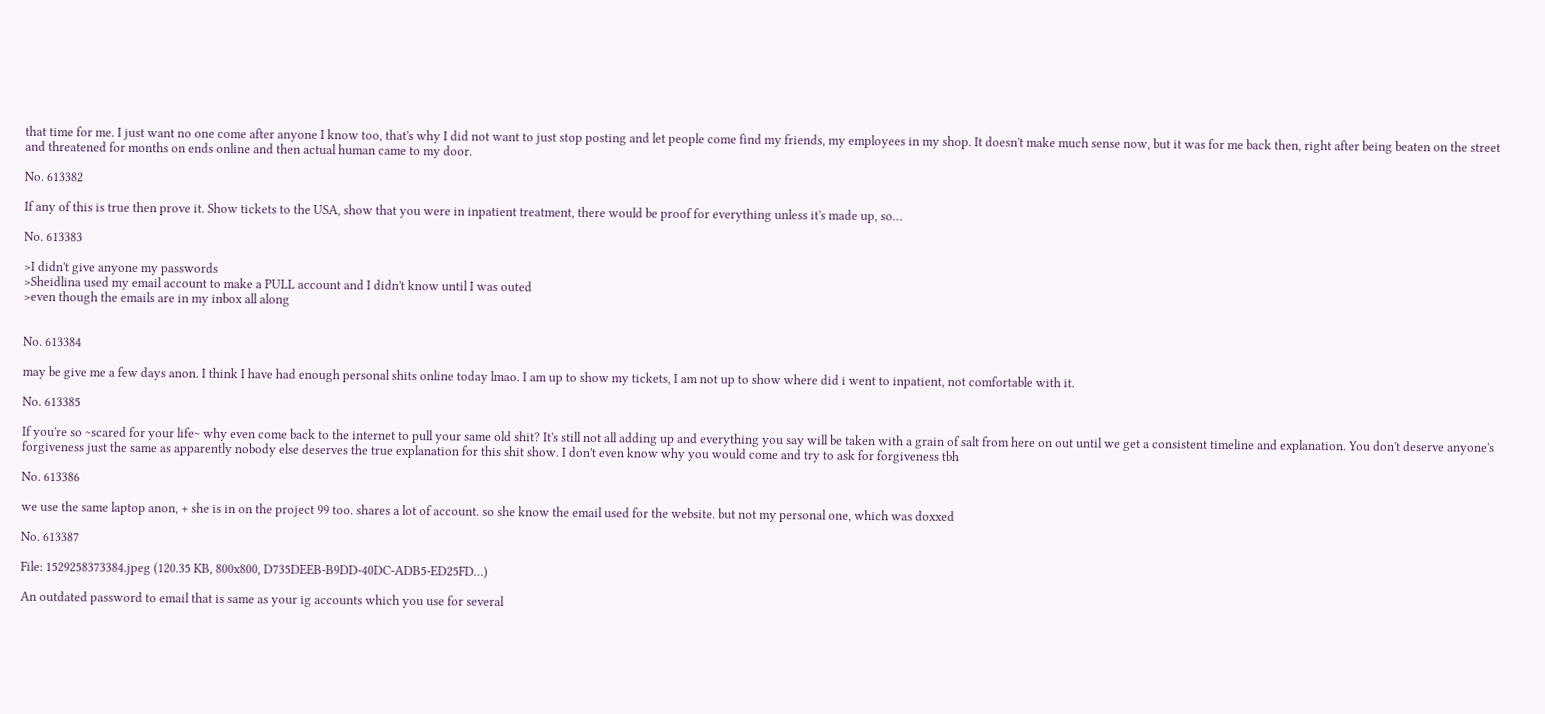that time for me. I just want no one come after anyone I know too, that's why I did not want to just stop posting and let people come find my friends, my employees in my shop. It doesn't make much sense now, but it was for me back then, right after being beaten on the street and threatened for months on ends online and then actual human came to my door.

No. 613382

If any of this is true then prove it. Show tickets to the USA, show that you were in inpatient treatment, there would be proof for everything unless it's made up, so…

No. 613383

>I didn't give anyone my passwords
>Sheidlina used my email account to make a PULL account and I didn't know until I was outed
>even though the emails are in my inbox all along


No. 613384

may be give me a few days anon. I think I have had enough personal shits online today lmao. I am up to show my tickets, I am not up to show where did i went to inpatient, not comfortable with it.

No. 613385

If you're so ~scared for your life~ why even come back to the internet to pull your same old shit? It's still not all adding up and everything you say will be taken with a grain of salt from here on out until we get a consistent timeline and explanation. You don't deserve anyone's forgiveness just the same as apparently nobody else deserves the true explanation for this shit show. I don't even know why you would come and try to ask for forgiveness tbh

No. 613386

we use the same laptop anon, + she is in on the project 99 too. shares a lot of account. so she know the email used for the website. but not my personal one, which was doxxed

No. 613387

File: 1529258373384.jpeg (120.35 KB, 800x800, D735DEEB-B9DD-40DC-ADB5-ED25FD…)

An outdated password to email that is same as your ig accounts which you use for several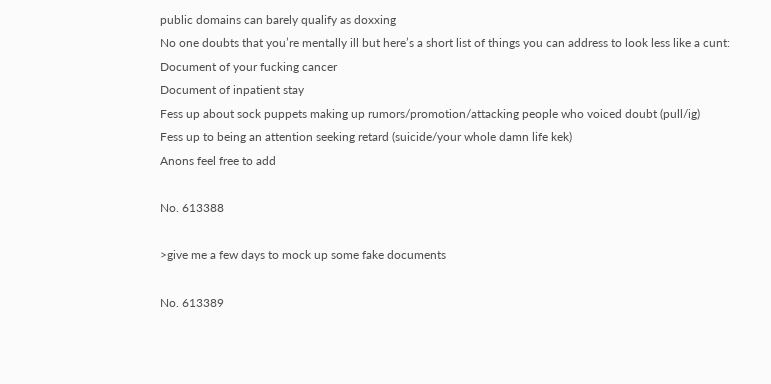public domains can barely qualify as doxxing
No one doubts that you’re mentally ill but here’s a short list of things you can address to look less like a cunt:
Document of your fucking cancer
Document of inpatient stay
Fess up about sock puppets making up rumors/promotion/attacking people who voiced doubt (pull/ig)
Fess up to being an attention seeking retard (suicide/your whole damn life kek)
Anons feel free to add

No. 613388

>give me a few days to mock up some fake documents

No. 613389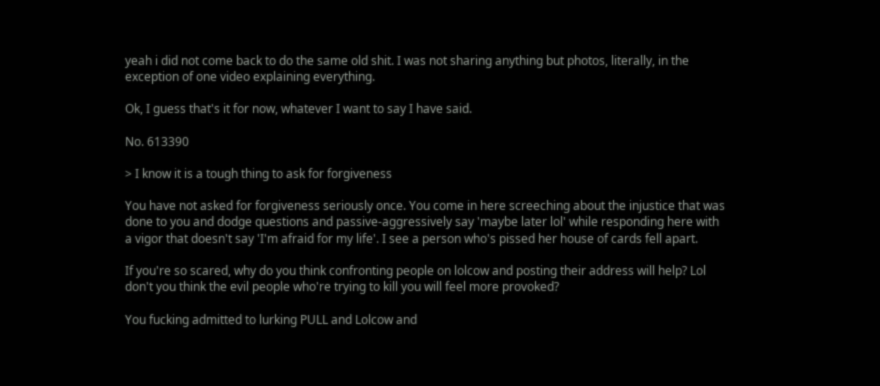yeah i did not come back to do the same old shit. I was not sharing anything but photos, literally, in the exception of one video explaining everything.

Ok, I guess that's it for now, whatever I want to say I have said.

No. 613390

> I know it is a tough thing to ask for forgiveness

You have not asked for forgiveness seriously once. You come in here screeching about the injustice that was done to you and dodge questions and passive-aggressively say 'maybe later lol' while responding here with a vigor that doesn't say 'I'm afraid for my life'. I see a person who's pissed her house of cards fell apart.

If you're so scared, why do you think confronting people on lolcow and posting their address will help? Lol don't you think the evil people who're trying to kill you will feel more provoked?

You fucking admitted to lurking PULL and Lolcow and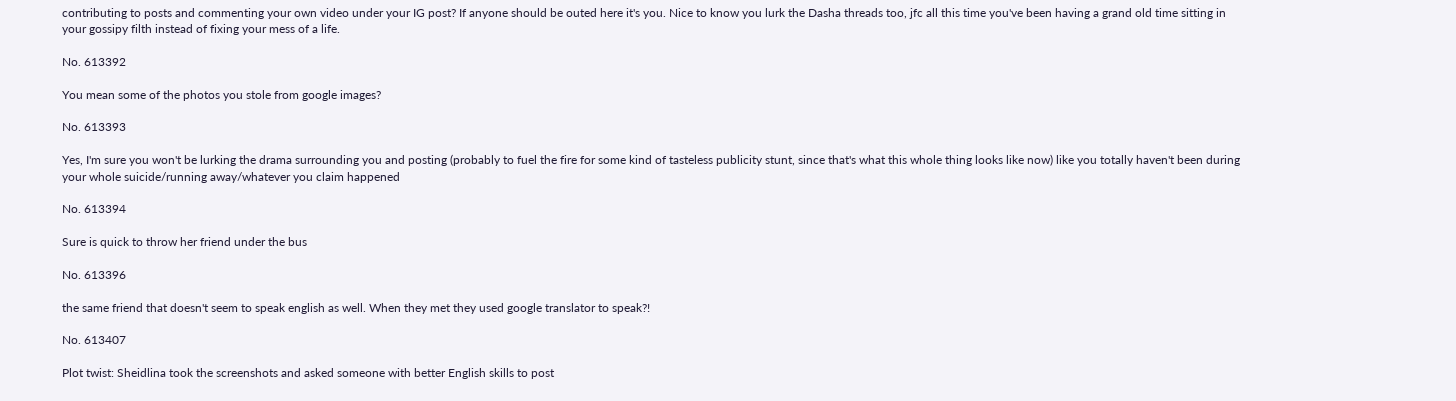contributing to posts and commenting your own video under your IG post? If anyone should be outed here it's you. Nice to know you lurk the Dasha threads too, jfc all this time you've been having a grand old time sitting in your gossipy filth instead of fixing your mess of a life.

No. 613392

You mean some of the photos you stole from google images?

No. 613393

Yes, I'm sure you won't be lurking the drama surrounding you and posting (probably to fuel the fire for some kind of tasteless publicity stunt, since that's what this whole thing looks like now) like you totally haven't been during your whole suicide/running away/whatever you claim happened

No. 613394

Sure is quick to throw her friend under the bus

No. 613396

the same friend that doesn't seem to speak english as well. When they met they used google translator to speak?!

No. 613407

Plot twist: Sheidlina took the screenshots and asked someone with better English skills to post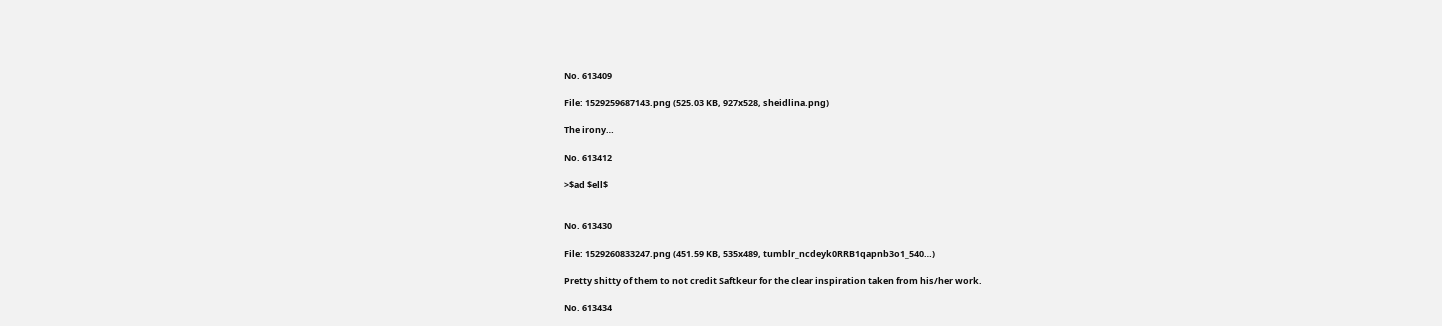No. 613409

File: 1529259687143.png (525.03 KB, 927x528, sheidlina.png)

The irony…

No. 613412

>$ad $ell$


No. 613430

File: 1529260833247.png (451.59 KB, 535x489, tumblr_ncdeyk0RRB1qapnb3o1_540…)

Pretty shitty of them to not credit Saftkeur for the clear inspiration taken from his/her work.

No. 613434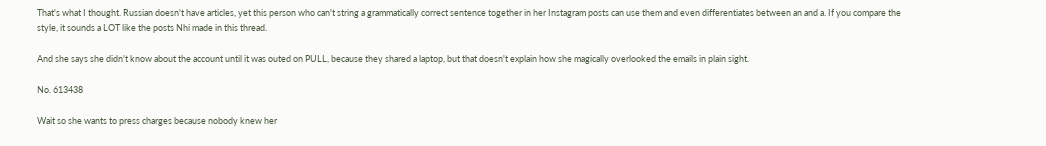That's what I thought. Russian doesn't have articles, yet this person who can't string a grammatically correct sentence together in her Instagram posts can use them and even differentiates between an and a. If you compare the style, it sounds a LOT like the posts Nhi made in this thread.

And she says she didn't know about the account until it was outed on PULL, because they shared a laptop, but that doesn't explain how she magically overlooked the emails in plain sight.

No. 613438

Wait so she wants to press charges because nobody knew her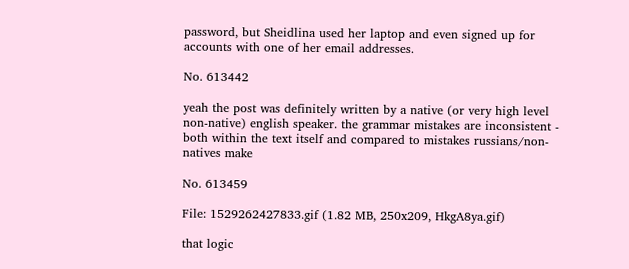password, but Sheidlina used her laptop and even signed up for accounts with one of her email addresses.

No. 613442

yeah the post was definitely written by a native (or very high level non-native) english speaker. the grammar mistakes are inconsistent - both within the text itself and compared to mistakes russians/non-natives make

No. 613459

File: 1529262427833.gif (1.82 MB, 250x209, HkgA8ya.gif)

that logic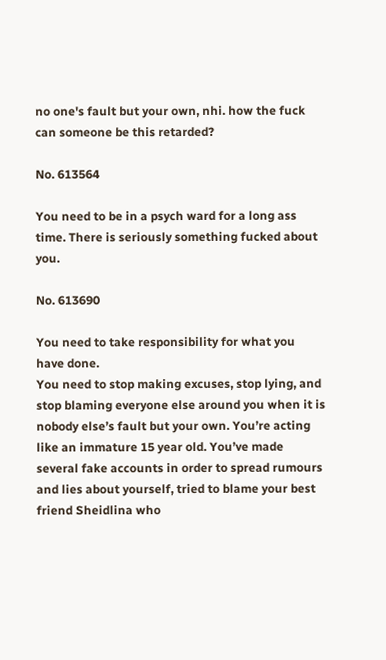no one's fault but your own, nhi. how the fuck can someone be this retarded?

No. 613564

You need to be in a psych ward for a long ass time. There is seriously something fucked about you.

No. 613690

You need to take responsibility for what you have done.
You need to stop making excuses, stop lying, and stop blaming everyone else around you when it is nobody else’s fault but your own. You’re acting like an immature 15 year old. You’ve made several fake accounts in order to spread rumours and lies about yourself, tried to blame your best friend Sheidlina who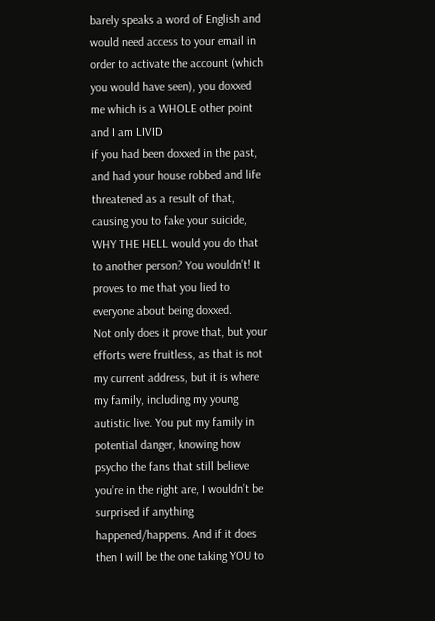barely speaks a word of English and would need access to your email in order to activate the account (which you would have seen), you doxxed me which is a WHOLE other point and I am LIVID
if you had been doxxed in the past, and had your house robbed and life threatened as a result of that, causing you to fake your suicide, WHY THE HELL would you do that to another person? You wouldn’t! It proves to me that you lied to everyone about being doxxed.
Not only does it prove that, but your efforts were fruitless, as that is not my current address, but it is where my family, including my young autistic live. You put my family in potential danger, knowing how psycho the fans that still believe you’re in the right are, I wouldn’t be surprised if anything happened/happens. And if it does then I will be the one taking YOU to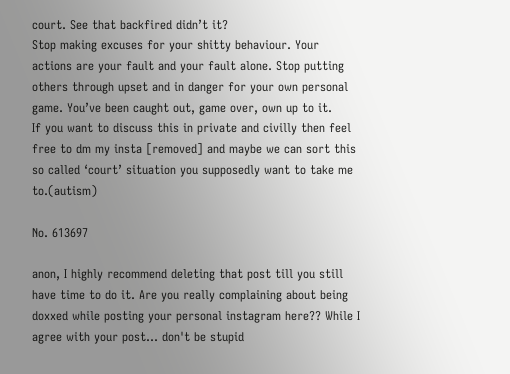court. See that backfired didn’t it?
Stop making excuses for your shitty behaviour. Your actions are your fault and your fault alone. Stop putting others through upset and in danger for your own personal game. You’ve been caught out, game over, own up to it.
If you want to discuss this in private and civilly then feel free to dm my insta [removed] and maybe we can sort this so called ‘court’ situation you supposedly want to take me to.(autism)

No. 613697

anon, I highly recommend deleting that post till you still have time to do it. Are you really complaining about being doxxed while posting your personal instagram here?? While I agree with your post… don't be stupid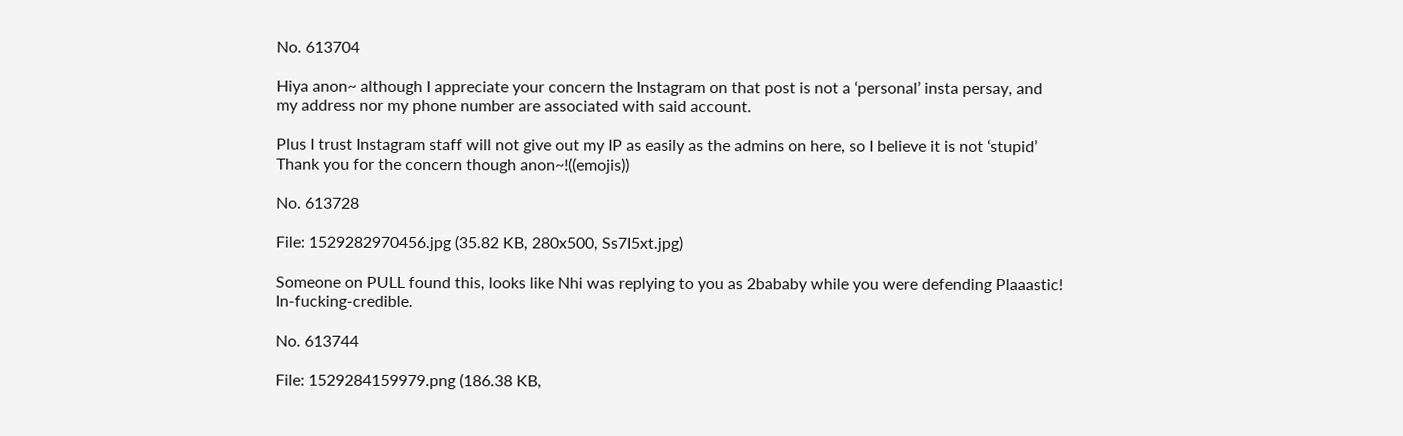No. 613704

Hiya anon~ although I appreciate your concern the Instagram on that post is not a ‘personal’ insta persay, and my address nor my phone number are associated with said account.

Plus I trust Instagram staff will not give out my IP as easily as the admins on here, so I believe it is not ‘stupid’
Thank you for the concern though anon~!((emojis))

No. 613728

File: 1529282970456.jpg (35.82 KB, 280x500, Ss7I5xt.jpg)

Someone on PULL found this, looks like Nhi was replying to you as 2bababy while you were defending Plaaastic! In-fucking-credible.

No. 613744

File: 1529284159979.png (186.38 KB,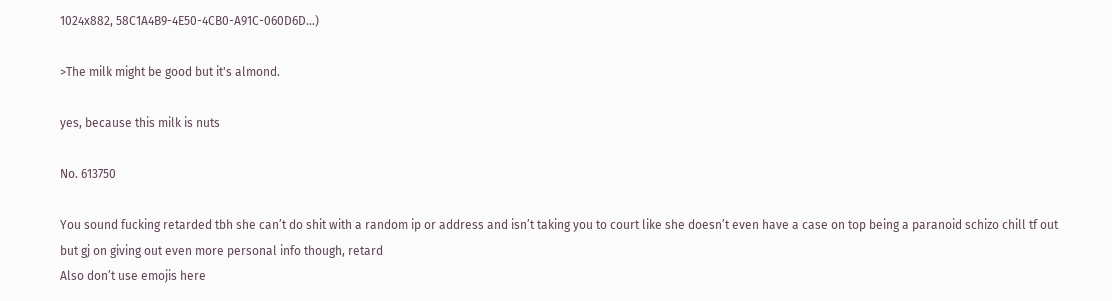1024x882, 58C1A4B9-4E50-4CB0-A91C-060D6D…)

>The milk might be good but it's almond.

yes, because this milk is nuts

No. 613750

You sound fucking retarded tbh she can’t do shit with a random ip or address and isn’t taking you to court like she doesn’t even have a case on top being a paranoid schizo chill tf out but gj on giving out even more personal info though, retard
Also don’t use emojis here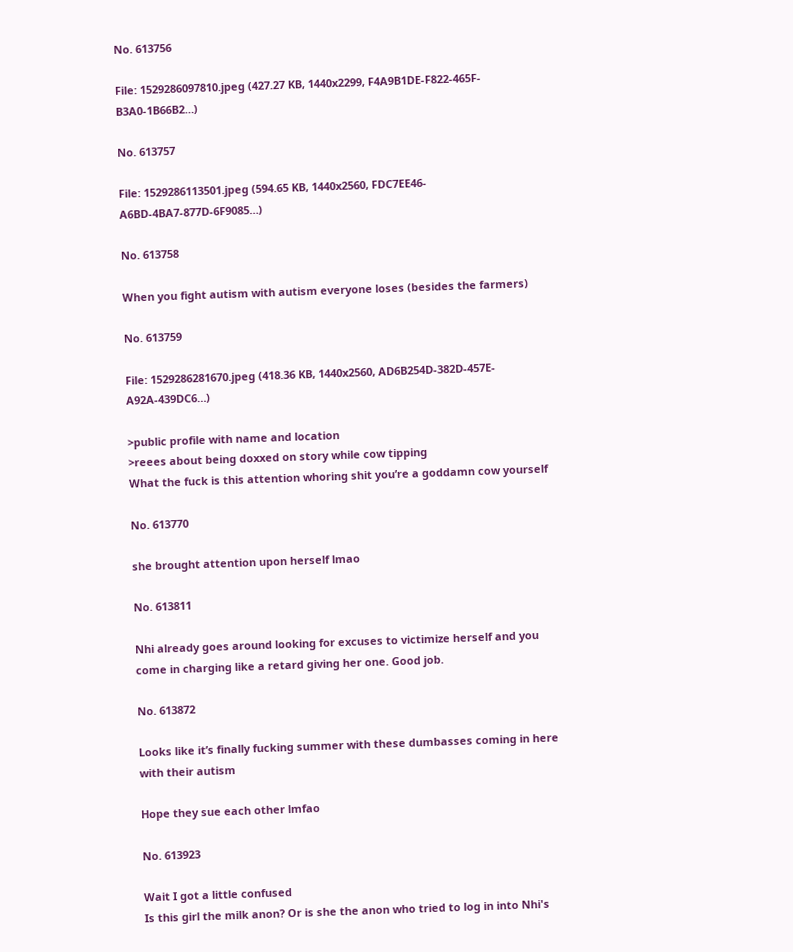No. 613756

File: 1529286097810.jpeg (427.27 KB, 1440x2299, F4A9B1DE-F822-465F-B3A0-1B66B2…)

No. 613757

File: 1529286113501.jpeg (594.65 KB, 1440x2560, FDC7EE46-A6BD-4BA7-877D-6F9085…)

No. 613758

When you fight autism with autism everyone loses (besides the farmers)

No. 613759

File: 1529286281670.jpeg (418.36 KB, 1440x2560, AD6B254D-382D-457E-A92A-439DC6…)

>public profile with name and location
>reees about being doxxed on story while cow tipping
What the fuck is this attention whoring shit you’re a goddamn cow yourself

No. 613770

she brought attention upon herself lmao

No. 613811

Nhi already goes around looking for excuses to victimize herself and you come in charging like a retard giving her one. Good job.

No. 613872

Looks like it’s finally fucking summer with these dumbasses coming in here with their autism

Hope they sue each other lmfao

No. 613923

Wait I got a little confused
Is this girl the milk anon? Or is she the anon who tried to log in into Nhi's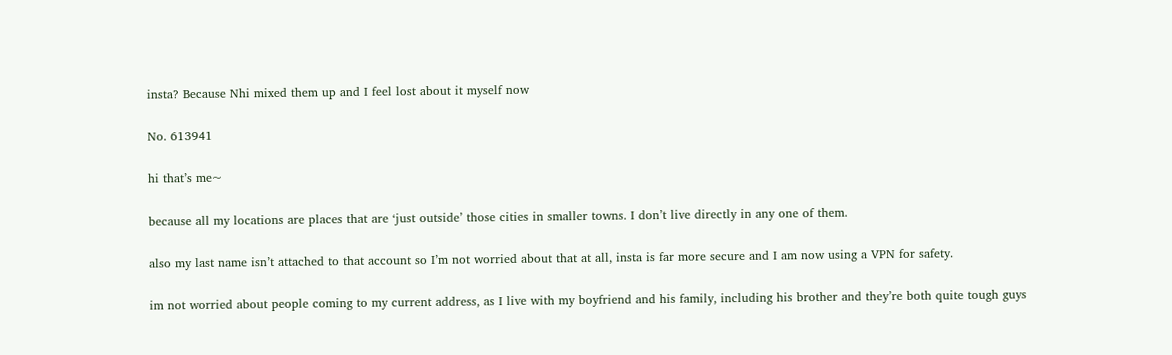insta? Because Nhi mixed them up and I feel lost about it myself now

No. 613941

hi that’s me~

because all my locations are places that are ‘just outside’ those cities in smaller towns. I don’t live directly in any one of them.

also my last name isn’t attached to that account so I’m not worried about that at all, insta is far more secure and I am now using a VPN for safety.

im not worried about people coming to my current address, as I live with my boyfriend and his family, including his brother and they’re both quite tough guys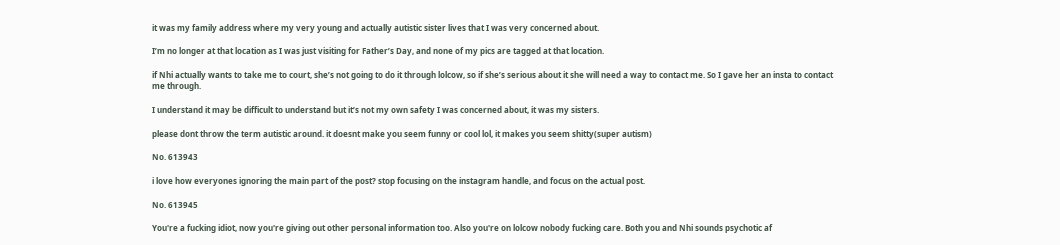it was my family address where my very young and actually autistic sister lives that I was very concerned about.

I’m no longer at that location as I was just visiting for Father’s Day, and none of my pics are tagged at that location.

if Nhi actually wants to take me to court, she’s not going to do it through lolcow, so if she’s serious about it she will need a way to contact me. So I gave her an insta to contact me through.

I understand it may be difficult to understand but it’s not my own safety I was concerned about, it was my sisters.

please dont throw the term autistic around. it doesnt make you seem funny or cool lol, it makes you seem shitty(super autism)

No. 613943

i love how everyones ignoring the main part of the post? stop focusing on the instagram handle, and focus on the actual post.

No. 613945

You're a fucking idiot, now you're giving out other personal information too. Also you're on lolcow nobody fucking care. Both you and Nhi sounds psychotic af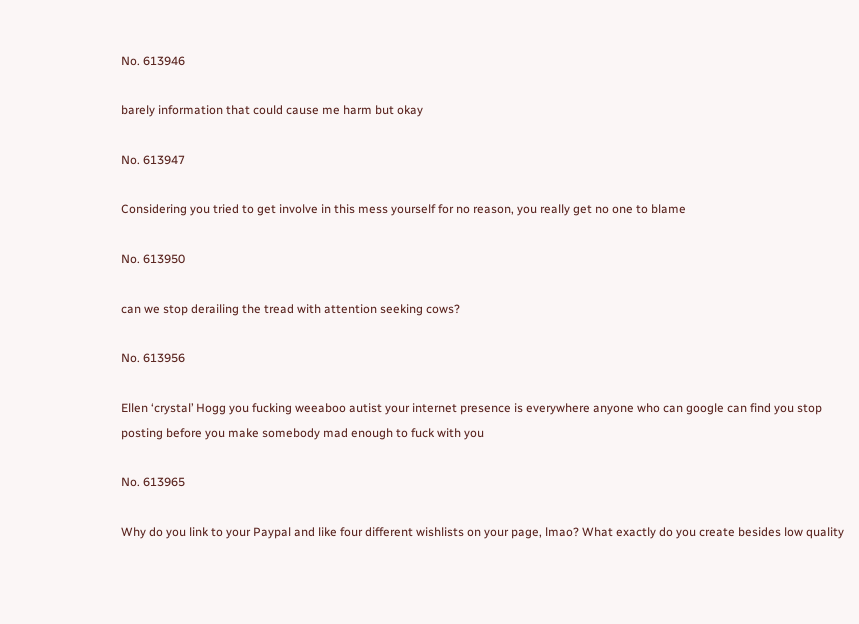No. 613946

barely information that could cause me harm but okay

No. 613947

Considering you tried to get involve in this mess yourself for no reason, you really get no one to blame

No. 613950

can we stop derailing the tread with attention seeking cows?

No. 613956

Ellen ‘crystal’ Hogg you fucking weeaboo autist your internet presence is everywhere anyone who can google can find you stop posting before you make somebody mad enough to fuck with you

No. 613965

Why do you link to your Paypal and like four different wishlists on your page, lmao? What exactly do you create besides low quality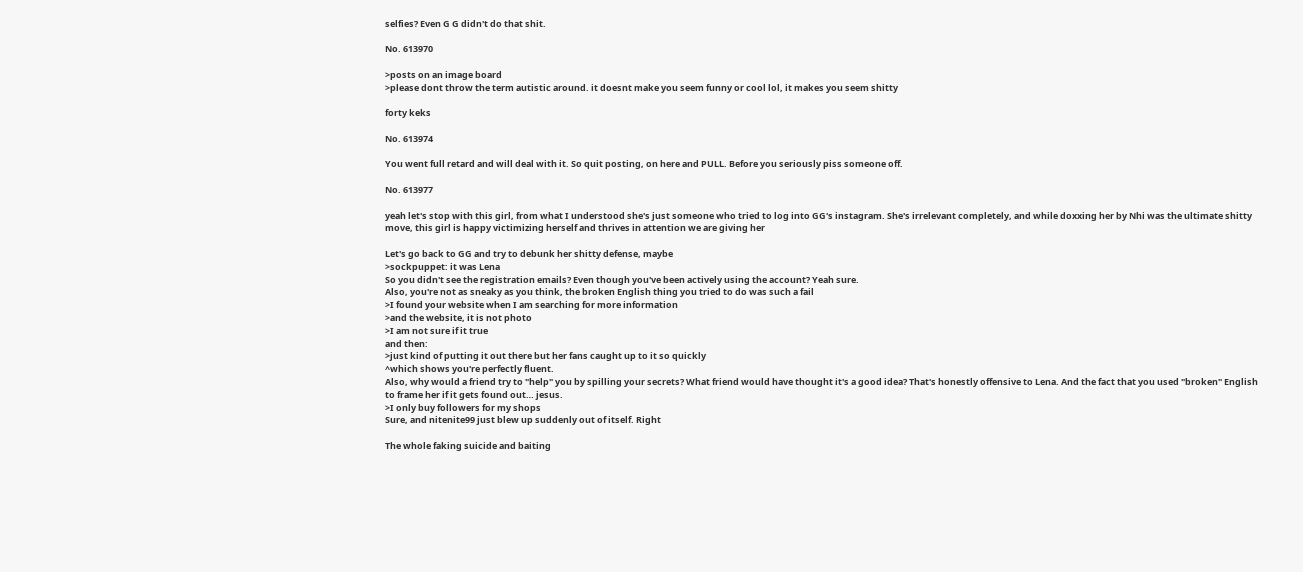selfies? Even G G didn't do that shit.

No. 613970

>posts on an image board
>please dont throw the term autistic around. it doesnt make you seem funny or cool lol, it makes you seem shitty

forty keks

No. 613974

You went full retard and will deal with it. So quit posting, on here and PULL. Before you seriously piss someone off.

No. 613977

yeah let's stop with this girl, from what I understood she's just someone who tried to log into GG's instagram. She's irrelevant completely, and while doxxing her by Nhi was the ultimate shitty move, this girl is happy victimizing herself and thrives in attention we are giving her

Let's go back to GG and try to debunk her shitty defense, maybe
>sockpuppet: it was Lena
So you didn't see the registration emails? Even though you've been actively using the account? Yeah sure.
Also, you're not as sneaky as you think, the broken English thing you tried to do was such a fail
>I found your website when I am searching for more information
>and the website, it is not photo
>I am not sure if it true
and then:
>just kind of putting it out there but her fans caught up to it so quickly
^which shows you're perfectly fluent.
Also, why would a friend try to "help" you by spilling your secrets? What friend would have thought it's a good idea? That's honestly offensive to Lena. And the fact that you used "broken" English to frame her if it gets found out… jesus.
>I only buy followers for my shops
Sure, and nitenite99 just blew up suddenly out of itself. Right

The whole faking suicide and baiting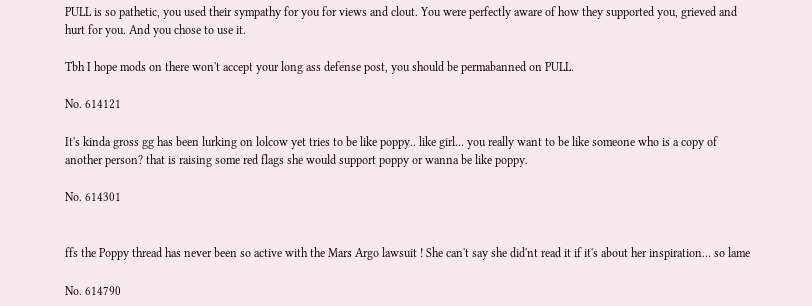PULL is so pathetic, you used their sympathy for you for views and clout. You were perfectly aware of how they supported you, grieved and hurt for you. And you chose to use it.

Tbh I hope mods on there won't accept your long ass defense post, you should be permabanned on PULL.

No. 614121

It's kinda gross gg has been lurking on lolcow yet tries to be like poppy.. like girl… you really want to be like someone who is a copy of another person? that is raising some red flags she would support poppy or wanna be like poppy.

No. 614301


ffs the Poppy thread has never been so active with the Mars Argo lawsuit ! She can't say she did'nt read it if it's about her inspiration… so lame

No. 614790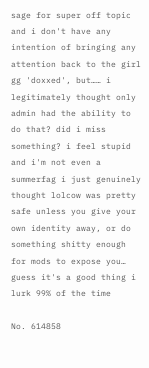sage for super off topic and i don't have any intention of bringing any attention back to the girl gg 'doxxed', but…… i legitimately thought only admin had the ability to do that? did i miss something? i feel stupid and i'm not even a summerfag i just genuinely thought lolcow was pretty safe unless you give your own identity away, or do something shitty enough for mods to expose you… guess it's a good thing i lurk 99% of the time

No. 614858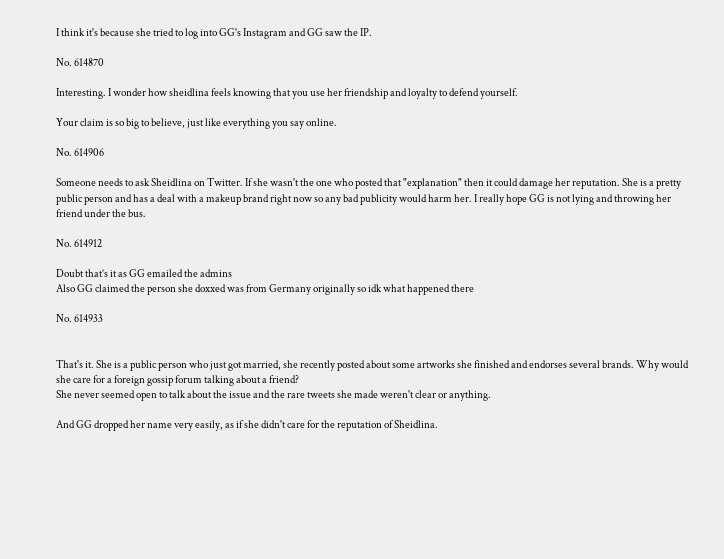I think it's because she tried to log into GG's Instagram and GG saw the IP.

No. 614870

Interesting. I wonder how sheidlina feels knowing that you use her friendship and loyalty to defend yourself.

Your claim is so big to believe, just like everything you say online.

No. 614906

Someone needs to ask Sheidlina on Twitter. If she wasn't the one who posted that "explanation" then it could damage her reputation. She is a pretty public person and has a deal with a makeup brand right now so any bad publicity would harm her. I really hope GG is not lying and throwing her friend under the bus.

No. 614912

Doubt that’s it as GG emailed the admins
Also GG claimed the person she doxxed was from Germany originally so idk what happened there

No. 614933


That's it. She is a public person who just got married, she recently posted about some artworks she finished and endorses several brands. Why would she care for a foreign gossip forum talking about a friend?
She never seemed open to talk about the issue and the rare tweets she made weren't clear or anything.

And GG dropped her name very easily, as if she didn't care for the reputation of Sheidlina.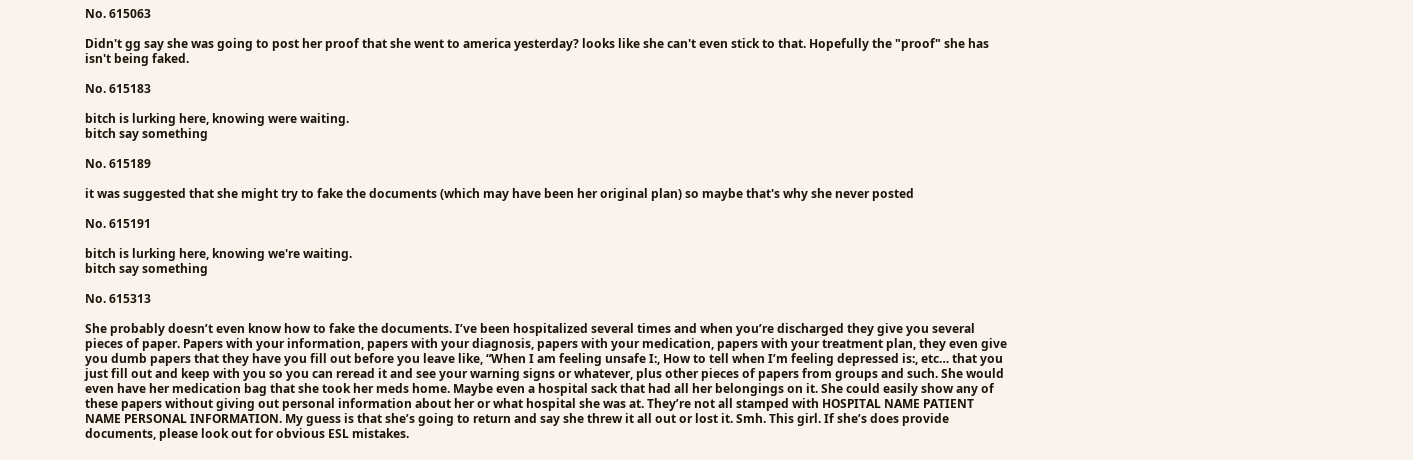No. 615063

Didn't gg say she was going to post her proof that she went to america yesterday? looks like she can't even stick to that. Hopefully the "proof" she has isn't being faked.

No. 615183

bitch is lurking here, knowing were waiting.
bitch say something

No. 615189

it was suggested that she might try to fake the documents (which may have been her original plan) so maybe that's why she never posted

No. 615191

bitch is lurking here, knowing we're waiting.
bitch say something

No. 615313

She probably doesn’t even know how to fake the documents. I’ve been hospitalized several times and when you’re discharged they give you several pieces of paper. Papers with your information, papers with your diagnosis, papers with your medication, papers with your treatment plan, they even give you dumb papers that they have you fill out before you leave like, “When I am feeling unsafe I:, How to tell when I’m feeling depressed is:, etc… that you just fill out and keep with you so you can reread it and see your warning signs or whatever, plus other pieces of papers from groups and such. She would even have her medication bag that she took her meds home. Maybe even a hospital sack that had all her belongings on it. She could easily show any of these papers without giving out personal information about her or what hospital she was at. They’re not all stamped with HOSPITAL NAME PATIENT NAME PERSONAL INFORMATION. My guess is that she’s going to return and say she threw it all out or lost it. Smh. This girl. If she’s does provide documents, please look out for obvious ESL mistakes.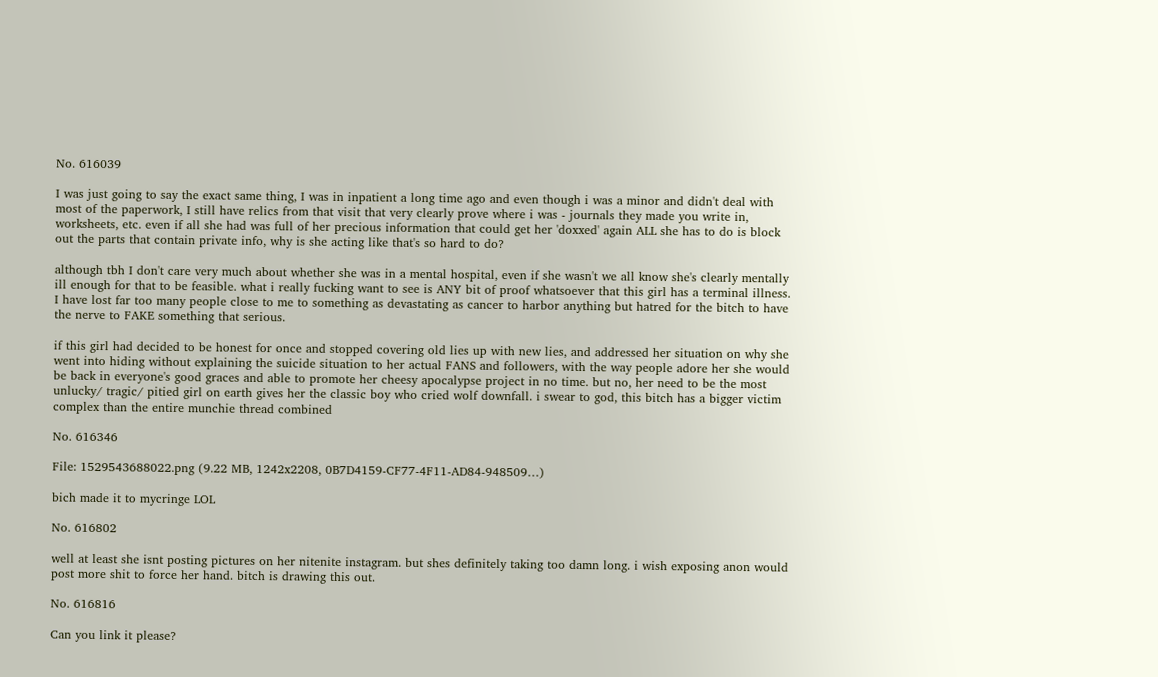No. 616039

I was just going to say the exact same thing, I was in inpatient a long time ago and even though i was a minor and didn't deal with most of the paperwork, I still have relics from that visit that very clearly prove where i was - journals they made you write in, worksheets, etc. even if all she had was full of her precious information that could get her 'doxxed' again ALL she has to do is block out the parts that contain private info, why is she acting like that's so hard to do?

although tbh I don't care very much about whether she was in a mental hospital, even if she wasn't we all know she's clearly mentally ill enough for that to be feasible. what i really fucking want to see is ANY bit of proof whatsoever that this girl has a terminal illness. I have lost far too many people close to me to something as devastating as cancer to harbor anything but hatred for the bitch to have the nerve to FAKE something that serious.

if this girl had decided to be honest for once and stopped covering old lies up with new lies, and addressed her situation on why she went into hiding without explaining the suicide situation to her actual FANS and followers, with the way people adore her she would be back in everyone's good graces and able to promote her cheesy apocalypse project in no time. but no, her need to be the most unlucky/ tragic/ pitied girl on earth gives her the classic boy who cried wolf downfall. i swear to god, this bitch has a bigger victim complex than the entire munchie thread combined

No. 616346

File: 1529543688022.png (9.22 MB, 1242x2208, 0B7D4159-CF77-4F11-AD84-948509…)

bich made it to mycringe LOL

No. 616802

well at least she isnt posting pictures on her nitenite instagram. but shes definitely taking too damn long. i wish exposing anon would post more shit to force her hand. bitch is drawing this out.

No. 616816

Can you link it please?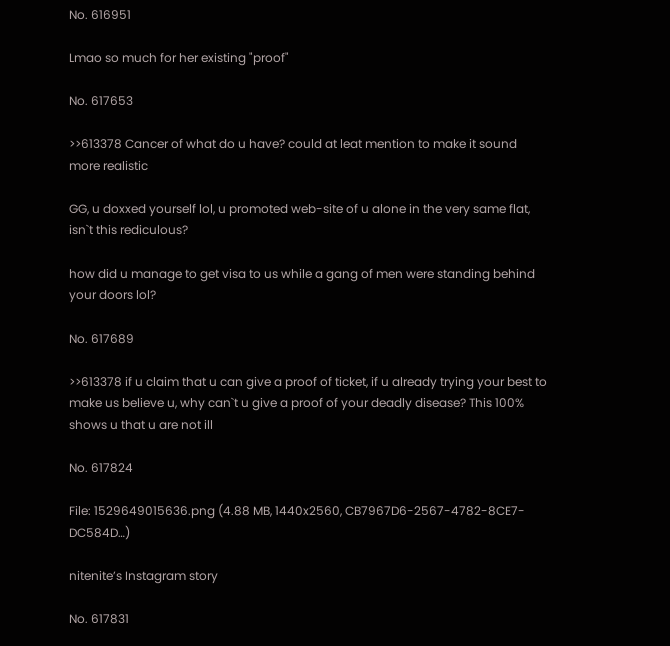No. 616951

Lmao so much for her existing "proof"

No. 617653

>>613378 Cancer of what do u have? could at leat mention to make it sound more realistic

GG, u doxxed yourself lol, u promoted web-site of u alone in the very same flat, isn`t this rediculous?

how did u manage to get visa to us while a gang of men were standing behind your doors lol?

No. 617689

>>613378 if u claim that u can give a proof of ticket, if u already trying your best to make us believe u, why can`t u give a proof of your deadly disease? This 100% shows u that u are not ill

No. 617824

File: 1529649015636.png (4.88 MB, 1440x2560, CB7967D6-2567-4782-8CE7-DC584D…)

nitenite’s Instagram story

No. 617831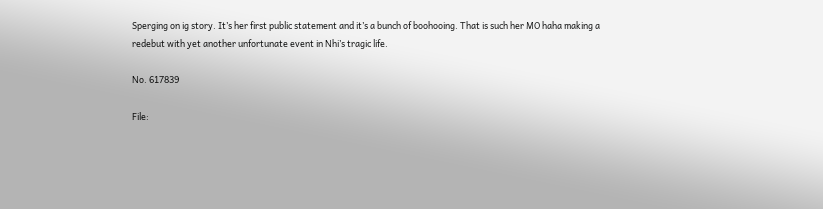Sperging on ig story. It’s her first public statement and it’s a bunch of boohooing. That is such her MO haha making a redebut with yet another unfortunate event in Nhi’s tragic life.

No. 617839

File: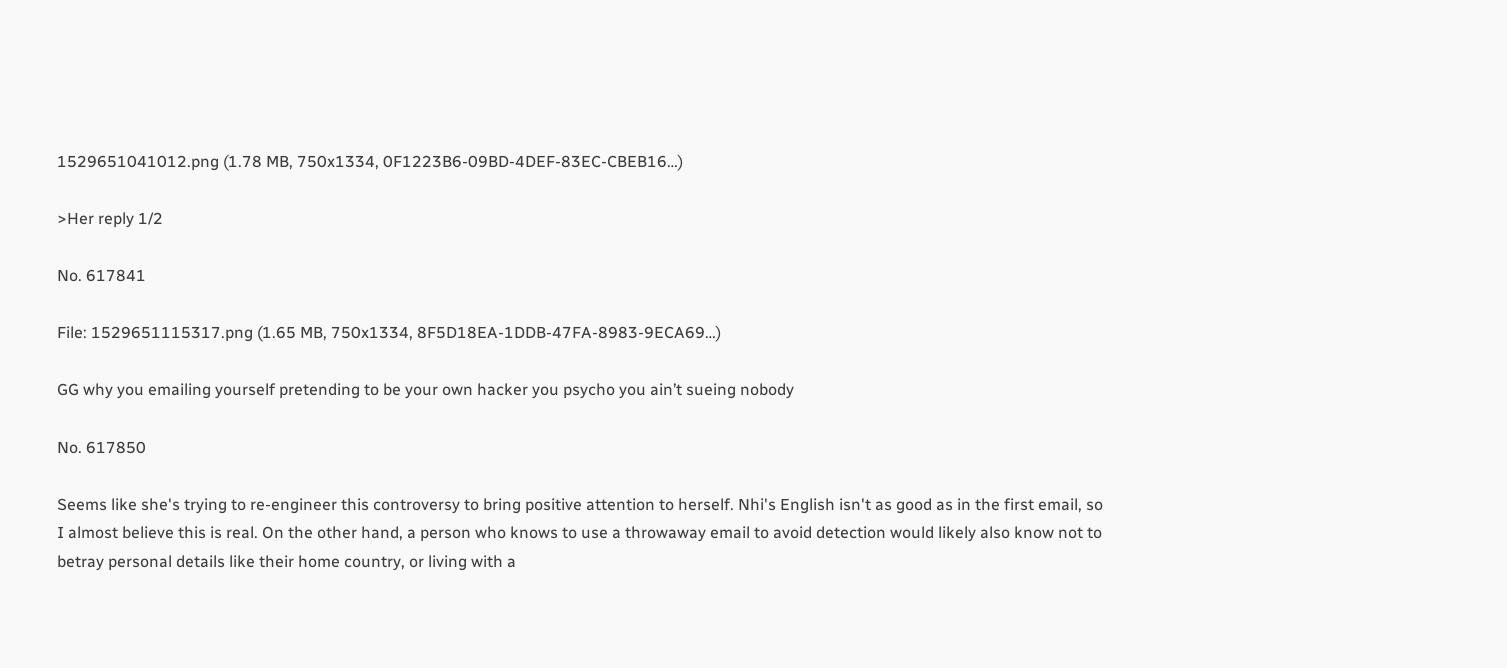1529651041012.png (1.78 MB, 750x1334, 0F1223B6-09BD-4DEF-83EC-CBEB16…)

>Her reply 1/2

No. 617841

File: 1529651115317.png (1.65 MB, 750x1334, 8F5D18EA-1DDB-47FA-8983-9ECA69…)

GG why you emailing yourself pretending to be your own hacker you psycho you ain’t sueing nobody

No. 617850

Seems like she's trying to re-engineer this controversy to bring positive attention to herself. Nhi's English isn't as good as in the first email, so I almost believe this is real. On the other hand, a person who knows to use a throwaway email to avoid detection would likely also know not to betray personal details like their home country, or living with a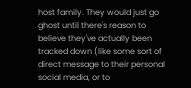host family. They would just go ghost until there's reason to believe they've actually been tracked down (like some sort of direct message to their personal social media, or to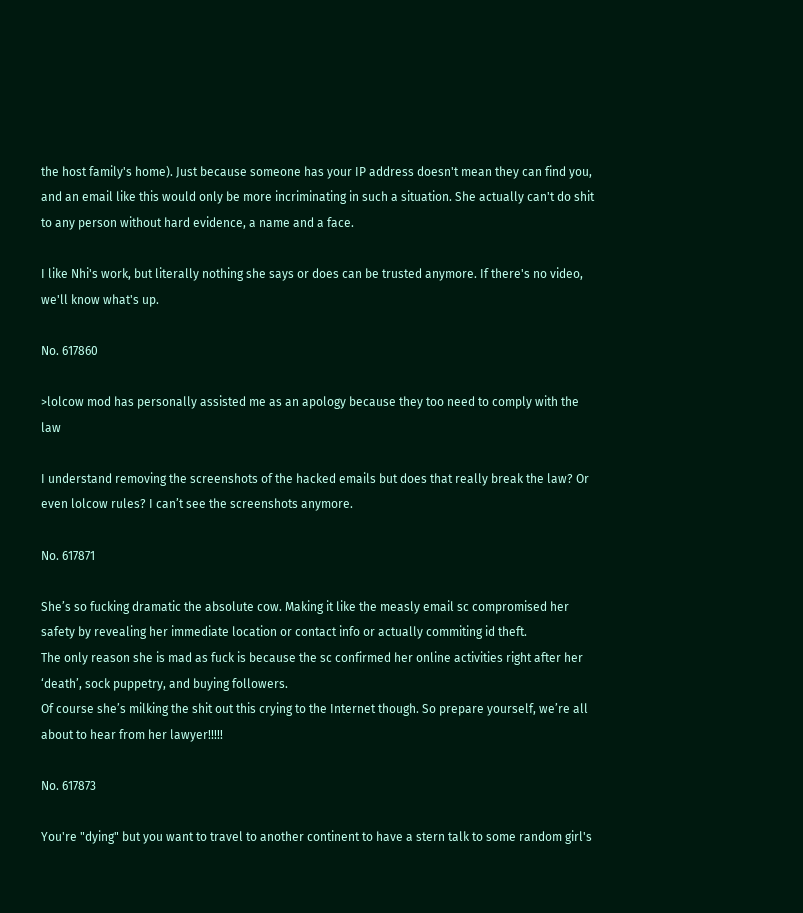the host family's home). Just because someone has your IP address doesn't mean they can find you, and an email like this would only be more incriminating in such a situation. She actually can't do shit to any person without hard evidence, a name and a face.

I like Nhi's work, but literally nothing she says or does can be trusted anymore. If there's no video, we'll know what's up.

No. 617860

>lolcow mod has personally assisted me as an apology because they too need to comply with the law

I understand removing the screenshots of the hacked emails but does that really break the law? Or even lolcow rules? I can’t see the screenshots anymore.

No. 617871

She’s so fucking dramatic the absolute cow. Making it like the measly email sc compromised her safety by revealing her immediate location or contact info or actually commiting id theft.
The only reason she is mad as fuck is because the sc confirmed her online activities right after her ‘death’, sock puppetry, and buying followers.
Of course she’s milking the shit out this crying to the Internet though. So prepare yourself, we’re all about to hear from her lawyer!!!!!

No. 617873

You're "dying" but you want to travel to another continent to have a stern talk to some random girl's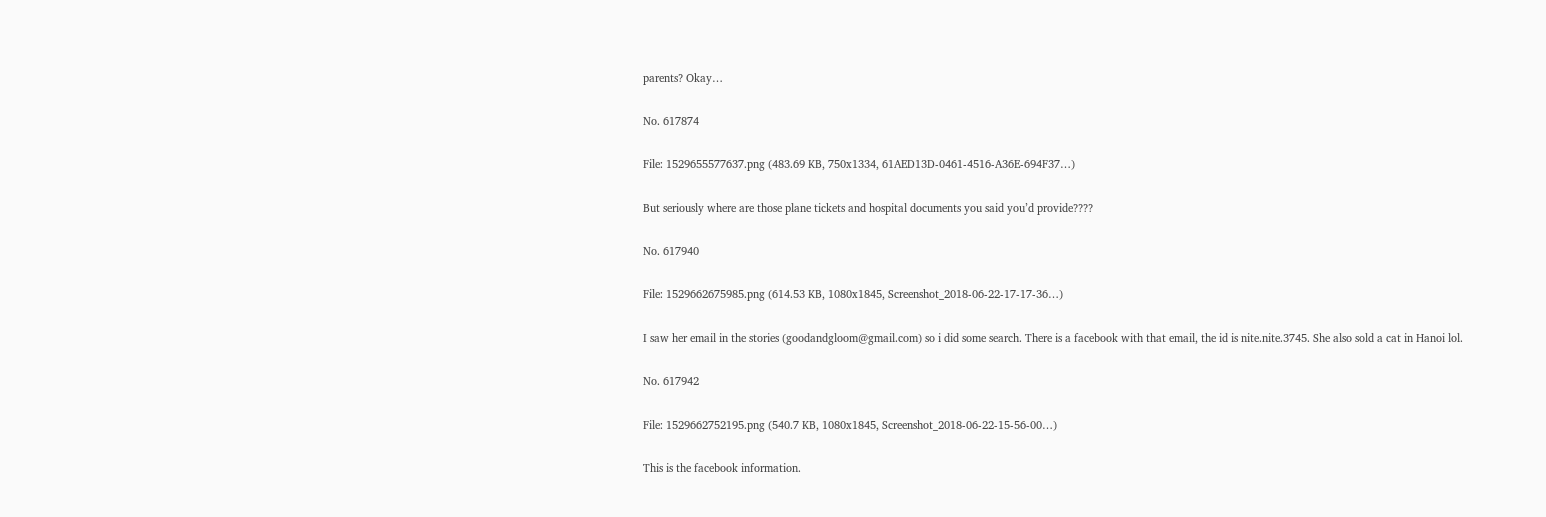parents? Okay…

No. 617874

File: 1529655577637.png (483.69 KB, 750x1334, 61AED13D-0461-4516-A36E-694F37…)

But seriously where are those plane tickets and hospital documents you said you’d provide????

No. 617940

File: 1529662675985.png (614.53 KB, 1080x1845, Screenshot_2018-06-22-17-17-36…)

I saw her email in the stories (goodandgloom@gmail.com) so i did some search. There is a facebook with that email, the id is nite.nite.3745. She also sold a cat in Hanoi lol.

No. 617942

File: 1529662752195.png (540.7 KB, 1080x1845, Screenshot_2018-06-22-15-56-00…)

This is the facebook information.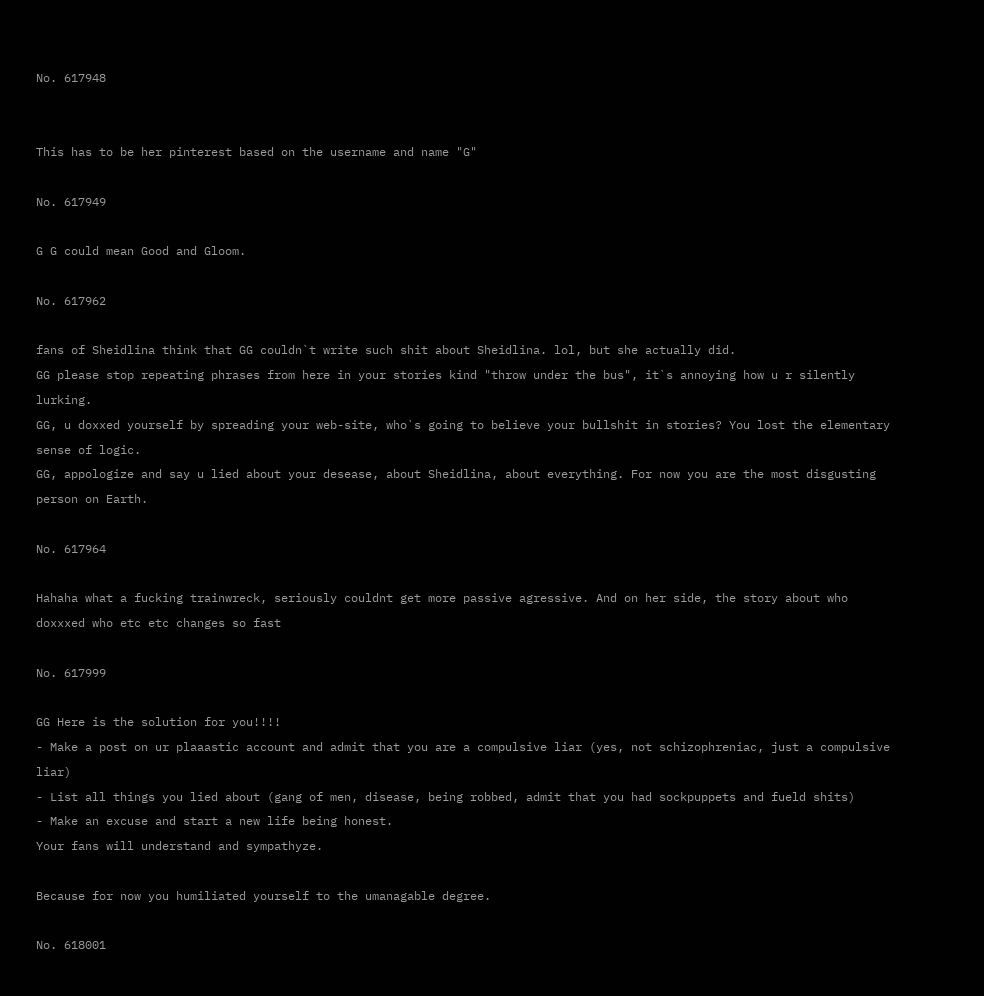No. 617948


This has to be her pinterest based on the username and name "G"

No. 617949

G G could mean Good and Gloom.

No. 617962

fans of Sheidlina think that GG couldn`t write such shit about Sheidlina. lol, but she actually did.
GG please stop repeating phrases from here in your stories kind "throw under the bus", it`s annoying how u r silently lurking.
GG, u doxxed yourself by spreading your web-site, who`s going to believe your bullshit in stories? You lost the elementary sense of logic.
GG, appologize and say u lied about your desease, about Sheidlina, about everything. For now you are the most disgusting person on Earth.

No. 617964

Hahaha what a fucking trainwreck, seriously couldnt get more passive agressive. And on her side, the story about who doxxxed who etc etc changes so fast

No. 617999

GG Here is the solution for you!!!!
- Make a post on ur plaaastic account and admit that you are a compulsive liar (yes, not schizophreniac, just a compulsive liar)
- List all things you lied about (gang of men, disease, being robbed, admit that you had sockpuppets and fueld shits)
- Make an excuse and start a new life being honest.
Your fans will understand and sympathyze.

Because for now you humiliated yourself to the umanagable degree.

No. 618001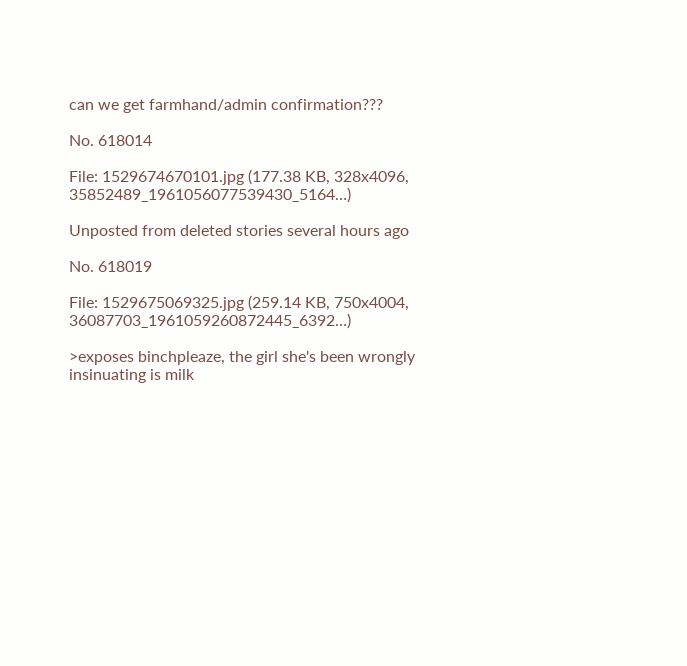can we get farmhand/admin confirmation???

No. 618014

File: 1529674670101.jpg (177.38 KB, 328x4096, 35852489_1961056077539430_5164…)

Unposted from deleted stories several hours ago

No. 618019

File: 1529675069325.jpg (259.14 KB, 750x4004, 36087703_1961059260872445_6392…)

>exposes binchpleaze, the girl she's been wrongly insinuating is milk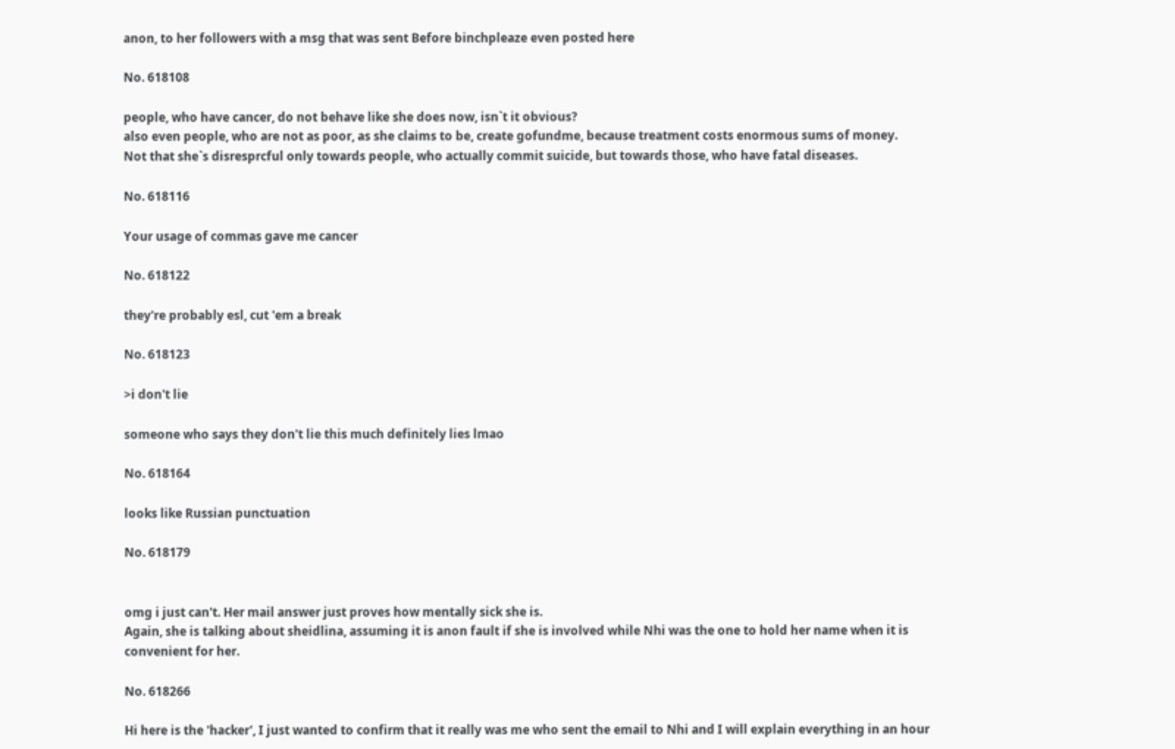anon, to her followers with a msg that was sent Before binchpleaze even posted here

No. 618108

people, who have cancer, do not behave like she does now, isn`t it obvious?
also even people, who are not as poor, as she claims to be, create gofundme, because treatment costs enormous sums of money.
Not that she`s disresprcful only towards people, who actually commit suicide, but towards those, who have fatal diseases.

No. 618116

Your usage of commas gave me cancer

No. 618122

they're probably esl, cut 'em a break

No. 618123

>i don't lie

someone who says they don't lie this much definitely lies lmao

No. 618164

looks like Russian punctuation

No. 618179


omg i just can't. Her mail answer just proves how mentally sick she is.
Again, she is talking about sheidlina, assuming it is anon fault if she is involved while Nhi was the one to hold her name when it is convenient for her.

No. 618266

Hi here is the 'hacker', I just wanted to confirm that it really was me who sent the email to Nhi and I will explain everything in an hour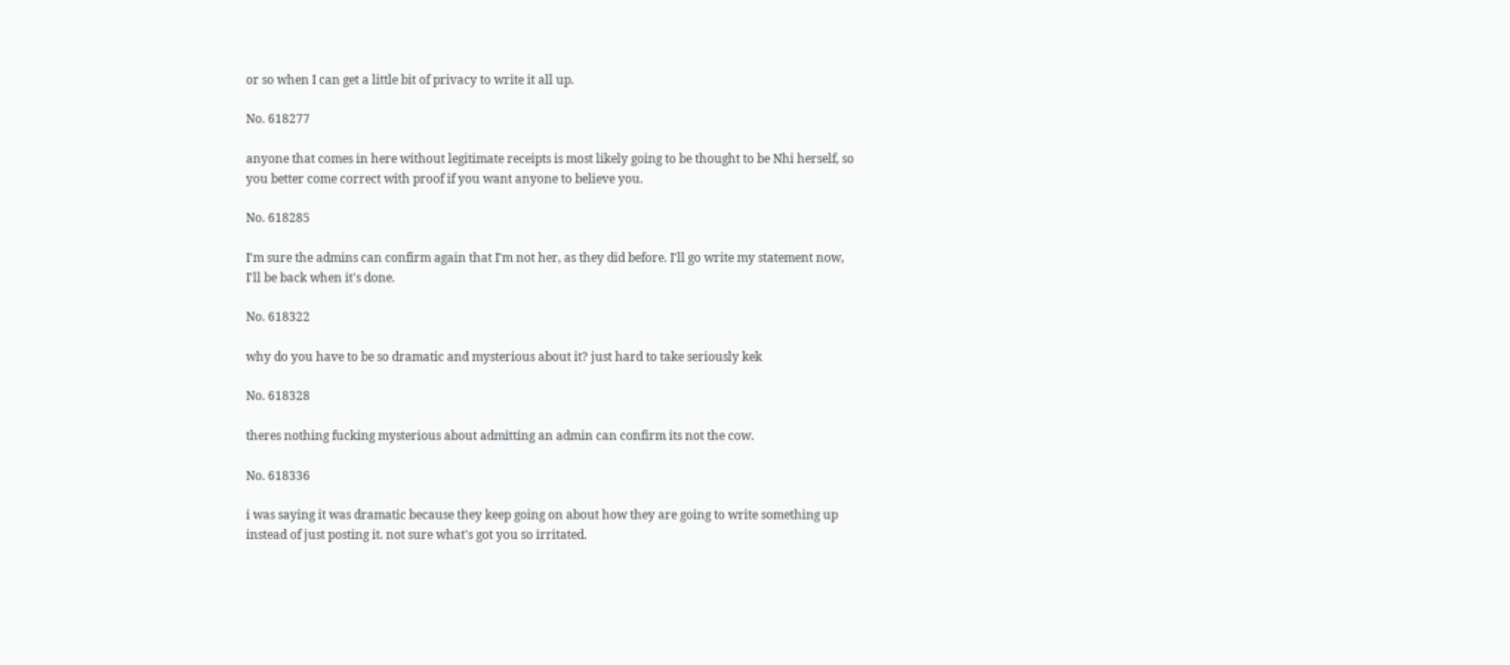or so when I can get a little bit of privacy to write it all up.

No. 618277

anyone that comes in here without legitimate receipts is most likely going to be thought to be Nhi herself, so you better come correct with proof if you want anyone to believe you.

No. 618285

I'm sure the admins can confirm again that I'm not her, as they did before. I'll go write my statement now, I'll be back when it's done.

No. 618322

why do you have to be so dramatic and mysterious about it? just hard to take seriously kek

No. 618328

theres nothing fucking mysterious about admitting an admin can confirm its not the cow.

No. 618336

i was saying it was dramatic because they keep going on about how they are going to write something up instead of just posting it. not sure what's got you so irritated.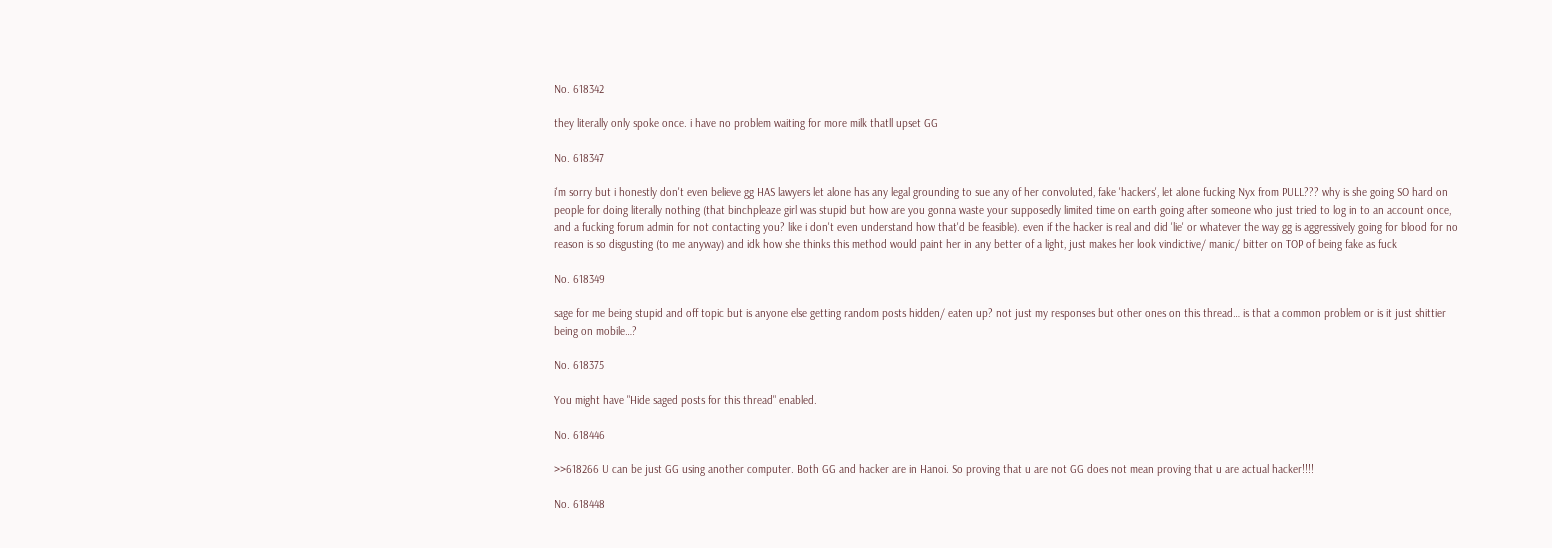No. 618342

they literally only spoke once. i have no problem waiting for more milk thatll upset GG

No. 618347

i'm sorry but i honestly don't even believe gg HAS lawyers let alone has any legal grounding to sue any of her convoluted, fake 'hackers', let alone fucking Nyx from PULL??? why is she going SO hard on people for doing literally nothing (that binchpleaze girl was stupid but how are you gonna waste your supposedly limited time on earth going after someone who just tried to log in to an account once, and a fucking forum admin for not contacting you? like i don't even understand how that'd be feasible). even if the hacker is real and did 'lie' or whatever the way gg is aggressively going for blood for no reason is so disgusting (to me anyway) and idk how she thinks this method would paint her in any better of a light, just makes her look vindictive/ manic/ bitter on TOP of being fake as fuck

No. 618349

sage for me being stupid and off topic but is anyone else getting random posts hidden/ eaten up? not just my responses but other ones on this thread… is that a common problem or is it just shittier being on mobile…?

No. 618375

You might have "Hide saged posts for this thread" enabled.

No. 618446

>>618266 U can be just GG using another computer. Both GG and hacker are in Hanoi. So proving that u are not GG does not mean proving that u are actual hacker!!!!

No. 618448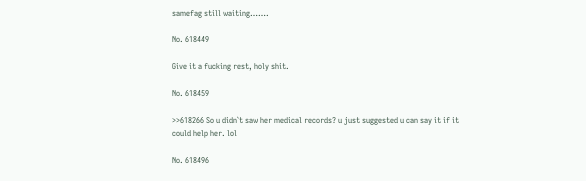samefag still waiting…….

No. 618449

Give it a fucking rest, holy shit.

No. 618459

>>618266 So u didn`t saw her medical records? u just suggested u can say it if it could help her. lol

No. 618496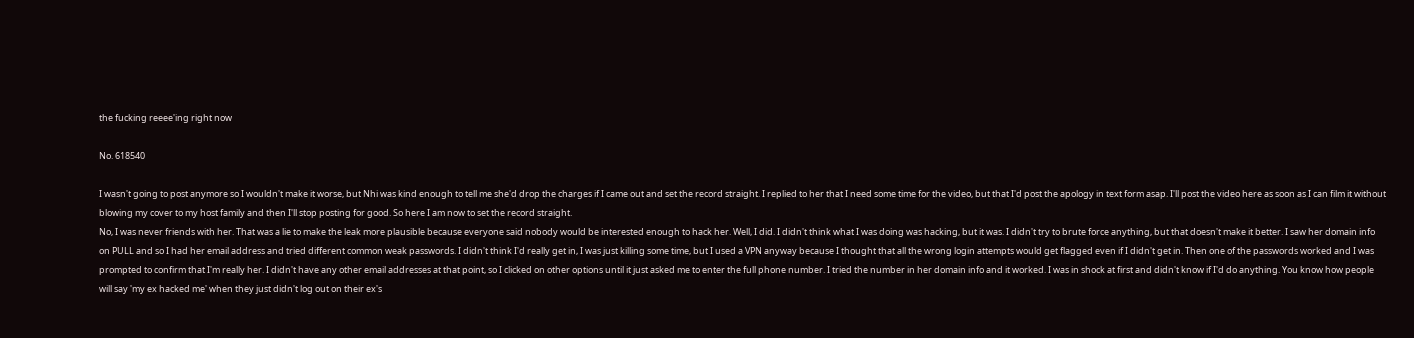the fucking reeee'ing right now

No. 618540

I wasn't going to post anymore so I wouldn't make it worse, but Nhi was kind enough to tell me she'd drop the charges if I came out and set the record straight. I replied to her that I need some time for the video, but that I'd post the apology in text form asap. I'll post the video here as soon as I can film it without blowing my cover to my host family and then I'll stop posting for good. So here I am now to set the record straight.
No, I was never friends with her. That was a lie to make the leak more plausible because everyone said nobody would be interested enough to hack her. Well, I did. I didn't think what I was doing was hacking, but it was. I didn't try to brute force anything, but that doesn't make it better. I saw her domain info on PULL and so I had her email address and tried different common weak passwords. I didn't think I'd really get in, I was just killing some time, but I used a VPN anyway because I thought that all the wrong login attempts would get flagged even if I didn't get in. Then one of the passwords worked and I was prompted to confirm that I'm really her. I didn't have any other email addresses at that point, so I clicked on other options until it just asked me to enter the full phone number. I tried the number in her domain info and it worked. I was in shock at first and didn't know if I'd do anything. You know how people will say 'my ex hacked me' when they just didn't log out on their ex's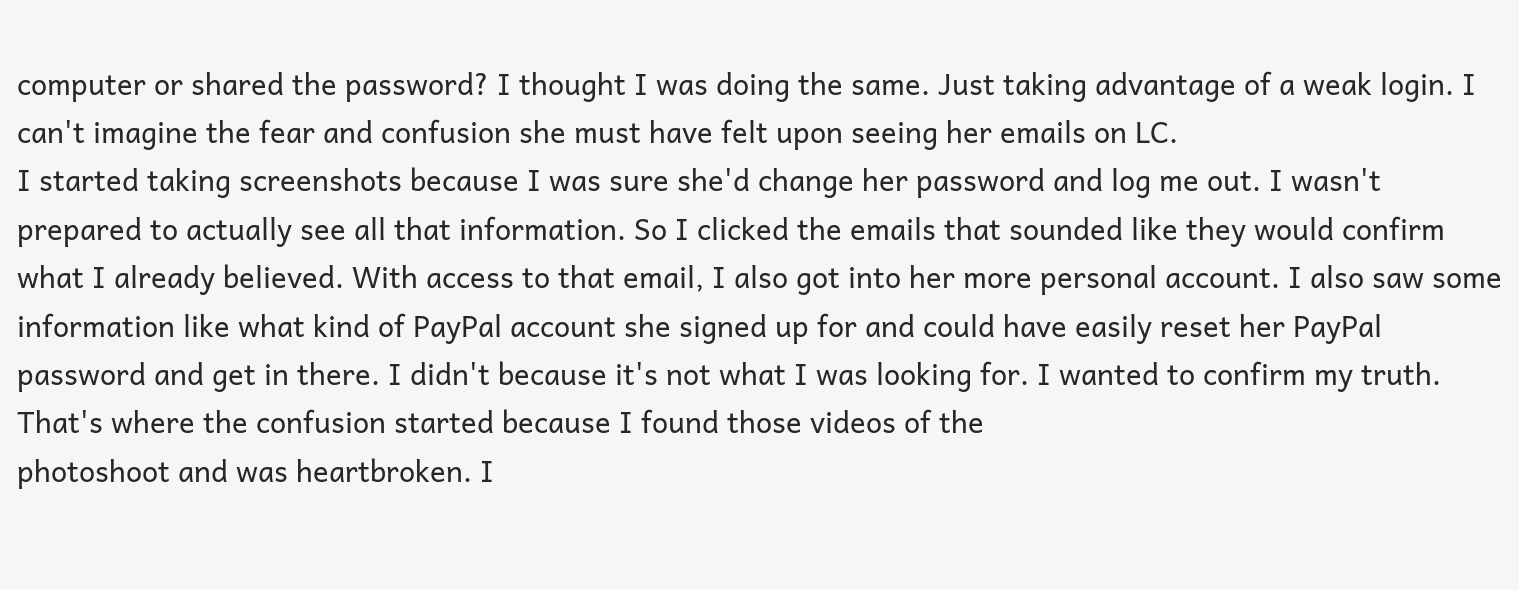computer or shared the password? I thought I was doing the same. Just taking advantage of a weak login. I can't imagine the fear and confusion she must have felt upon seeing her emails on LC.
I started taking screenshots because I was sure she'd change her password and log me out. I wasn't prepared to actually see all that information. So I clicked the emails that sounded like they would confirm what I already believed. With access to that email, I also got into her more personal account. I also saw some information like what kind of PayPal account she signed up for and could have easily reset her PayPal password and get in there. I didn't because it's not what I was looking for. I wanted to confirm my truth. That's where the confusion started because I found those videos of the
photoshoot and was heartbroken. I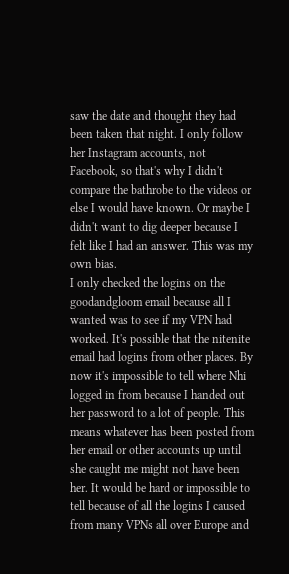saw the date and thought they had been taken that night. I only follow her Instagram accounts, not Facebook, so that's why I didn't compare the bathrobe to the videos or else I would have known. Or maybe I didn't want to dig deeper because I felt like I had an answer. This was my own bias.
I only checked the logins on the goodandgloom email because all I wanted was to see if my VPN had worked. It's possible that the nitenite email had logins from other places. By now it's impossible to tell where Nhi logged in from because I handed out her password to a lot of people. This means whatever has been posted from her email or other accounts up until she caught me might not have been her. It would be hard or impossible to tell because of all the logins I caused from many VPNs all over Europe and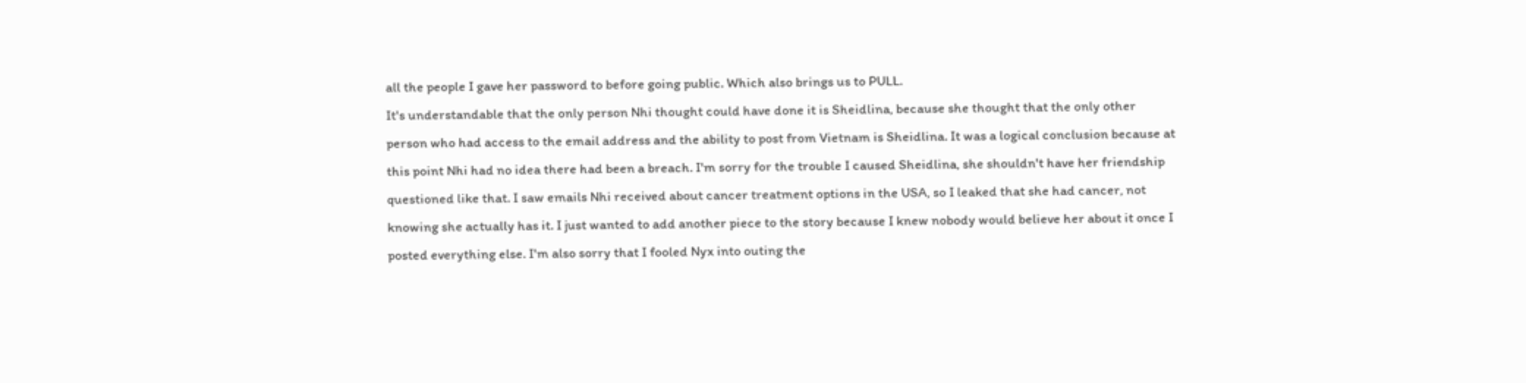all the people I gave her password to before going public. Which also brings us to PULL.
It's understandable that the only person Nhi thought could have done it is Sheidlina, because she thought that the only other person who had access to the email address and the ability to post from Vietnam is Sheidlina. It was a logical conclusion because at this point Nhi had no idea there had been a breach. I'm sorry for the trouble I caused Sheidlina, she shouldn't have her friendship questioned like that. I saw emails Nhi received about cancer treatment options in the USA, so I leaked that she had cancer, not knowing she actually has it. I just wanted to add another piece to the story because I knew nobody would believe her about it once I posted everything else. I'm also sorry that I fooled Nyx into outing the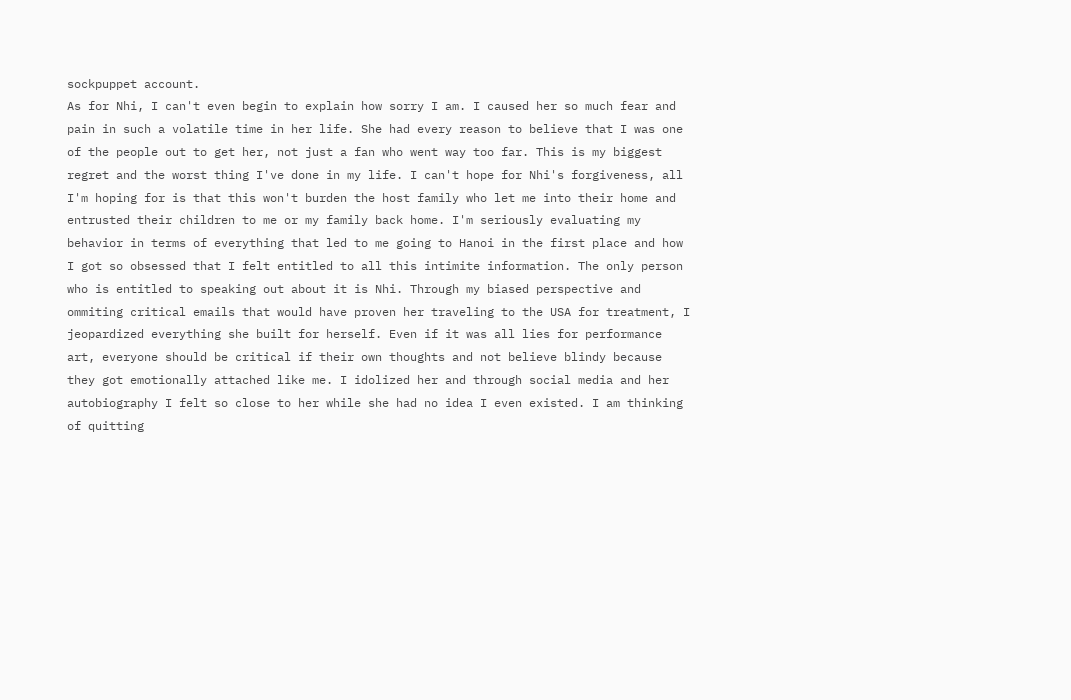sockpuppet account.
As for Nhi, I can't even begin to explain how sorry I am. I caused her so much fear and pain in such a volatile time in her life. She had every reason to believe that I was one of the people out to get her, not just a fan who went way too far. This is my biggest regret and the worst thing I've done in my life. I can't hope for Nhi's forgiveness, all I'm hoping for is that this won't burden the host family who let me into their home and entrusted their children to me or my family back home. I'm seriously evaluating my behavior in terms of everything that led to me going to Hanoi in the first place and how I got so obsessed that I felt entitled to all this intimite information. The only person who is entitled to speaking out about it is Nhi. Through my biased perspective and ommiting critical emails that would have proven her traveling to the USA for treatment, I jeopardized everything she built for herself. Even if it was all lies for performance art, everyone should be critical if their own thoughts and not believe blindy because they got emotionally attached like me. I idolized her and through social media and her autobiography I felt so close to her while she had no idea I even existed. I am thinking of quitting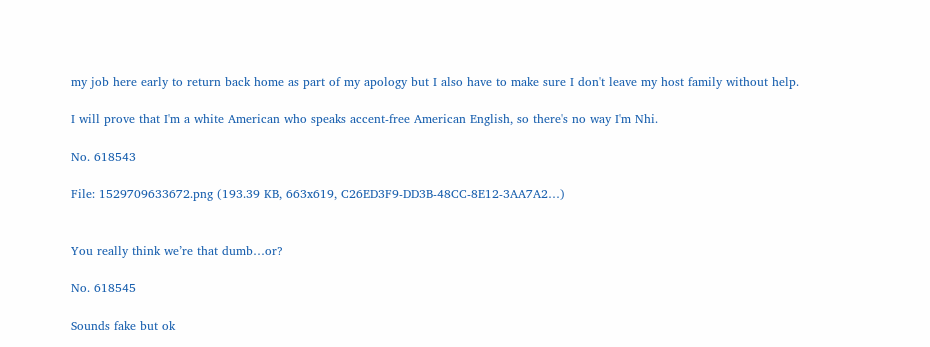my job here early to return back home as part of my apology but I also have to make sure I don't leave my host family without help.

I will prove that I'm a white American who speaks accent-free American English, so there's no way I'm Nhi.

No. 618543

File: 1529709633672.png (193.39 KB, 663x619, C26ED3F9-DD3B-48CC-8E12-3AA7A2…)


You really think we’re that dumb…or?

No. 618545

Sounds fake but ok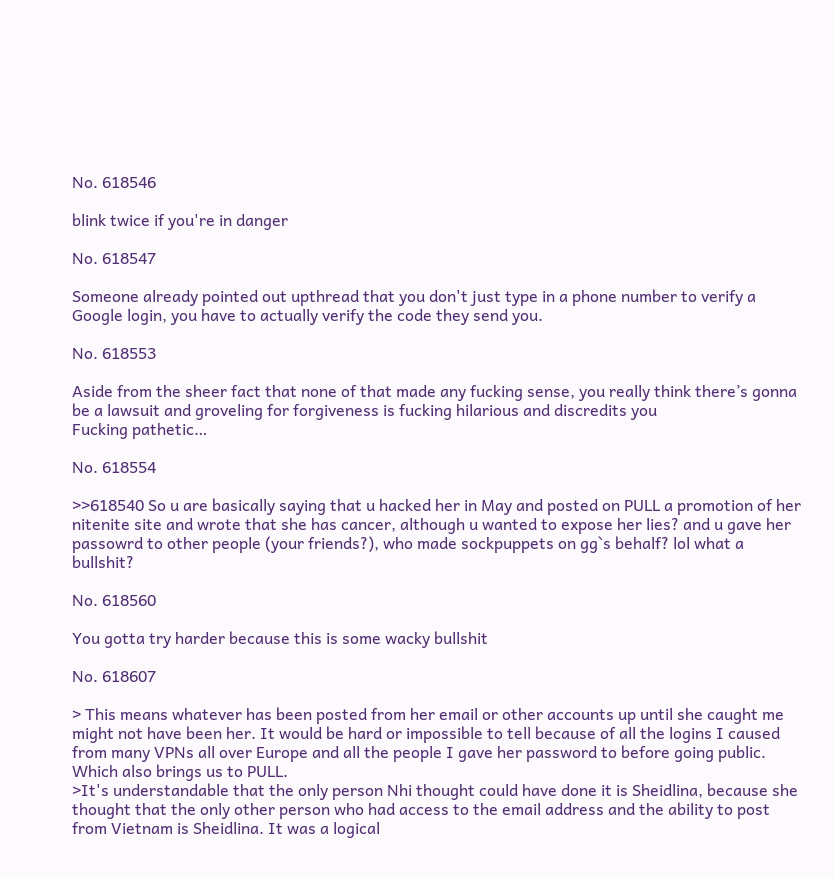No. 618546

blink twice if you're in danger

No. 618547

Someone already pointed out upthread that you don't just type in a phone number to verify a Google login, you have to actually verify the code they send you.

No. 618553

Aside from the sheer fact that none of that made any fucking sense, you really think there’s gonna be a lawsuit and groveling for forgiveness is fucking hilarious and discredits you
Fucking pathetic…

No. 618554

>>618540 So u are basically saying that u hacked her in May and posted on PULL a promotion of her nitenite site and wrote that she has cancer, although u wanted to expose her lies? and u gave her passowrd to other people (your friends?), who made sockpuppets on gg`s behalf? lol what a bullshit?

No. 618560

You gotta try harder because this is some wacky bullshit

No. 618607

> This means whatever has been posted from her email or other accounts up until she caught me might not have been her. It would be hard or impossible to tell because of all the logins I caused from many VPNs all over Europe and all the people I gave her password to before going public. Which also brings us to PULL.
>It's understandable that the only person Nhi thought could have done it is Sheidlina, because she thought that the only other person who had access to the email address and the ability to post from Vietnam is Sheidlina. It was a logical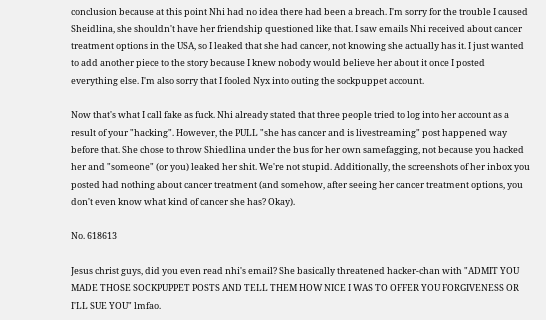conclusion because at this point Nhi had no idea there had been a breach. I'm sorry for the trouble I caused Sheidlina, she shouldn't have her friendship questioned like that. I saw emails Nhi received about cancer treatment options in the USA, so I leaked that she had cancer, not knowing she actually has it. I just wanted to add another piece to the story because I knew nobody would believe her about it once I posted everything else. I'm also sorry that I fooled Nyx into outing the sockpuppet account.

Now that's what I call fake as fuck. Nhi already stated that three people tried to log into her account as a result of your "hacking". However, the PULL "she has cancer and is livestreaming" post happened way before that. She chose to throw Shiedlina under the bus for her own samefagging, not because you hacked her and "someone" (or you) leaked her shit. We're not stupid. Additionally, the screenshots of her inbox you posted had nothing about cancer treatment (and somehow, after seeing her cancer treatment options, you don't even know what kind of cancer she has? Okay).

No. 618613

Jesus christ guys, did you even read nhi's email? She basically threatened hacker-chan with "ADMIT YOU MADE THOSE SOCKPUPPET POSTS AND TELL THEM HOW NICE I WAS TO OFFER YOU FORGIVENESS OR I'LL SUE YOU" lmfao.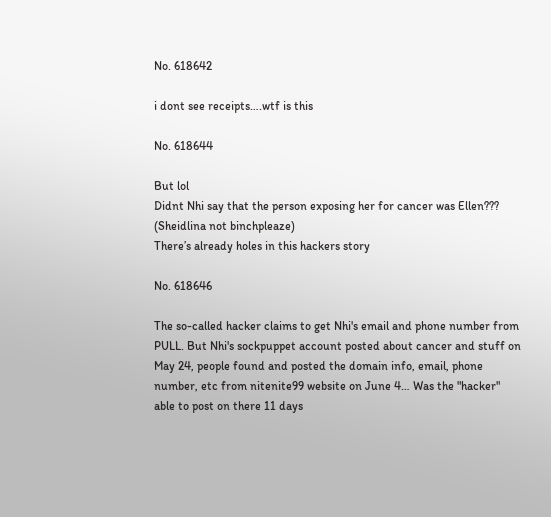No. 618642

i dont see receipts….wtf is this

No. 618644

But lol
Didnt Nhi say that the person exposing her for cancer was Ellen??? (Sheidlina not binchpleaze)
There’s already holes in this hackers story

No. 618646

The so-called hacker claims to get Nhi's email and phone number from PULL. But Nhi's sockpuppet account posted about cancer and stuff on May 24, people found and posted the domain info, email, phone number, etc from nitenite99 website on June 4… Was the "hacker" able to post on there 11 days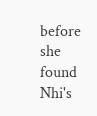before she found Nhi's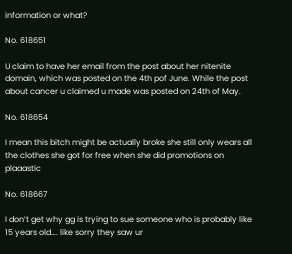information or what?

No. 618651

U claim to have her email from the post about her nitenite domain, which was posted on the 4th pof June. While the post about cancer u claimed u made was posted on 24th of May.

No. 618654

I mean this bitch might be actually broke she still only wears all the clothes she got for free when she did promotions on plaaastic

No. 618667

I don’t get why gg is trying to sue someone who is probably like 15 years old…. like sorry they saw ur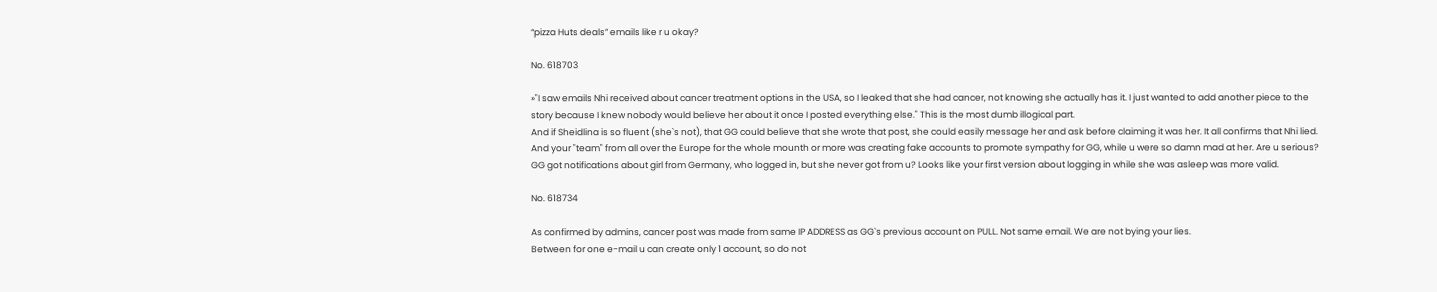“pizza Huts deals” emails like r u okay?

No. 618703

»"I saw emails Nhi received about cancer treatment options in the USA, so I leaked that she had cancer, not knowing she actually has it. I just wanted to add another piece to the story because I knew nobody would believe her about it once I posted everything else." This is the most dumb illogical part.
And if Sheidlina is so fluent (she`s not), that GG could believe that she wrote that post, she could easily message her and ask before claiming it was her. It all confirms that Nhi lied.
And your "team" from all over the Europe for the whole mounth or more was creating fake accounts to promote sympathy for GG, while u were so damn mad at her. Are u serious?
GG got notifications about girl from Germany, who logged in, but she never got from u? Looks like your first version about logging in while she was asleep was more valid.

No. 618734

As confirmed by admins, cancer post was made from same IP ADDRESS as GG`s previous account on PULL. Not same email. We are not bying your lies.
Between for one e-mail u can create only 1 account, so do not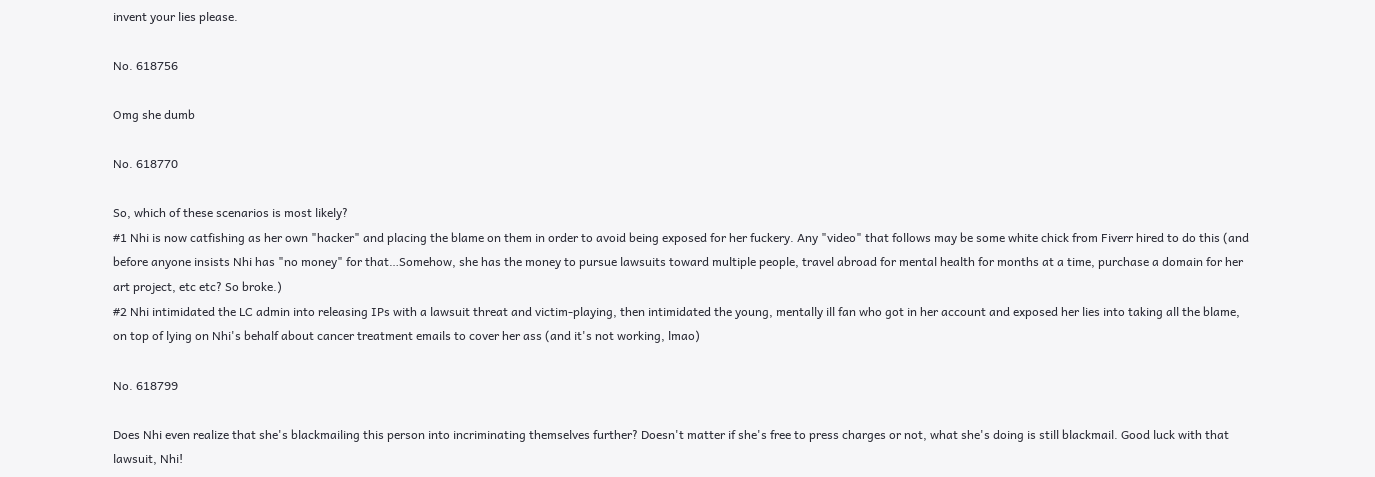invent your lies please.

No. 618756

Omg she dumb

No. 618770

So, which of these scenarios is most likely?
#1 Nhi is now catfishing as her own "hacker" and placing the blame on them in order to avoid being exposed for her fuckery. Any "video" that follows may be some white chick from Fiverr hired to do this (and before anyone insists Nhi has "no money" for that…Somehow, she has the money to pursue lawsuits toward multiple people, travel abroad for mental health for months at a time, purchase a domain for her art project, etc etc? So broke.)
#2 Nhi intimidated the LC admin into releasing IPs with a lawsuit threat and victim-playing, then intimidated the young, mentally ill fan who got in her account and exposed her lies into taking all the blame, on top of lying on Nhi's behalf about cancer treatment emails to cover her ass (and it's not working, lmao)

No. 618799

Does Nhi even realize that she's blackmailing this person into incriminating themselves further? Doesn't matter if she's free to press charges or not, what she's doing is still blackmail. Good luck with that lawsuit, Nhi!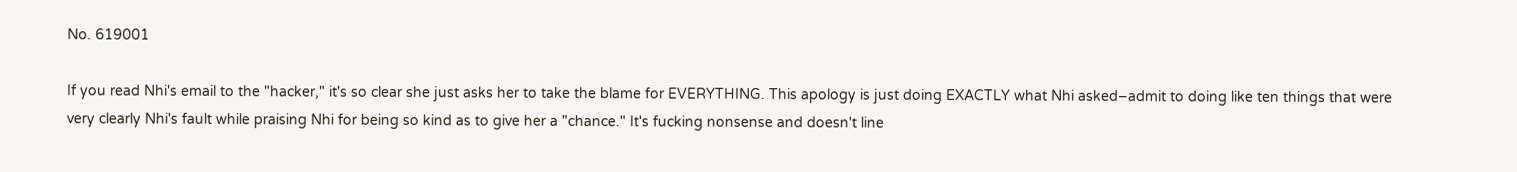No. 619001

If you read Nhi's email to the "hacker," it's so clear she just asks her to take the blame for EVERYTHING. This apology is just doing EXACTLY what Nhi asked–admit to doing like ten things that were very clearly Nhi's fault while praising Nhi for being so kind as to give her a "chance." It's fucking nonsense and doesn't line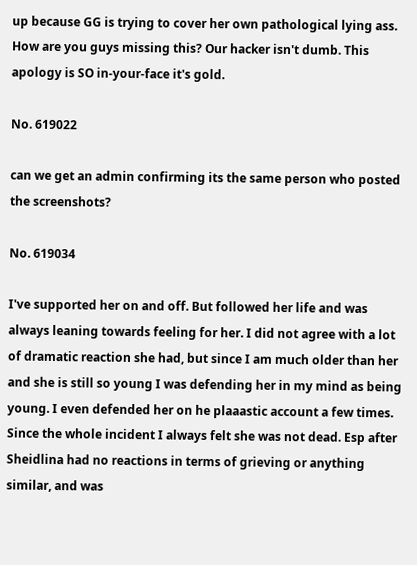up because GG is trying to cover her own pathological lying ass. How are you guys missing this? Our hacker isn't dumb. This apology is SO in-your-face it's gold.

No. 619022

can we get an admin confirming its the same person who posted the screenshots?

No. 619034

I've supported her on and off. But followed her life and was always leaning towards feeling for her. I did not agree with a lot of dramatic reaction she had, but since I am much older than her and she is still so young I was defending her in my mind as being young. I even defended her on he plaaastic account a few times. Since the whole incident I always felt she was not dead. Esp after Sheidlina had no reactions in terms of grieving or anything similar, and was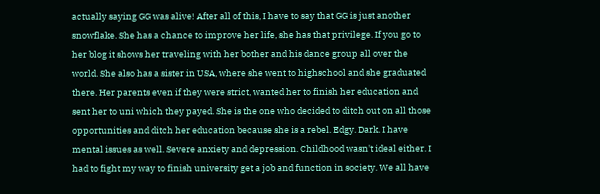actually saying GG was alive! After all of this, I have to say that GG is just another snowflake. She has a chance to improve her life, she has that privilege. If you go to her blog it shows her traveling with her bother and his dance group all over the world. She also has a sister in USA, where she went to highschool and she graduated there. Her parents even if they were strict, wanted her to finish her education and sent her to uni which they payed. She is the one who decided to ditch out on all those opportunities and ditch her education because she is a rebel. Edgy. Dark. I have mental issues as well. Severe anxiety and depression. Childhood wasn't ideal either. I had to fight my way to finish university get a job and function in society. We all have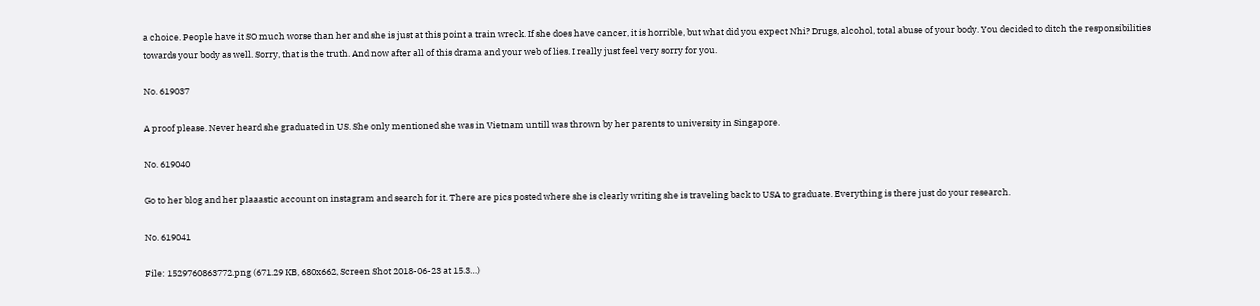a choice. People have it SO much worse than her and she is just at this point a train wreck. If she does have cancer, it is horrible, but what did you expect Nhi? Drugs, alcohol, total abuse of your body. You decided to ditch the responsibilities towards your body as well. Sorry, that is the truth. And now after all of this drama and your web of lies. I really just feel very sorry for you.

No. 619037

A proof please. Never heard she graduated in US. She only mentioned she was in Vietnam untill was thrown by her parents to university in Singapore.

No. 619040

Go to her blog and her plaaastic account on instagram and search for it. There are pics posted where she is clearly writing she is traveling back to USA to graduate. Everything is there just do your research.

No. 619041

File: 1529760863772.png (671.29 KB, 680x662, Screen Shot 2018-06-23 at 15.3…)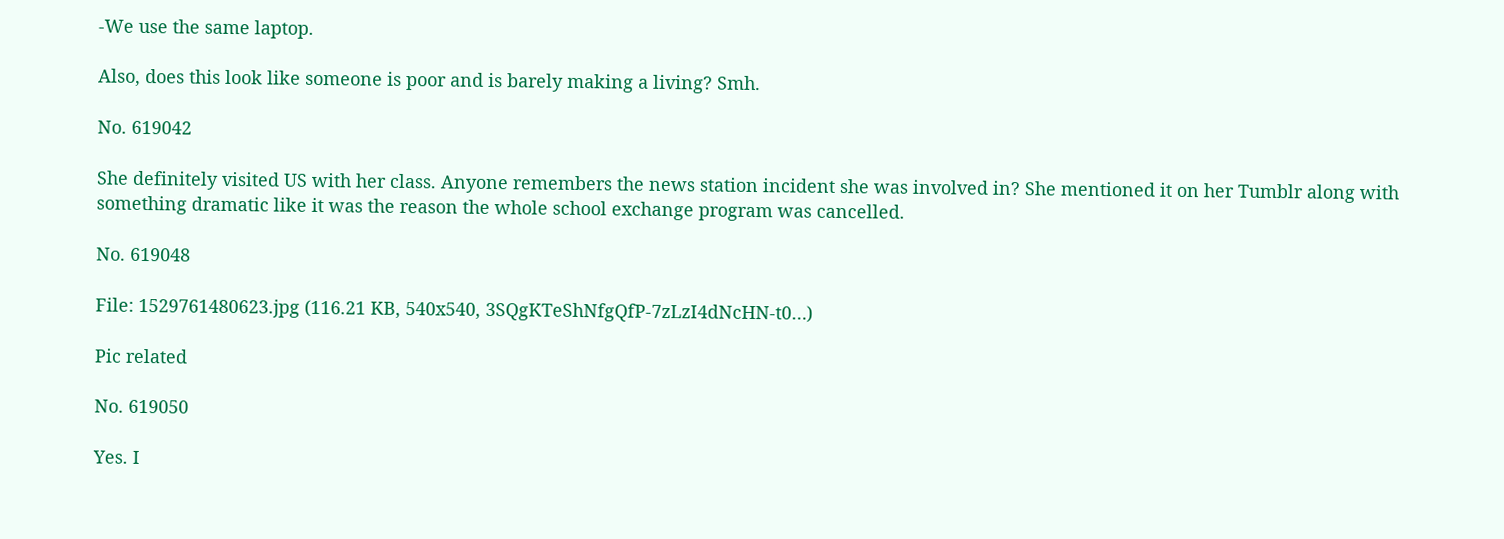-We use the same laptop.

Also, does this look like someone is poor and is barely making a living? Smh.

No. 619042

She definitely visited US with her class. Anyone remembers the news station incident she was involved in? She mentioned it on her Tumblr along with something dramatic like it was the reason the whole school exchange program was cancelled.

No. 619048

File: 1529761480623.jpg (116.21 KB, 540x540, 3SQgKTeShNfgQfP-7zLzI4dNcHN-t0…)

Pic related

No. 619050

Yes. I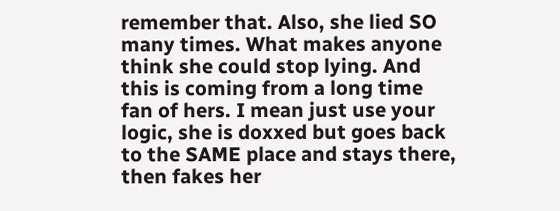remember that. Also, she lied SO many times. What makes anyone think she could stop lying. And this is coming from a long time fan of hers. I mean just use your logic, she is doxxed but goes back to the SAME place and stays there, then fakes her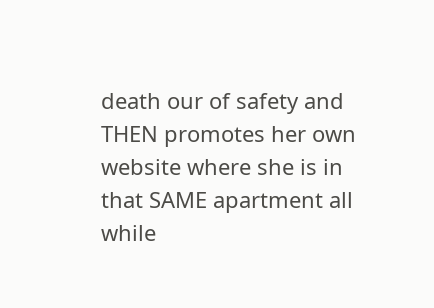death our of safety and THEN promotes her own website where she is in that SAME apartment all while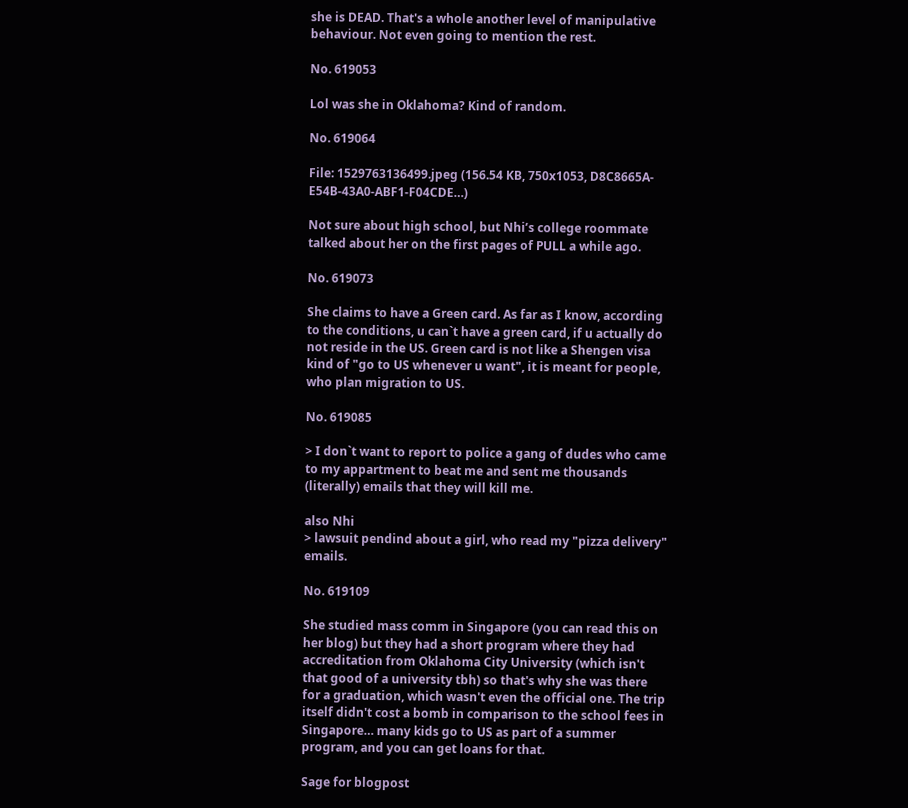she is DEAD. That's a whole another level of manipulative behaviour. Not even going to mention the rest.

No. 619053

Lol was she in Oklahoma? Kind of random.

No. 619064

File: 1529763136499.jpeg (156.54 KB, 750x1053, D8C8665A-E54B-43A0-ABF1-F04CDE…)

Not sure about high school, but Nhi’s college roommate talked about her on the first pages of PULL a while ago.

No. 619073

She claims to have a Green card. As far as I know, according to the conditions, u can`t have a green card, if u actually do not reside in the US. Green card is not like a Shengen visa kind of "go to US whenever u want", it is meant for people, who plan migration to US.

No. 619085

> I don`t want to report to police a gang of dudes who came to my appartment to beat me and sent me thousands (literally) emails that they will kill me.

also Nhi
> lawsuit pendind about a girl, who read my "pizza delivery" emails.

No. 619109

She studied mass comm in Singapore (you can read this on her blog) but they had a short program where they had accreditation from Oklahoma City University (which isn't that good of a university tbh) so that's why she was there for a graduation, which wasn't even the official one. The trip itself didn't cost a bomb in comparison to the school fees in Singapore… many kids go to US as part of a summer program, and you can get loans for that.

Sage for blogpost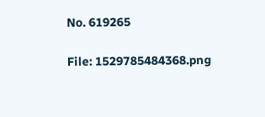No. 619265

File: 1529785484368.png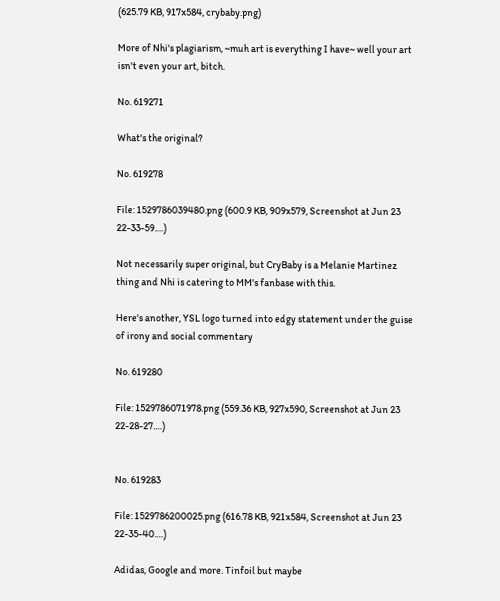(625.79 KB, 917x584, crybaby.png)

More of Nhi's plagiarism, ~muh art is everything I have~ well your art isn't even your art, bitch.

No. 619271

What's the original?

No. 619278

File: 1529786039480.png (600.9 KB, 909x579, Screenshot at Jun 23 22-33-59.…)

Not necessarily super original, but CryBaby is a Melanie Martinez thing and Nhi is catering to MM's fanbase with this.

Here's another, YSL logo turned into edgy statement under the guise of irony and social commentary

No. 619280

File: 1529786071978.png (559.36 KB, 927x590, Screenshot at Jun 23 22-28-27.…)


No. 619283

File: 1529786200025.png (616.78 KB, 921x584, Screenshot at Jun 23 22-35-40.…)

Adidas, Google and more. Tinfoil but maybe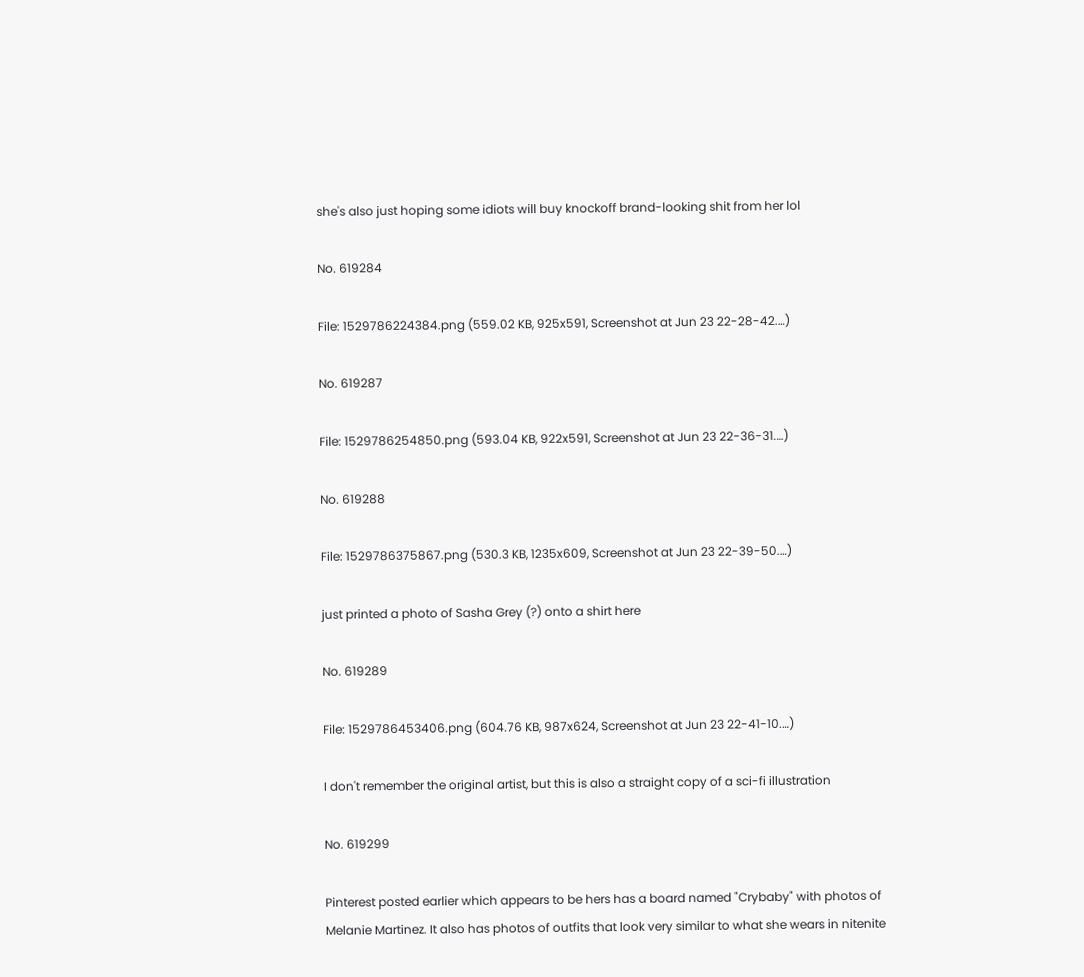she's also just hoping some idiots will buy knockoff brand-looking shit from her lol

No. 619284

File: 1529786224384.png (559.02 KB, 925x591, Screenshot at Jun 23 22-28-42.…)

No. 619287

File: 1529786254850.png (593.04 KB, 922x591, Screenshot at Jun 23 22-36-31.…)

No. 619288

File: 1529786375867.png (530.3 KB, 1235x609, Screenshot at Jun 23 22-39-50.…)

just printed a photo of Sasha Grey (?) onto a shirt here

No. 619289

File: 1529786453406.png (604.76 KB, 987x624, Screenshot at Jun 23 22-41-10.…)

I don't remember the original artist, but this is also a straight copy of a sci-fi illustration

No. 619299

Pinterest posted earlier which appears to be hers has a board named "Crybaby" with photos of Melanie Martinez. It also has photos of outfits that look very similar to what she wears in nitenite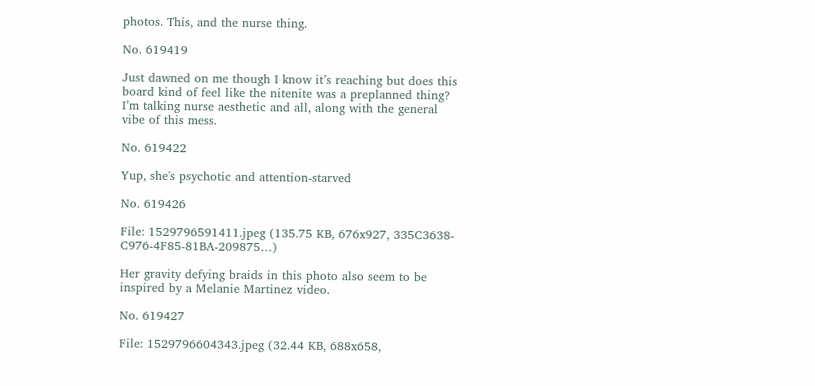photos. This, and the nurse thing.

No. 619419

Just dawned on me though I know it’s reaching but does this board kind of feel like the nitenite was a preplanned thing? I’m talking nurse aesthetic and all, along with the general vibe of this mess.

No. 619422

Yup, she's psychotic and attention-starved

No. 619426

File: 1529796591411.jpeg (135.75 KB, 676x927, 335C3638-C976-4F85-81BA-209875…)

Her gravity defying braids in this photo also seem to be inspired by a Melanie Martinez video.

No. 619427

File: 1529796604343.jpeg (32.44 KB, 688x658,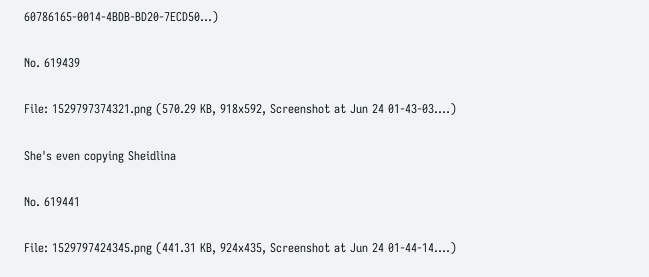60786165-0014-4BDB-BD20-7ECD50…)

No. 619439

File: 1529797374321.png (570.29 KB, 918x592, Screenshot at Jun 24 01-43-03.…)

She's even copying Sheidlina

No. 619441

File: 1529797424345.png (441.31 KB, 924x435, Screenshot at Jun 24 01-44-14.…)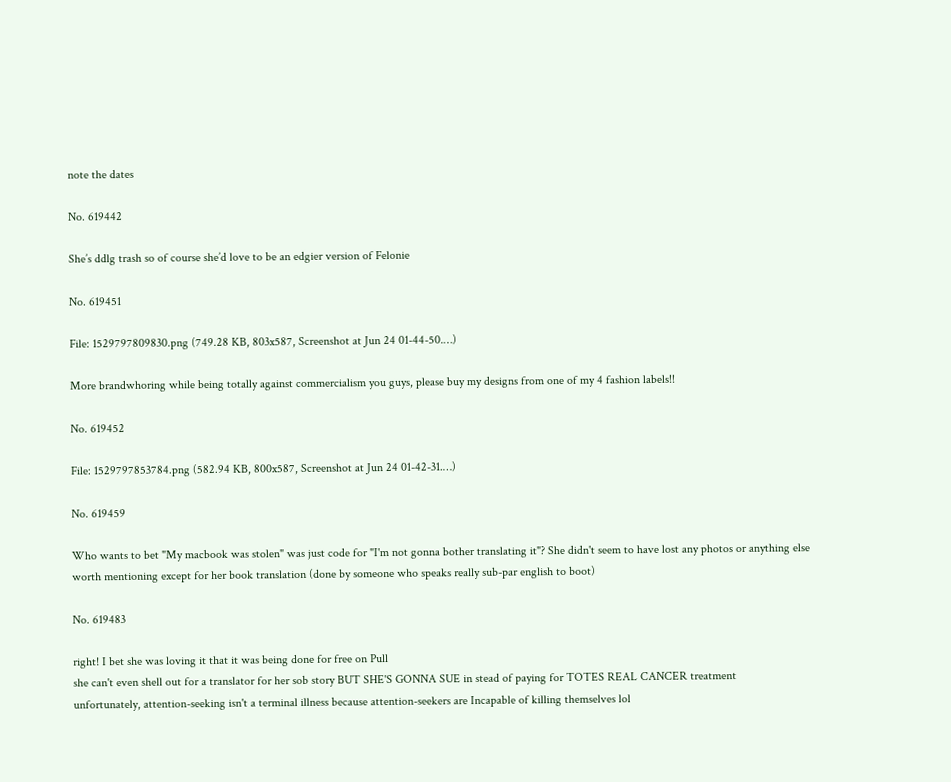note the dates

No. 619442

She’s ddlg trash so of course she’d love to be an edgier version of Felonie

No. 619451

File: 1529797809830.png (749.28 KB, 803x587, Screenshot at Jun 24 01-44-50.…)

More brandwhoring while being totally against commercialism you guys, please buy my designs from one of my 4 fashion labels!!

No. 619452

File: 1529797853784.png (582.94 KB, 800x587, Screenshot at Jun 24 01-42-31.…)

No. 619459

Who wants to bet "My macbook was stolen" was just code for "I'm not gonna bother translating it"? She didn't seem to have lost any photos or anything else worth mentioning except for her book translation (done by someone who speaks really sub-par english to boot)

No. 619483

right! I bet she was loving it that it was being done for free on Pull
she can't even shell out for a translator for her sob story BUT SHE'S GONNA SUE in stead of paying for TOTES REAL CANCER treatment
unfortunately, attention-seeking isn't a terminal illness because attention-seekers are Incapable of killing themselves lol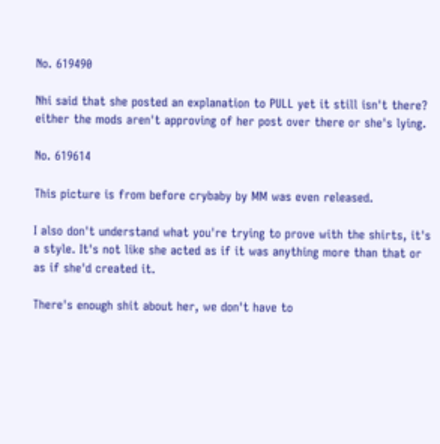No. 619490

Nhi said that she posted an explanation to PULL yet it still isn't there? either the mods aren't approving of her post over there or she's lying.

No. 619614

This picture is from before crybaby by MM was even released.

I also don't understand what you're trying to prove with the shirts, it's a style. It's not like she acted as if it was anything more than that or as if she'd created it.

There's enough shit about her, we don't have to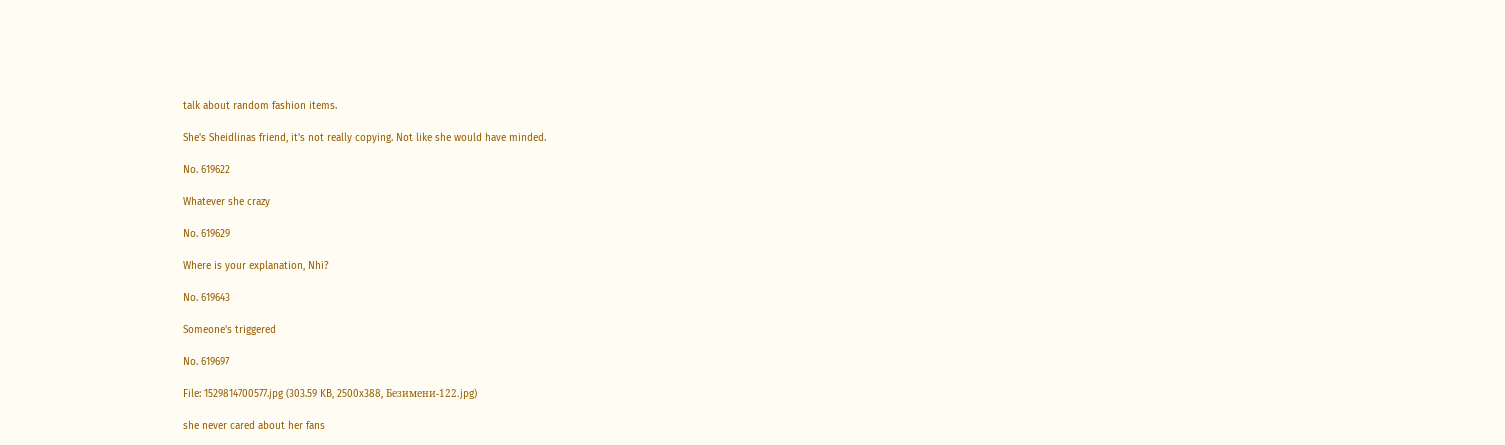talk about random fashion items.

She's Sheidlinas friend, it's not really copying. Not like she would have minded.

No. 619622

Whatever she crazy

No. 619629

Where is your explanation, Nhi?

No. 619643

Someone's triggered

No. 619697

File: 1529814700577.jpg (303.59 KB, 2500x388, Безимени-122.jpg)

she never cared about her fans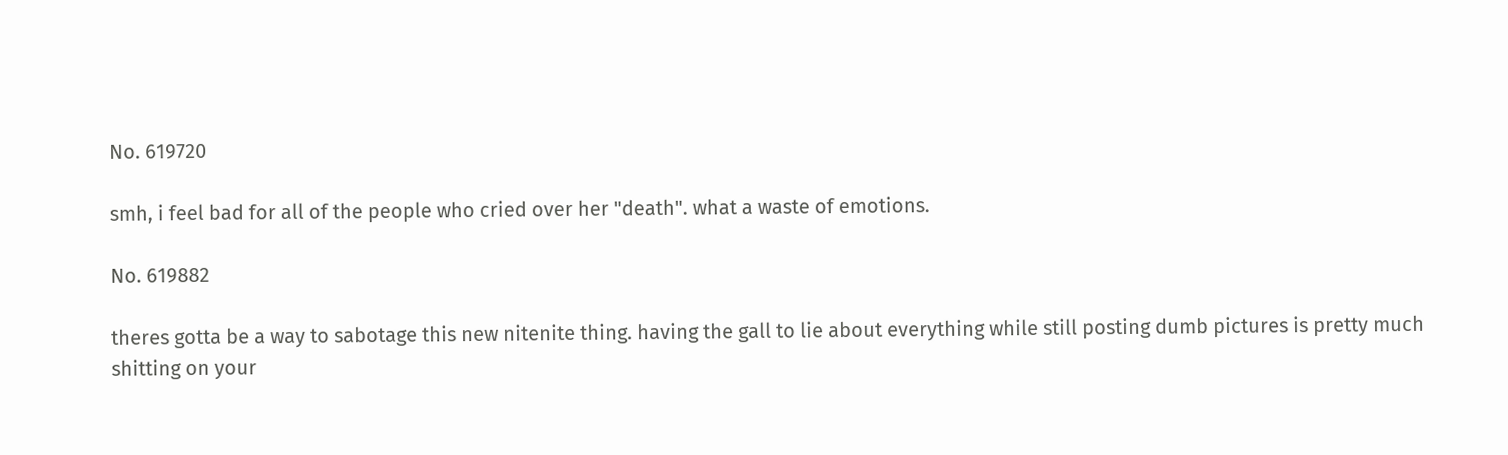No. 619720

smh, i feel bad for all of the people who cried over her "death". what a waste of emotions.

No. 619882

theres gotta be a way to sabotage this new nitenite thing. having the gall to lie about everything while still posting dumb pictures is pretty much shitting on your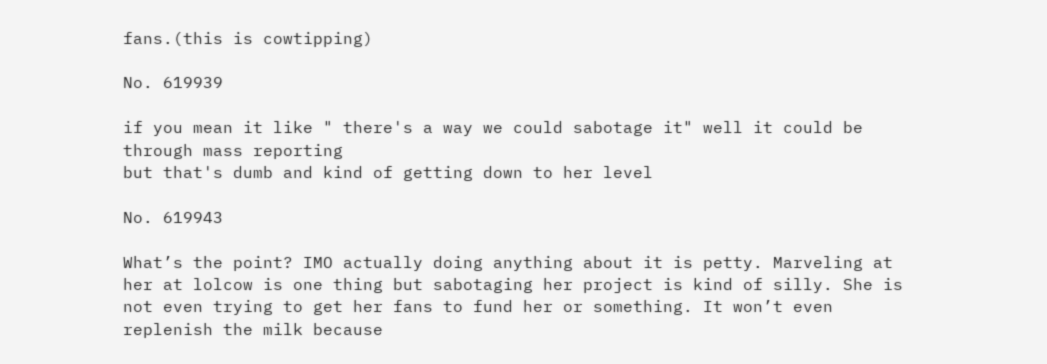fans.(this is cowtipping)

No. 619939

if you mean it like " there's a way we could sabotage it" well it could be through mass reporting
but that's dumb and kind of getting down to her level

No. 619943

What’s the point? IMO actually doing anything about it is petty. Marveling at her at lolcow is one thing but sabotaging her project is kind of silly. She is not even trying to get her fans to fund her or something. It won’t even replenish the milk because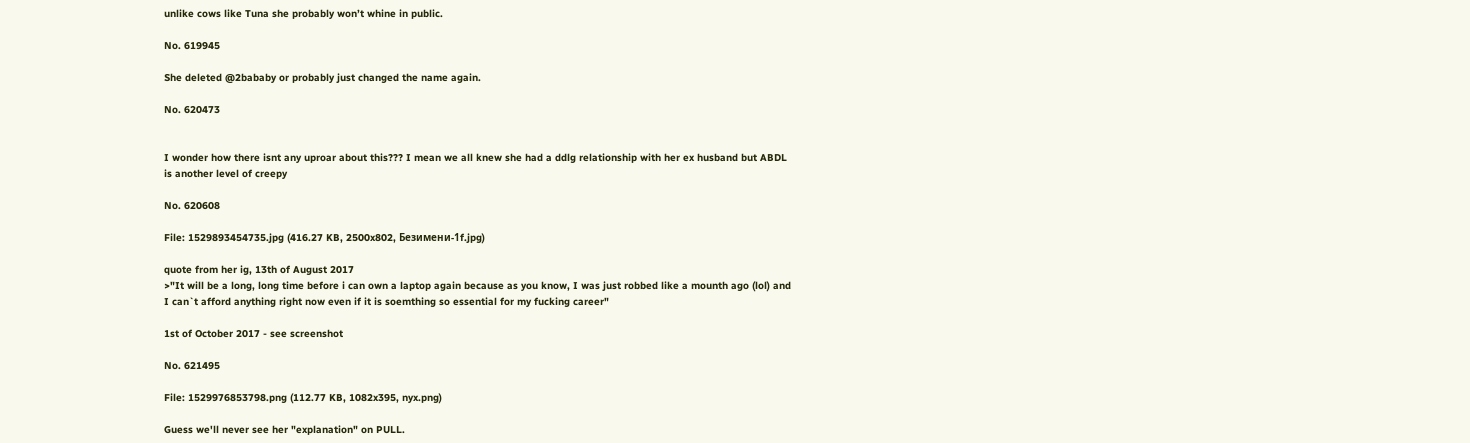unlike cows like Tuna she probably won’t whine in public.

No. 619945

She deleted @2bababy or probably just changed the name again.

No. 620473


I wonder how there isnt any uproar about this??? I mean we all knew she had a ddlg relationship with her ex husband but ABDL is another level of creepy

No. 620608

File: 1529893454735.jpg (416.27 KB, 2500x802, Безимени-1f.jpg)

quote from her ig, 13th of August 2017
>"It will be a long, long time before i can own a laptop again because as you know, I was just robbed like a mounth ago (lol) and I can`t afford anything right now even if it is soemthing so essential for my fucking career"

1st of October 2017 - see screenshot

No. 621495

File: 1529976853798.png (112.77 KB, 1082x395, nyx.png)

Guess we'll never see her "explanation" on PULL.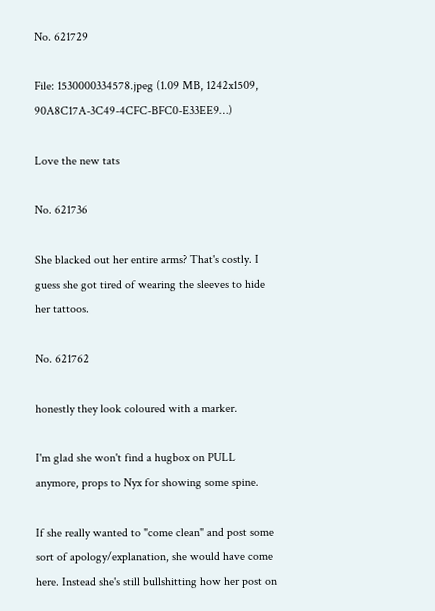No. 621729

File: 1530000334578.jpeg (1.09 MB, 1242x1509, 90A8C17A-3C49-4CFC-BFC0-E33EE9…)

Love the new tats

No. 621736

She blacked out her entire arms? That's costly. I guess she got tired of wearing the sleeves to hide her tattoos.

No. 621762

honestly they look coloured with a marker.

I'm glad she won't find a hugbox on PULL anymore, props to Nyx for showing some spine.

If she really wanted to "come clean" and post some sort of apology/explanation, she would have come here. Instead she's still bullshitting how her post on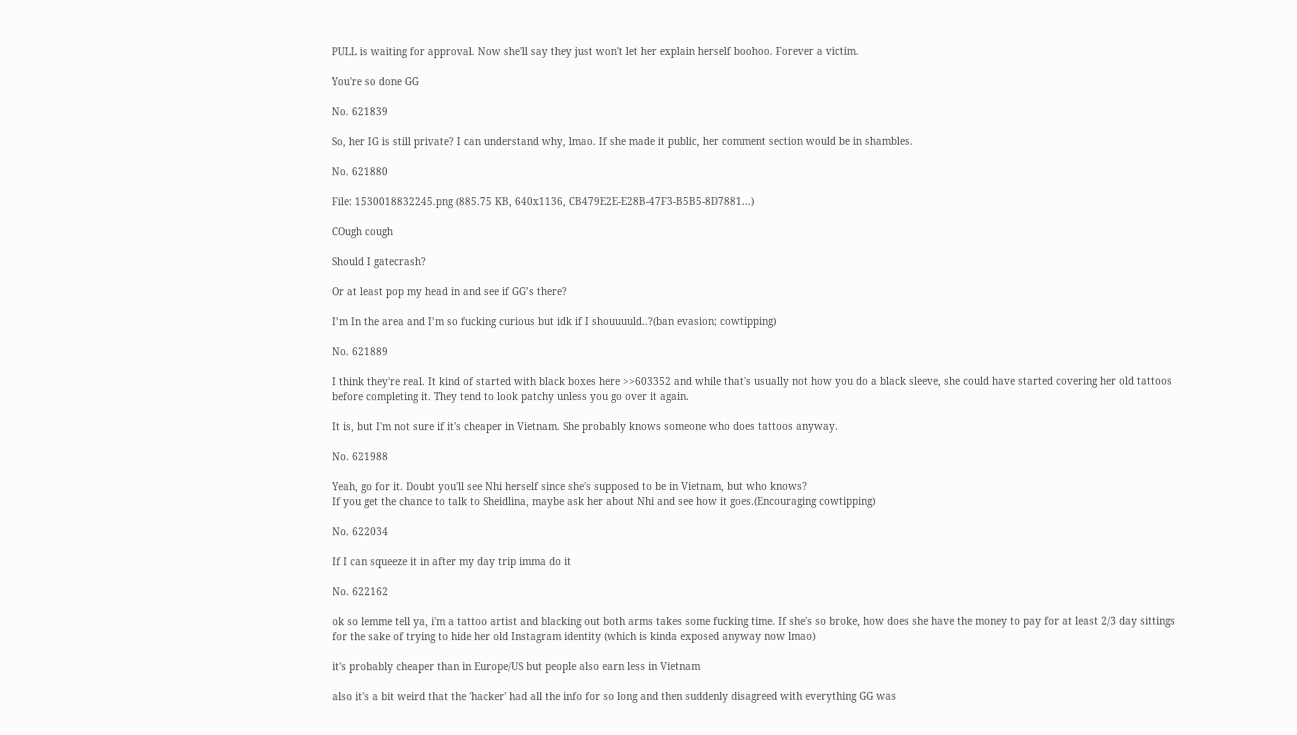PULL is waiting for approval. Now she'll say they just won't let her explain herself boohoo. Forever a victim.

You're so done GG

No. 621839

So, her IG is still private? I can understand why, lmao. If she made it public, her comment section would be in shambles.

No. 621880

File: 1530018832245.png (885.75 KB, 640x1136, CB479E2E-E28B-47F3-B5B5-8D7881…)

COugh cough

Should I gatecrash?

Or at least pop my head in and see if GG’s there?

I’m In the area and I’m so fucking curious but idk if I shouuuuld..?(ban evasion; cowtipping)

No. 621889

I think they're real. It kind of started with black boxes here >>603352 and while that's usually not how you do a black sleeve, she could have started covering her old tattoos before completing it. They tend to look patchy unless you go over it again.

It is, but I'm not sure if it's cheaper in Vietnam. She probably knows someone who does tattoos anyway.

No. 621988

Yeah, go for it. Doubt you'll see Nhi herself since she's supposed to be in Vietnam, but who knows?
If you get the chance to talk to Sheidlina, maybe ask her about Nhi and see how it goes.(Encouraging cowtipping)

No. 622034

If I can squeeze it in after my day trip imma do it

No. 622162

ok so lemme tell ya, i'm a tattoo artist and blacking out both arms takes some fucking time. If she's so broke, how does she have the money to pay for at least 2/3 day sittings for the sake of trying to hide her old Instagram identity (which is kinda exposed anyway now lmao)

it's probably cheaper than in Europe/US but people also earn less in Vietnam

also it's a bit weird that the 'hacker' had all the info for so long and then suddenly disagreed with everything GG was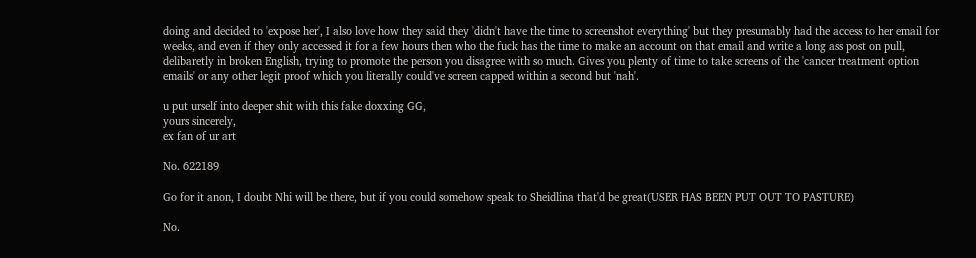doing and decided to 'expose her', I also love how they said they 'didn't have the time to screenshot everything' but they presumably had the access to her email for weeks, and even if they only accessed it for a few hours then who the fuck has the time to make an account on that email and write a long ass post on pull, delibaretly in broken English, trying to promote the person you disagree with so much. Gives you plenty of time to take screens of the 'cancer treatment option emails' or any other legit proof which you literally could've screen capped within a second but 'nah'.

u put urself into deeper shit with this fake doxxing GG,
yours sincerely,
ex fan of ur art

No. 622189

Go for it anon, I doubt Nhi will be there, but if you could somehow speak to Sheidlina that'd be great(USER HAS BEEN PUT OUT TO PASTURE)

No.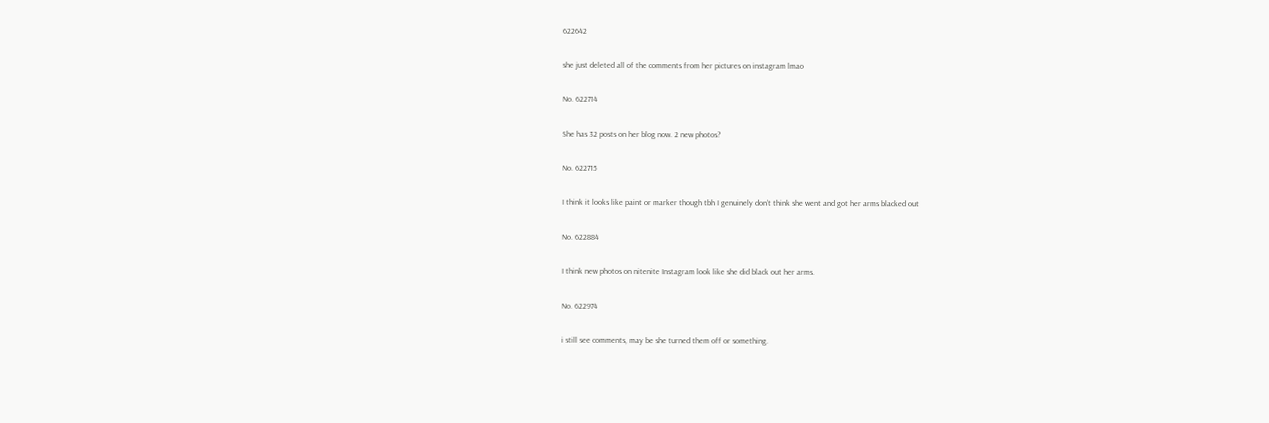622642

she just deleted all of the comments from her pictures on instagram lmao

No. 622714

She has 32 posts on her blog now. 2 new photos?

No. 622715

I think it looks like paint or marker though tbh I genuinely don’t think she went and got her arms blacked out

No. 622884

I think new photos on nitenite Instagram look like she did black out her arms.

No. 622974

i still see comments, may be she turned them off or something.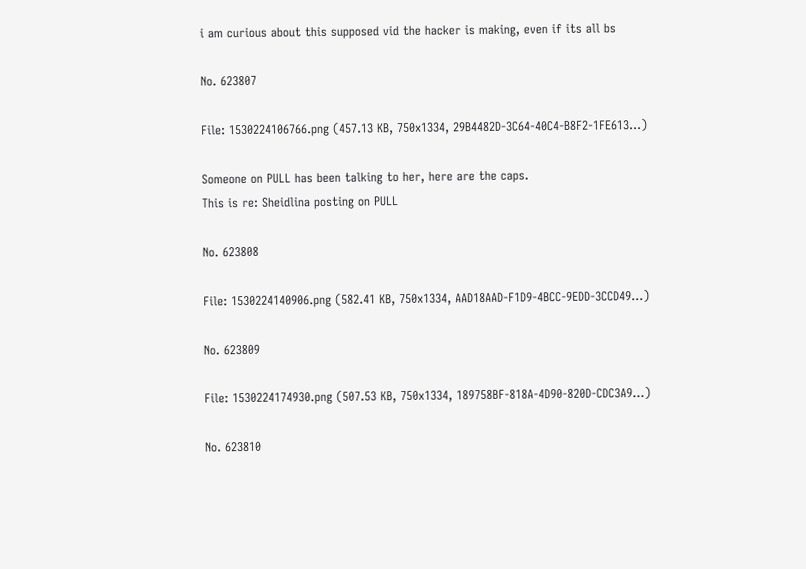i am curious about this supposed vid the hacker is making, even if its all bs

No. 623807

File: 1530224106766.png (457.13 KB, 750x1334, 29B4482D-3C64-40C4-B8F2-1FE613…)

Someone on PULL has been talking to her, here are the caps.
This is re: Sheidlina posting on PULL

No. 623808

File: 1530224140906.png (582.41 KB, 750x1334, AAD18AAD-F1D9-4BCC-9EDD-3CCD49…)

No. 623809

File: 1530224174930.png (507.53 KB, 750x1334, 189758BF-818A-4D90-820D-CDC3A9…)

No. 623810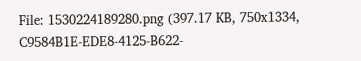File: 1530224189280.png (397.17 KB, 750x1334, C9584B1E-EDE8-4125-B622-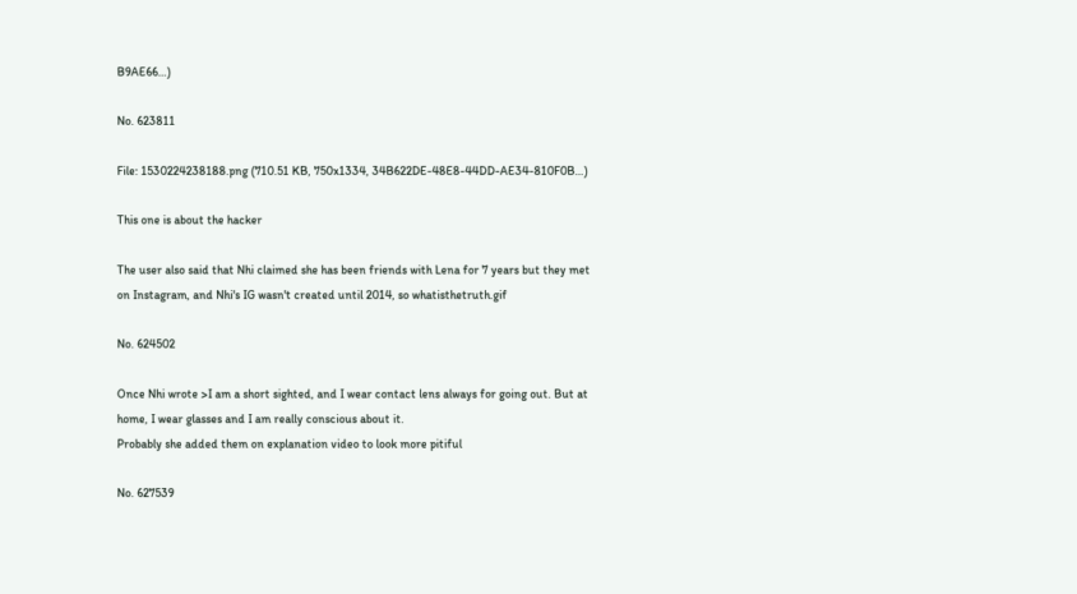B9AE66…)

No. 623811

File: 1530224238188.png (710.51 KB, 750x1334, 34B622DE-48E8-44DD-AE34-810F0B…)

This one is about the hacker

The user also said that Nhi claimed she has been friends with Lena for 7 years but they met on Instagram, and Nhi's IG wasn't created until 2014, so whatisthetruth.gif

No. 624502

Once Nhi wrote >I am a short sighted, and I wear contact lens always for going out. But at home, I wear glasses and I am really conscious about it.
Probably she added them on explanation video to look more pitiful

No. 627539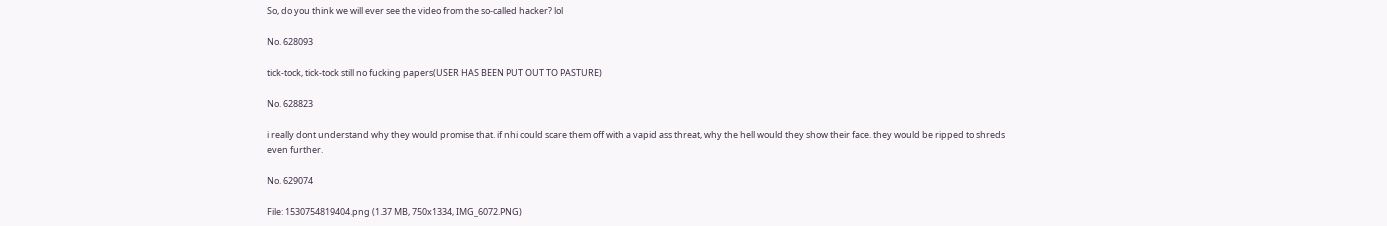So, do you think we will ever see the video from the so-called hacker? lol

No. 628093

tick-tock, tick-tock still no fucking papers(USER HAS BEEN PUT OUT TO PASTURE)

No. 628823

i really dont understand why they would promise that. if nhi could scare them off with a vapid ass threat, why the hell would they show their face. they would be ripped to shreds even further.

No. 629074

File: 1530754819404.png (1.37 MB, 750x1334, IMG_6072.PNG)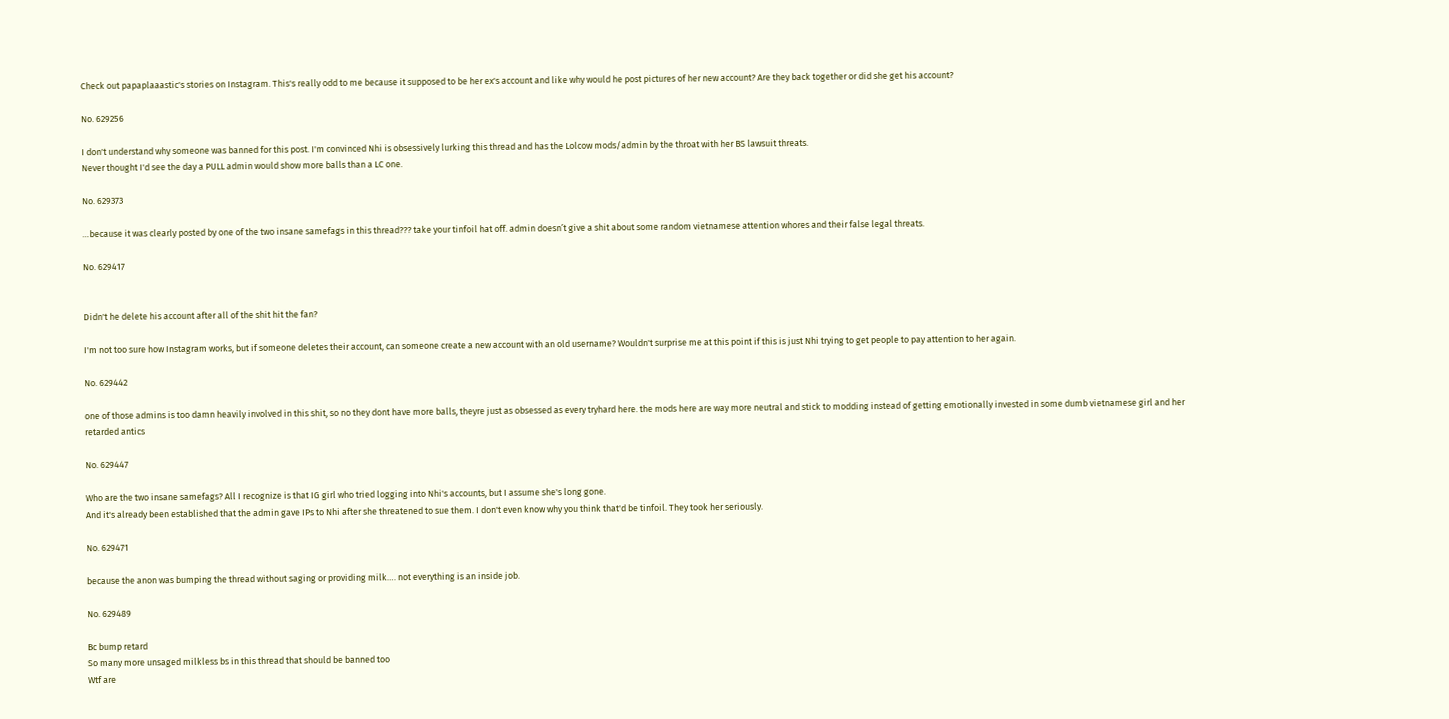Check out papaplaaastic's stories on Instagram. This's really odd to me because it supposed to be her ex's account and like why would he post pictures of her new account? Are they back together or did she get his account?

No. 629256

I don't understand why someone was banned for this post. I'm convinced Nhi is obsessively lurking this thread and has the Lolcow mods/admin by the throat with her BS lawsuit threats.
Never thought I'd see the day a PULL admin would show more balls than a LC one.

No. 629373

…because it was clearly posted by one of the two insane samefags in this thread??? take your tinfoil hat off. admin doesn’t give a shit about some random vietnamese attention whores and their false legal threats.

No. 629417


Didn't he delete his account after all of the shit hit the fan?

I'm not too sure how Instagram works, but if someone deletes their account, can someone create a new account with an old username? Wouldn't surprise me at this point if this is just Nhi trying to get people to pay attention to her again.

No. 629442

one of those admins is too damn heavily involved in this shit, so no they dont have more balls, theyre just as obsessed as every tryhard here. the mods here are way more neutral and stick to modding instead of getting emotionally invested in some dumb vietnamese girl and her retarded antics

No. 629447

Who are the two insane samefags? All I recognize is that IG girl who tried logging into Nhi's accounts, but I assume she's long gone.
And it's already been established that the admin gave IPs to Nhi after she threatened to sue them. I don't even know why you think that'd be tinfoil. They took her seriously.

No. 629471

because the anon was bumping the thread without saging or providing milk…. not everything is an inside job.

No. 629489

Bc bump retard
So many more unsaged milkless bs in this thread that should be banned too
Wtf are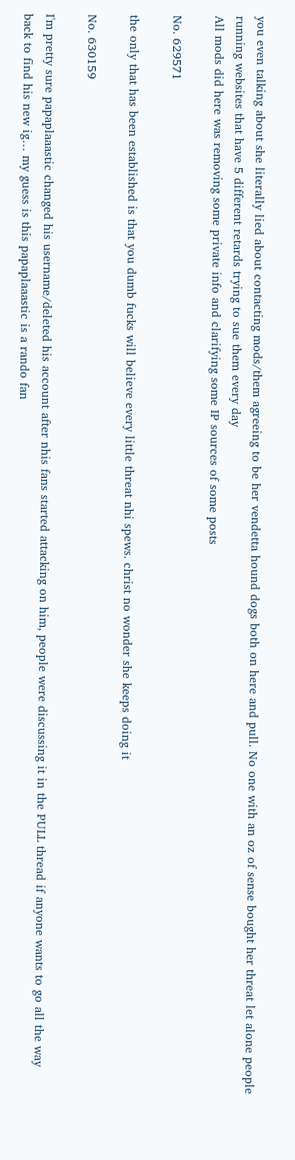you even talking about she literally lied about contacting mods/them agreeing to be her vendetta hound dogs both on here and pull. No one with an oz of sense bought her threat let alone people running websites that have 5 different retards trying to sue them every day
All mods did here was removing some private info and clarifying some IP sources of some posts

No. 629571

the only that has been established is that you dumb fucks will believe every little threat nhi spews. christ no wonder she keeps doing it

No. 630159

I'm pretty sure papaplaaastic changed his username/deleted his account after nhis fans started attacking on him, people were discussing it in the PULL thread if anyone wants to go all the way back to find his new ig… my guess is this papaplaaastic is a rando fan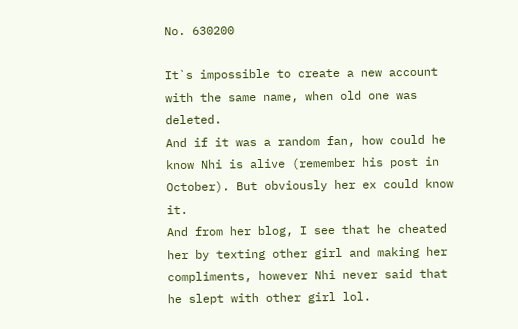No. 630200

It`s impossible to create a new account with the same name, when old one was deleted.
And if it was a random fan, how could he know Nhi is alive (remember his post in October). But obviously her ex could know it.
And from her blog, I see that he cheated her by texting other girl and making her compliments, however Nhi never said that he slept with other girl lol.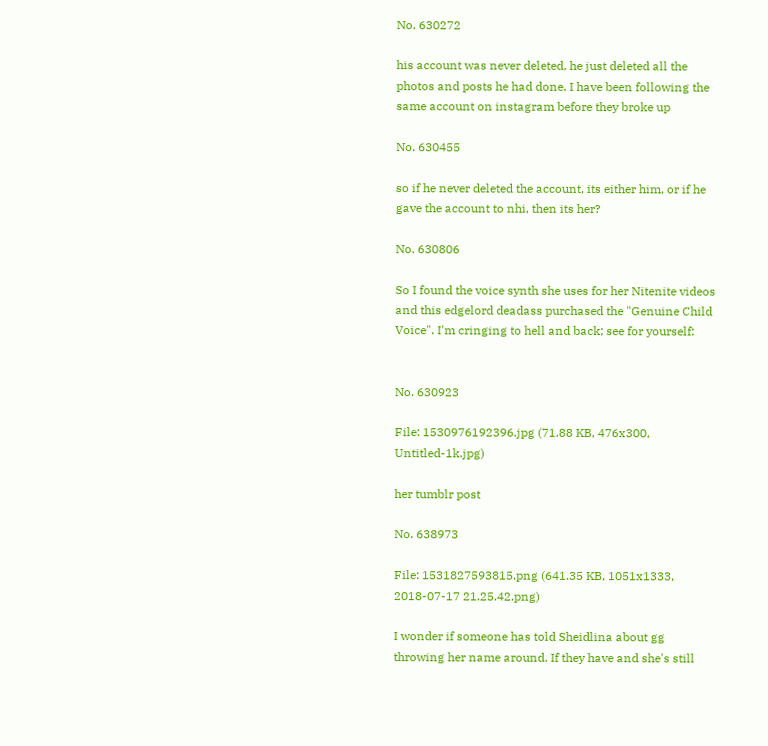No. 630272

his account was never deleted, he just deleted all the photos and posts he had done. I have been following the same account on instagram before they broke up

No. 630455

so if he never deleted the account, its either him, or if he gave the account to nhi, then its her?

No. 630806

So I found the voice synth she uses for her Nitenite videos and this edgelord deadass purchased the "Genuine Child Voice". I'm cringing to hell and back; see for yourself:


No. 630923

File: 1530976192396.jpg (71.88 KB, 476x300, Untitled-1k.jpg)

her tumblr post

No. 638973

File: 1531827593815.png (641.35 KB, 1051x1333, 2018-07-17 21.25.42.png)

I wonder if someone has told Sheidlina about gg throwing her name around. If they have and she's still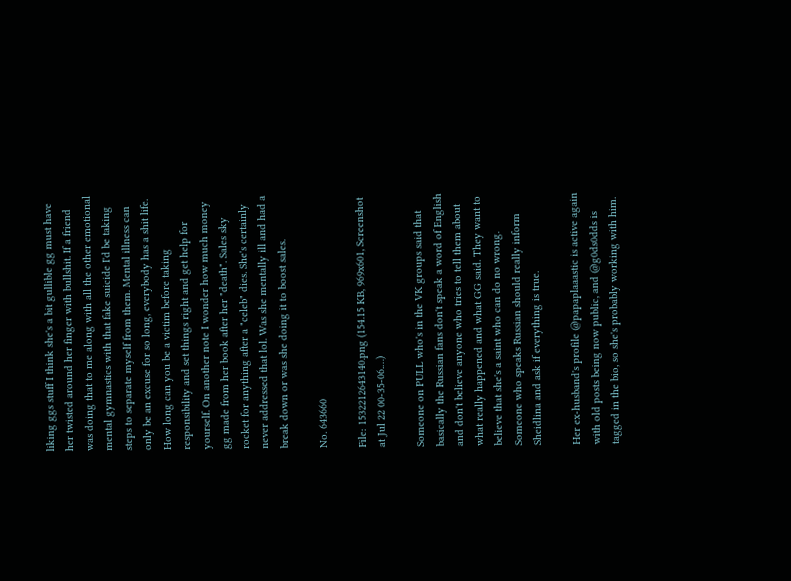liking ggs stuff I think she's a bit gullible gg must have her twisted around her finger with bullshit. If a friend was doing that to me along with all the other emotional mental gymnastics with that fake suicide I'd be taking steps to separate myself from them. Mental illness can only be an excuse for so long, everybody has a shit life. How long can you be a victim before taking responsibility and set things right and get help for yourself. On another note I wonder how much money gg made from her book after her "death". Sales sky rocket for anything after a "celeb" dies. She's certainly never addressed that lol. Was she mentally ill and had a break down or was she doing it to boost sales.

No. 643660

File: 1532212643140.png (154.15 KB, 969x601, Screenshot at Jul 22 00-35-06.…)

Someone on PULL who's in the VK groups said that basically the Russian fans don't speak a word of English and don't believe anyone who tries to tell them about what really happened and what GG said. They want to believe that she's a saint who can do no wrong. Someone who speaks Russian should really inform Sheidlina and ask if everything is true.

Her ex-husband's profile @papaplaaastic is active again with old posts being now public, and @g0ds0dds is tagged in the bio, so she's probably working with him.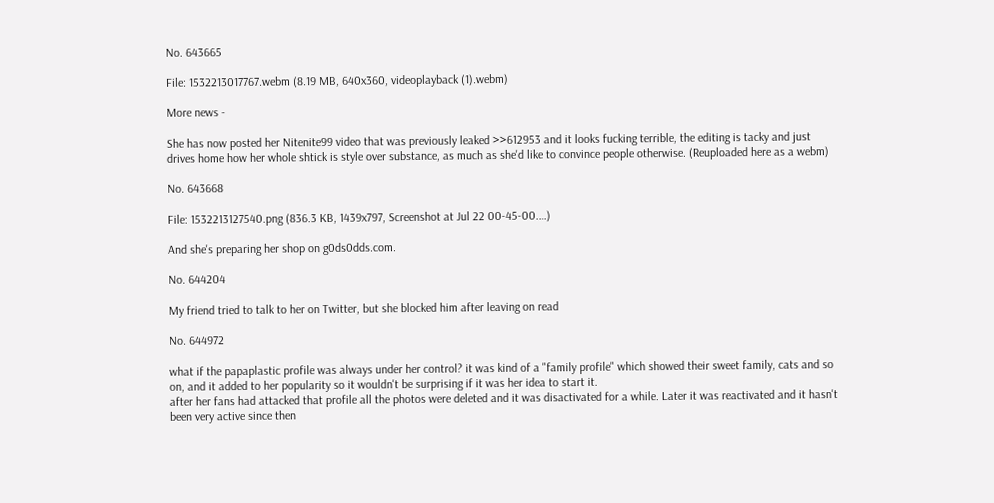No. 643665

File: 1532213017767.webm (8.19 MB, 640x360, videoplayback (1).webm)

More news -

She has now posted her Nitenite99 video that was previously leaked >>612953 and it looks fucking terrible, the editing is tacky and just drives home how her whole shtick is style over substance, as much as she'd like to convince people otherwise. (Reuploaded here as a webm)

No. 643668

File: 1532213127540.png (836.3 KB, 1439x797, Screenshot at Jul 22 00-45-00.…)

And she's preparing her shop on g0ds0dds.com.

No. 644204

My friend tried to talk to her on Twitter, but she blocked him after leaving on read

No. 644972

what if the papaplastic profile was always under her control? it was kind of a "family profile" which showed their sweet family, cats and so on, and it added to her popularity so it wouldn't be surprising if it was her idea to start it.
after her fans had attacked that profile all the photos were deleted and it was disactivated for a while. Later it was reactivated and it hasn't been very active since then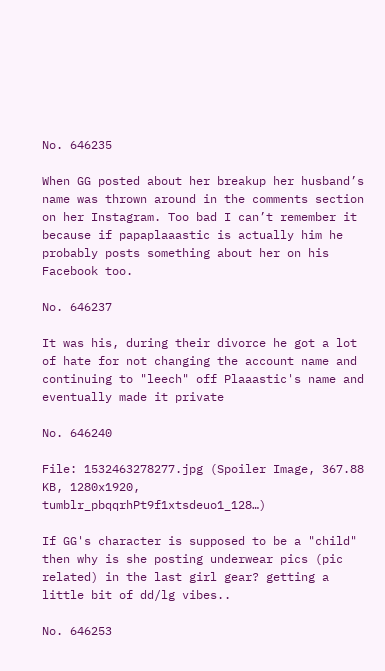No. 646235

When GG posted about her breakup her husband’s name was thrown around in the comments section on her Instagram. Too bad I can’t remember it because if papaplaaastic is actually him he probably posts something about her on his Facebook too.

No. 646237

It was his, during their divorce he got a lot of hate for not changing the account name and continuing to "leech" off Plaaastic's name and eventually made it private

No. 646240

File: 1532463278277.jpg (Spoiler Image, 367.88 KB, 1280x1920, tumblr_pbqqrhPt9f1xtsdeuo1_128…)

If GG's character is supposed to be a "child" then why is she posting underwear pics (pic related) in the last girl gear? getting a little bit of dd/lg vibes..

No. 646253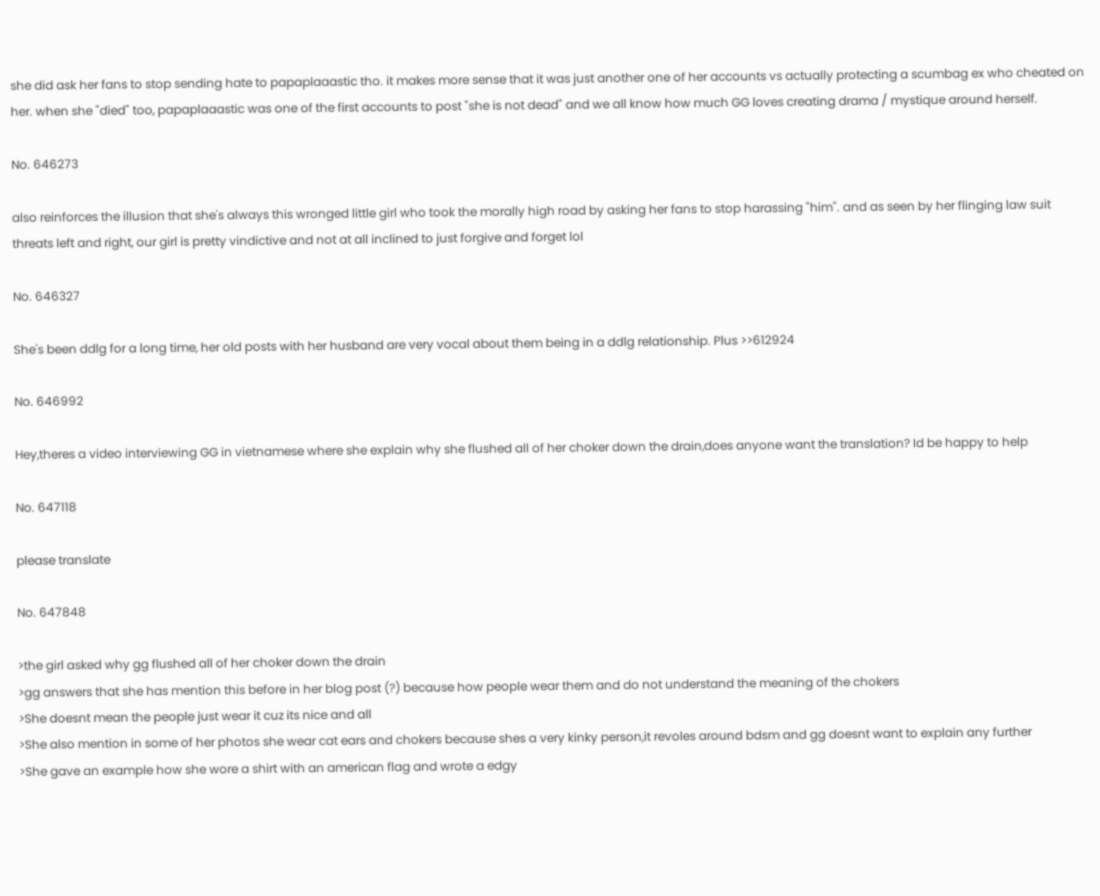she did ask her fans to stop sending hate to papaplaaastic tho. it makes more sense that it was just another one of her accounts vs actually protecting a scumbag ex who cheated on her. when she "died" too, papaplaaastic was one of the first accounts to post "she is not dead" and we all know how much GG loves creating drama / mystique around herself.

No. 646273

also reinforces the illusion that she's always this wronged little girl who took the morally high road by asking her fans to stop harassing "him". and as seen by her flinging law suit threats left and right, our girl is pretty vindictive and not at all inclined to just forgive and forget lol

No. 646327

She's been ddlg for a long time, her old posts with her husband are very vocal about them being in a ddlg relationship. Plus >>612924

No. 646992

Hey,theres a video interviewing GG in vietnamese where she explain why she flushed all of her choker down the drain,does anyone want the translation? Id be happy to help

No. 647118

please translate

No. 647848

>the girl asked why gg flushed all of her choker down the drain
>gg answers that she has mention this before in her blog post (?) because how people wear them and do not understand the meaning of the chokers
>She doesnt mean the people just wear it cuz its nice and all
>She also mention in some of her photos she wear cat ears and chokers because shes a very kinky person,it revoles around bdsm and gg doesnt want to explain any further
>She gave an example how she wore a shirt with an american flag and wrote a edgy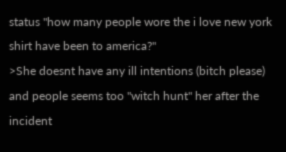status "how many people wore the i love new york shirt have been to america?"
>She doesnt have any ill intentions (bitch please) and people seems too ''witch hunt'' her after the incident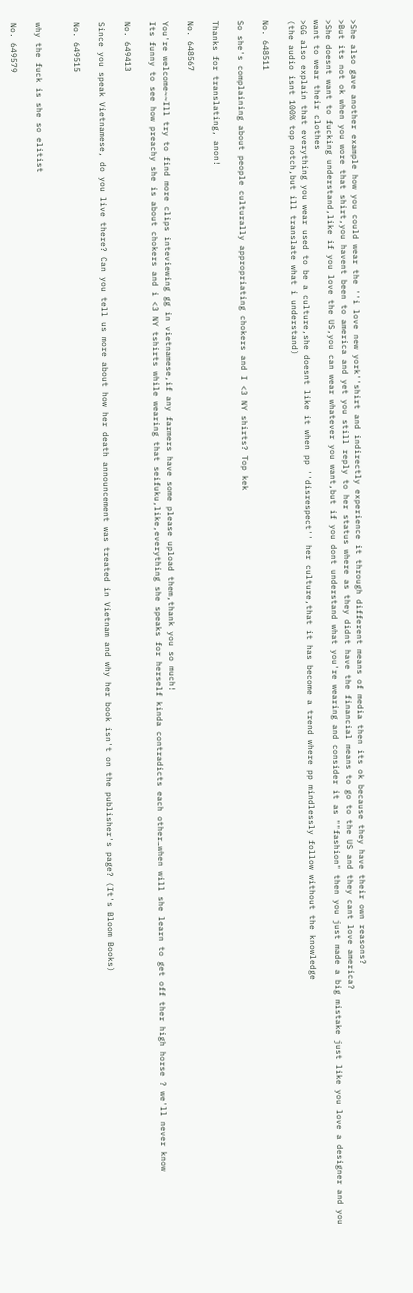>She also gave another example how you could wear the ''i love new york''shirt and indirectly experience it through different means of media then its ok because they have their own reasons?
>But its not ok when you wore that shirt,you havent been to america and yet you still reply to her status where as they didnt have the financial means to go to the US and they cant love america?
>She doesnt want to fucking understand,like if you love the US,you can wear whatever you want,but if you dont understand what you're wearing and consider it as ""fashion" then you just made a big mistake just like you love a designer and you want to wear their clothes
>GG also explain that everything you wear used to be a culture,she doesnt like it when pp ''disrespect'' her culture,that it has become a trend where pp mindlessly follow without the knowledge
(the audio isnt 100% top notch,but ill translate what i understand)

No. 648511

So she's complaining about people culturally appropriating chokers and I <3 NY shirts? Top kek

Thanks for translating, anon!

No. 648567

You're welcome~~Ill try to find more clips inteviewing gg in vietnamese,if any farmers have some please upload them,thank you so much!
Its funny to see how preachy she is about chokers and i <3 NY tshirts while wearing that seifuku,like,everything she speaks for herself kinda contradicts each other…when will she learn to get off ther high horse ? we'll never know

No. 649413

Since you speak Vietnamese, do you live there? Can you tell us more about how her death announcement was treated in Vietnam and why her book isn't on the publisher's page? (It's Bloom Books)

No. 649515


why the fuck is she so elitist

No. 649579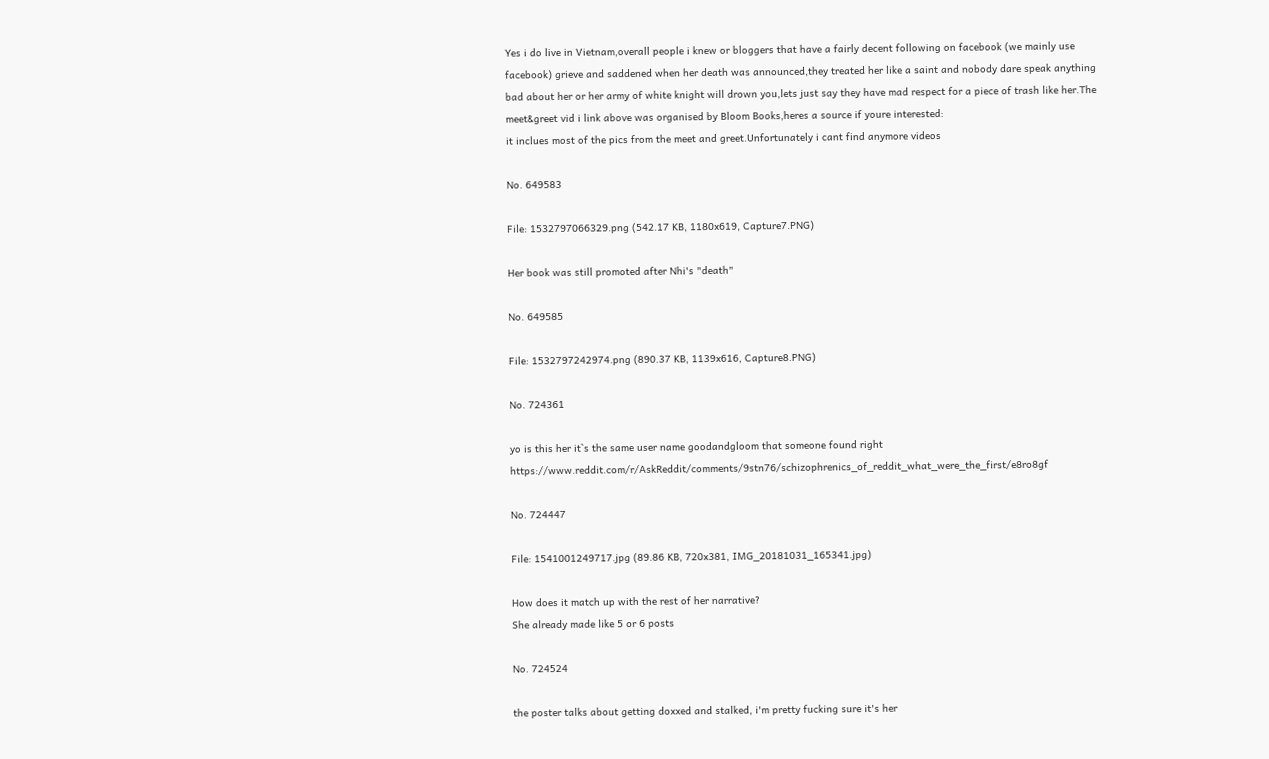Yes i do live in Vietnam,overall people i knew or bloggers that have a fairly decent following on facebook (we mainly use facebook) grieve and saddened when her death was announced,they treated her like a saint and nobody dare speak anything bad about her or her army of white knight will drown you,lets just say they have mad respect for a piece of trash like her.The meet&greet vid i link above was organised by Bloom Books,heres a source if youre interested:
it inclues most of the pics from the meet and greet.Unfortunately i cant find anymore videos

No. 649583

File: 1532797066329.png (542.17 KB, 1180x619, Capture7.PNG)

Her book was still promoted after Nhi's "death"

No. 649585

File: 1532797242974.png (890.37 KB, 1139x616, Capture8.PNG)

No. 724361

yo is this her it`s the same user name goodandgloom that someone found right https://www.reddit.com/r/AskReddit/comments/9stn76/schizophrenics_of_reddit_what_were_the_first/e8ro8gf

No. 724447

File: 1541001249717.jpg (89.86 KB, 720x381, IMG_20181031_165341.jpg)

How does it match up with the rest of her narrative?
She already made like 5 or 6 posts

No. 724524

the poster talks about getting doxxed and stalked, i'm pretty fucking sure it's her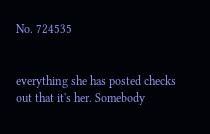No. 724535


everything she has posted checks out that it's her. Somebody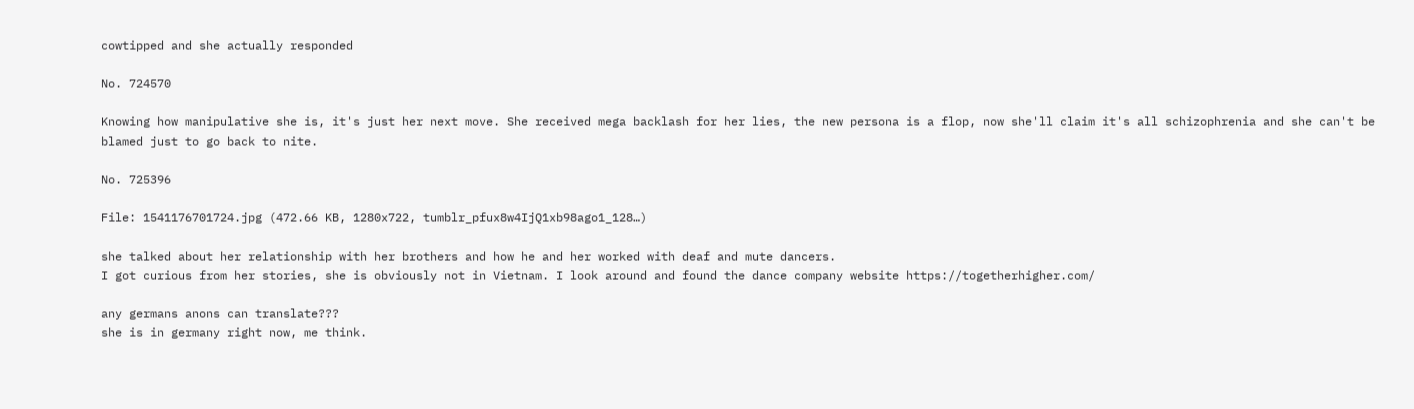cowtipped and she actually responded

No. 724570

Knowing how manipulative she is, it's just her next move. She received mega backlash for her lies, the new persona is a flop, now she'll claim it's all schizophrenia and she can't be blamed just to go back to nite.

No. 725396

File: 1541176701724.jpg (472.66 KB, 1280x722, tumblr_pfux8w4IjQ1xb98ago1_128…)

she talked about her relationship with her brothers and how he and her worked with deaf and mute dancers.
I got curious from her stories, she is obviously not in Vietnam. I look around and found the dance company website https://togetherhigher.com/

any germans anons can translate???
she is in germany right now, me think.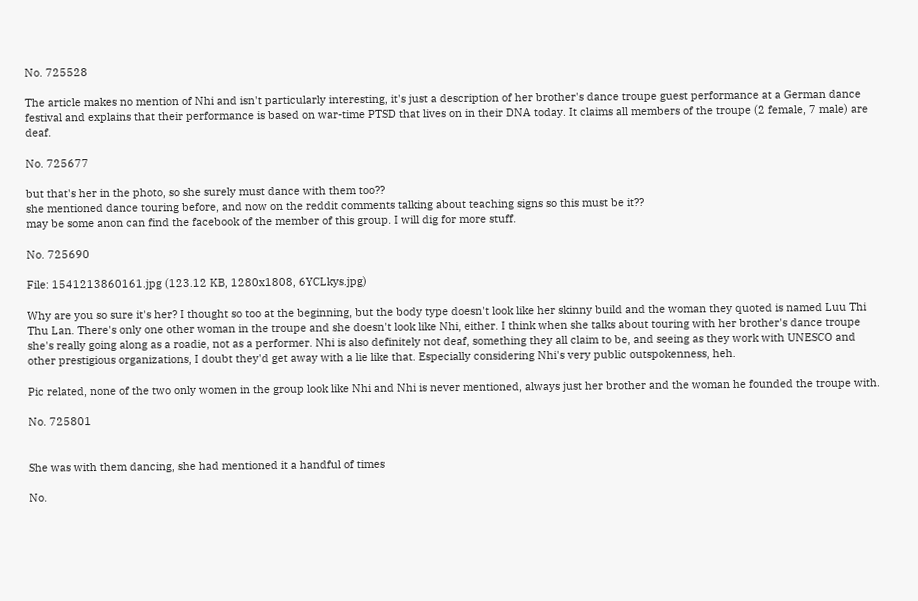No. 725528

The article makes no mention of Nhi and isn't particularly interesting, it's just a description of her brother's dance troupe guest performance at a German dance festival and explains that their performance is based on war-time PTSD that lives on in their DNA today. It claims all members of the troupe (2 female, 7 male) are deaf.

No. 725677

but that's her in the photo, so she surely must dance with them too??
she mentioned dance touring before, and now on the reddit comments talking about teaching signs so this must be it??
may be some anon can find the facebook of the member of this group. I will dig for more stuff.

No. 725690

File: 1541213860161.jpg (123.12 KB, 1280x1808, 6YCLkys.jpg)

Why are you so sure it's her? I thought so too at the beginning, but the body type doesn't look like her skinny build and the woman they quoted is named Luu Thi Thu Lan. There's only one other woman in the troupe and she doesn't look like Nhi, either. I think when she talks about touring with her brother's dance troupe she's really going along as a roadie, not as a performer. Nhi is also definitely not deaf, something they all claim to be, and seeing as they work with UNESCO and other prestigious organizations, I doubt they'd get away with a lie like that. Especially considering Nhi's very public outspokenness, heh.

Pic related, none of the two only women in the group look like Nhi and Nhi is never mentioned, always just her brother and the woman he founded the troupe with.

No. 725801


She was with them dancing, she had mentioned it a handful of times

No.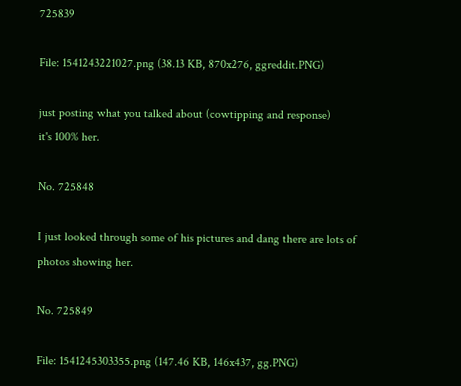725839

File: 1541243221027.png (38.13 KB, 870x276, ggreddit.PNG)

just posting what you talked about (cowtipping and response)
it's 100% her.

No. 725848

I just looked through some of his pictures and dang there are lots of photos showing her.

No. 725849

File: 1541245303355.png (147.46 KB, 146x437, gg.PNG)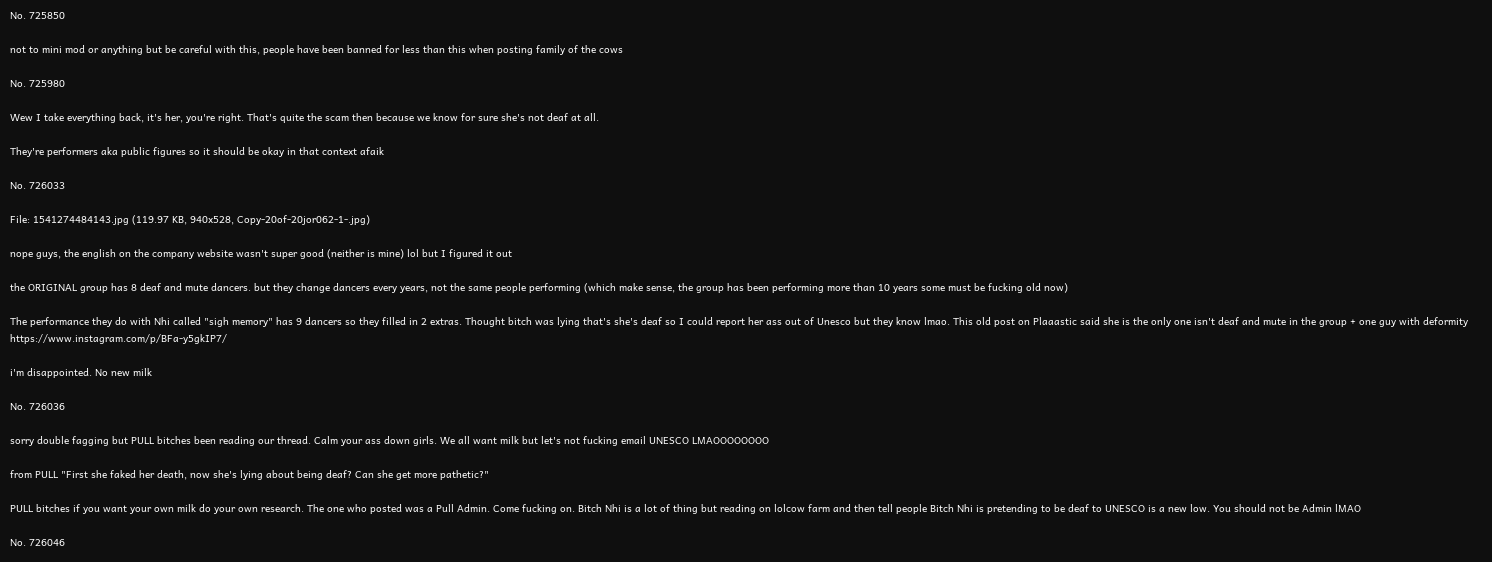No. 725850

not to mini mod or anything but be careful with this, people have been banned for less than this when posting family of the cows

No. 725980

Wew I take everything back, it's her, you're right. That's quite the scam then because we know for sure she's not deaf at all.

They're performers aka public figures so it should be okay in that context afaik

No. 726033

File: 1541274484143.jpg (119.97 KB, 940x528, Copy-20of-20jor062-1-.jpg)

nope guys, the english on the company website wasn't super good (neither is mine) lol but I figured it out

the ORIGINAL group has 8 deaf and mute dancers. but they change dancers every years, not the same people performing (which make sense, the group has been performing more than 10 years some must be fucking old now)

The performance they do with Nhi called "sigh memory" has 9 dancers so they filled in 2 extras. Thought bitch was lying that's she's deaf so I could report her ass out of Unesco but they know lmao. This old post on Plaaastic said she is the only one isn't deaf and mute in the group + one guy with deformity https://www.instagram.com/p/BFa-y5gkIP7/

i'm disappointed. No new milk

No. 726036

sorry double fagging but PULL bitches been reading our thread. Calm your ass down girls. We all want milk but let's not fucking email UNESCO LMAOOOOOOOO

from PULL "First she faked her death, now she's lying about being deaf? Can she get more pathetic?"

PULL bitches if you want your own milk do your own research. The one who posted was a Pull Admin. Come fucking on. Bitch Nhi is a lot of thing but reading on lolcow farm and then tell people Bitch Nhi is pretending to be deaf to UNESCO is a new low. You should not be Admin lMAO

No. 726046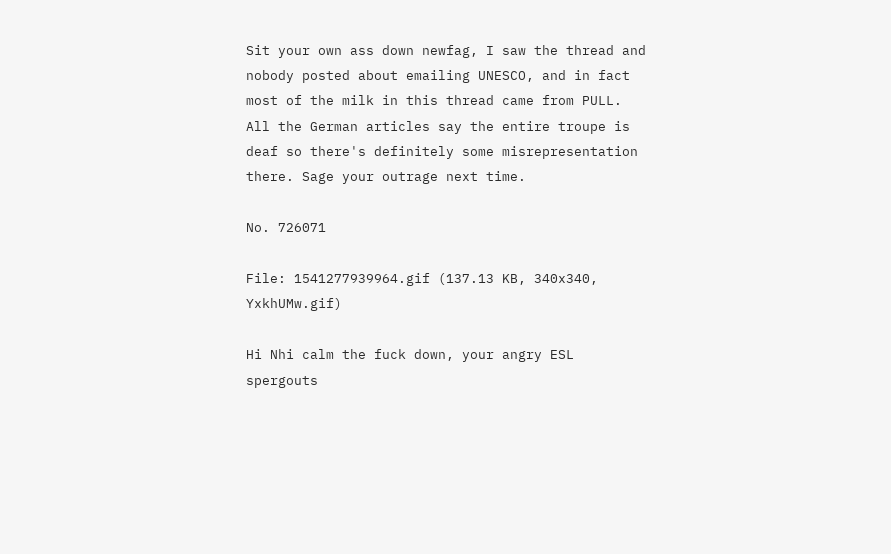Sit your own ass down newfag, I saw the thread and nobody posted about emailing UNESCO, and in fact most of the milk in this thread came from PULL. All the German articles say the entire troupe is deaf so there's definitely some misrepresentation there. Sage your outrage next time.

No. 726071

File: 1541277939964.gif (137.13 KB, 340x340, YxkhUMw.gif)

Hi Nhi calm the fuck down, your angry ESL spergouts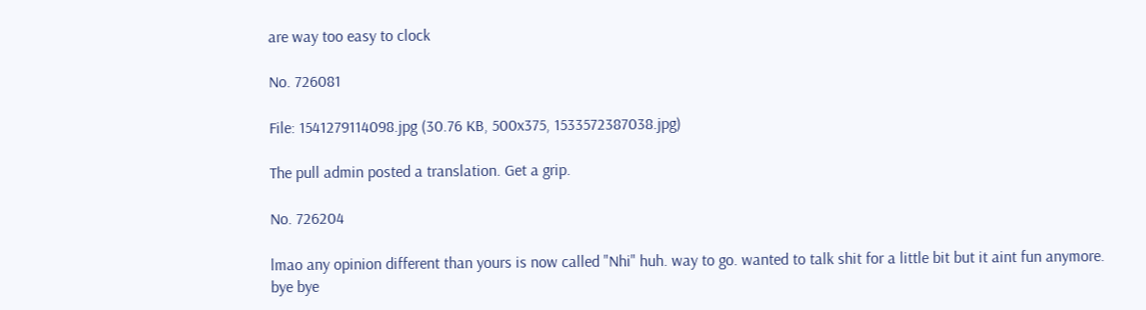are way too easy to clock

No. 726081

File: 1541279114098.jpg (30.76 KB, 500x375, 1533572387038.jpg)

The pull admin posted a translation. Get a grip.

No. 726204

lmao any opinion different than yours is now called "Nhi" huh. way to go. wanted to talk shit for a little bit but it aint fun anymore. bye bye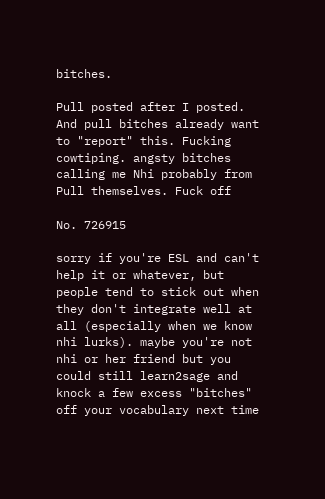bitches.

Pull posted after I posted. And pull bitches already want to "report" this. Fucking cowtiping. angsty bitches calling me Nhi probably from Pull themselves. Fuck off

No. 726915

sorry if you're ESL and can't help it or whatever, but people tend to stick out when they don't integrate well at all (especially when we know nhi lurks). maybe you're not nhi or her friend but you could still learn2sage and knock a few excess "bitches" off your vocabulary next time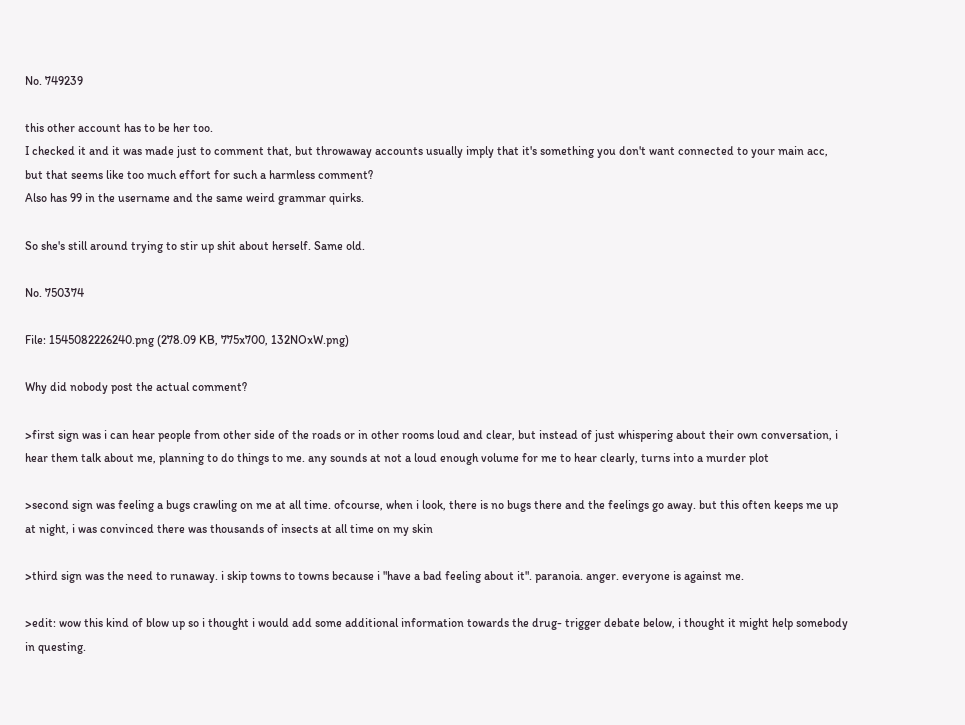No. 749239

this other account has to be her too.
I checked it and it was made just to comment that, but throwaway accounts usually imply that it's something you don't want connected to your main acc, but that seems like too much effort for such a harmless comment?
Also has 99 in the username and the same weird grammar quirks.

So she's still around trying to stir up shit about herself. Same old.

No. 750374

File: 1545082226240.png (278.09 KB, 775x700, 132NOxW.png)

Why did nobody post the actual comment?

>first sign was i can hear people from other side of the roads or in other rooms loud and clear, but instead of just whispering about their own conversation, i hear them talk about me, planning to do things to me. any sounds at not a loud enough volume for me to hear clearly, turns into a murder plot

>second sign was feeling a bugs crawling on me at all time. ofcourse, when i look, there is no bugs there and the feelings go away. but this often keeps me up at night, i was convinced there was thousands of insects at all time on my skin

>third sign was the need to runaway. i skip towns to towns because i "have a bad feeling about it". paranoia. anger. everyone is against me.

>edit: wow this kind of blow up so i thought i would add some additional information towards the drug- trigger debate below, i thought it might help somebody in questing.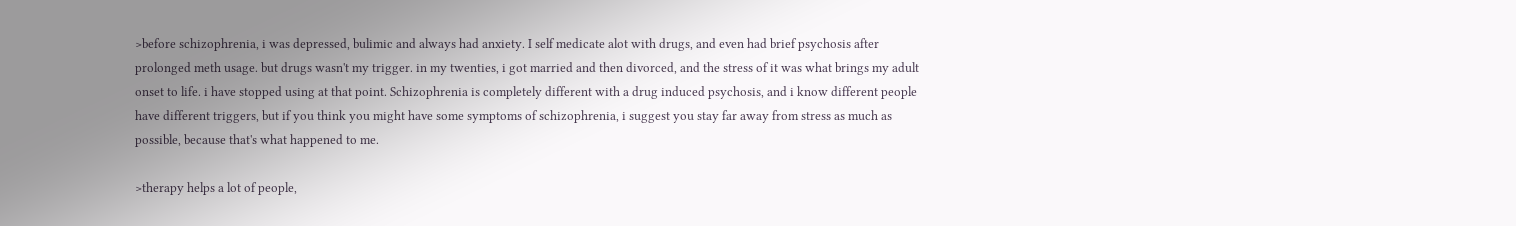>before schizophrenia, i was depressed, bulimic and always had anxiety. I self medicate alot with drugs, and even had brief psychosis after prolonged meth usage. but drugs wasn't my trigger. in my twenties, i got married and then divorced, and the stress of it was what brings my adult onset to life. i have stopped using at that point. Schizophrenia is completely different with a drug induced psychosis, and i know different people have different triggers, but if you think you might have some symptoms of schizophrenia, i suggest you stay far away from stress as much as possible, because that's what happened to me.

>therapy helps a lot of people,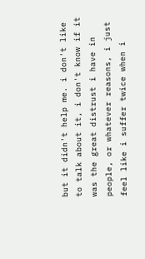but it didn't help me. i don't like to talk about it, i don't know if it was the great distrust i have in people, or whatever reasons, i just feel like i suffer twice when i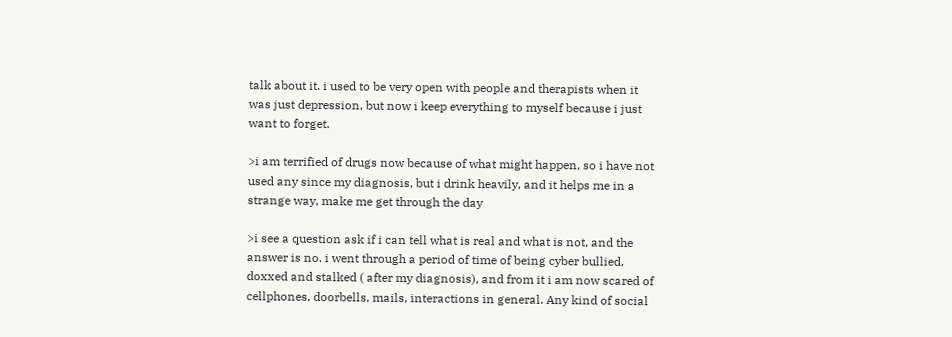talk about it. i used to be very open with people and therapists when it was just depression, but now i keep everything to myself because i just want to forget.

>i am terrified of drugs now because of what might happen, so i have not used any since my diagnosis, but i drink heavily, and it helps me in a strange way, make me get through the day

>i see a question ask if i can tell what is real and what is not, and the answer is no. i went through a period of time of being cyber bullied, doxxed and stalked ( after my diagnosis), and from it i am now scared of cellphones, doorbells, mails, interactions in general. Any kind of social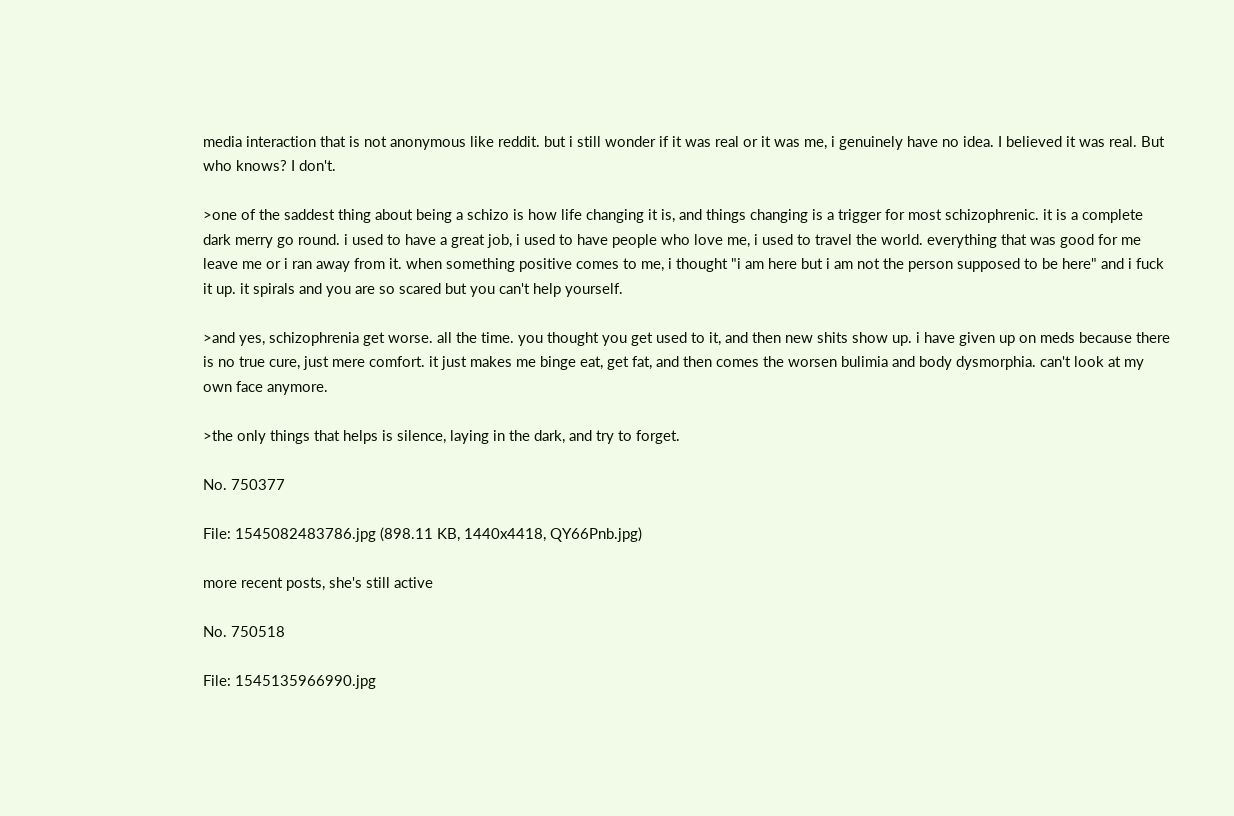media interaction that is not anonymous like reddit. but i still wonder if it was real or it was me, i genuinely have no idea. I believed it was real. But who knows? I don't.

>one of the saddest thing about being a schizo is how life changing it is, and things changing is a trigger for most schizophrenic. it is a complete dark merry go round. i used to have a great job, i used to have people who love me, i used to travel the world. everything that was good for me leave me or i ran away from it. when something positive comes to me, i thought "i am here but i am not the person supposed to be here" and i fuck it up. it spirals and you are so scared but you can't help yourself.

>and yes, schizophrenia get worse. all the time. you thought you get used to it, and then new shits show up. i have given up on meds because there is no true cure, just mere comfort. it just makes me binge eat, get fat, and then comes the worsen bulimia and body dysmorphia. can't look at my own face anymore.

>the only things that helps is silence, laying in the dark, and try to forget.

No. 750377

File: 1545082483786.jpg (898.11 KB, 1440x4418, QY66Pnb.jpg)

more recent posts, she's still active

No. 750518

File: 1545135966990.jpg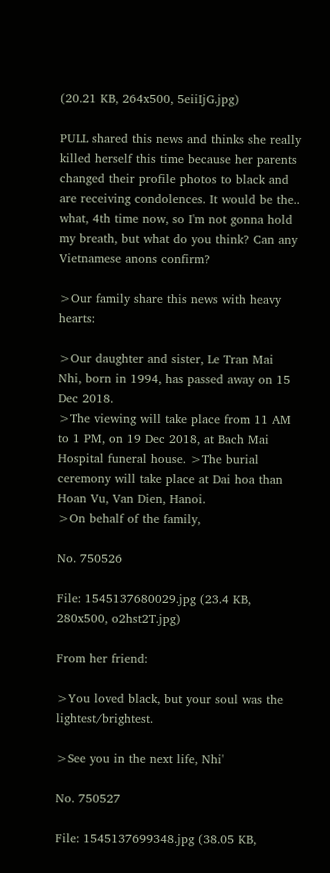(20.21 KB, 264x500, 5eiiIjG.jpg)

PULL shared this news and thinks she really killed herself this time because her parents changed their profile photos to black and are receiving condolences. It would be the.. what, 4th time now, so I'm not gonna hold my breath, but what do you think? Can any Vietnamese anons confirm?

>Our family share this news with heavy hearts:

>Our daughter and sister, Le Tran Mai Nhi, born in 1994, has passed away on 15 Dec 2018.
>The viewing will take place from 11 AM to 1 PM, on 19 Dec 2018, at Bach Mai Hospital funeral house. >The burial ceremony will take place at Dai hoa than Hoan Vu, Van Dien, Hanoi.
>On behalf of the family,

No. 750526

File: 1545137680029.jpg (23.4 KB, 280x500, o2hst2T.jpg)

From her friend:

>You loved black, but your soul was the lightest/brightest.

>See you in the next life, Nhi'

No. 750527

File: 1545137699348.jpg (38.05 KB,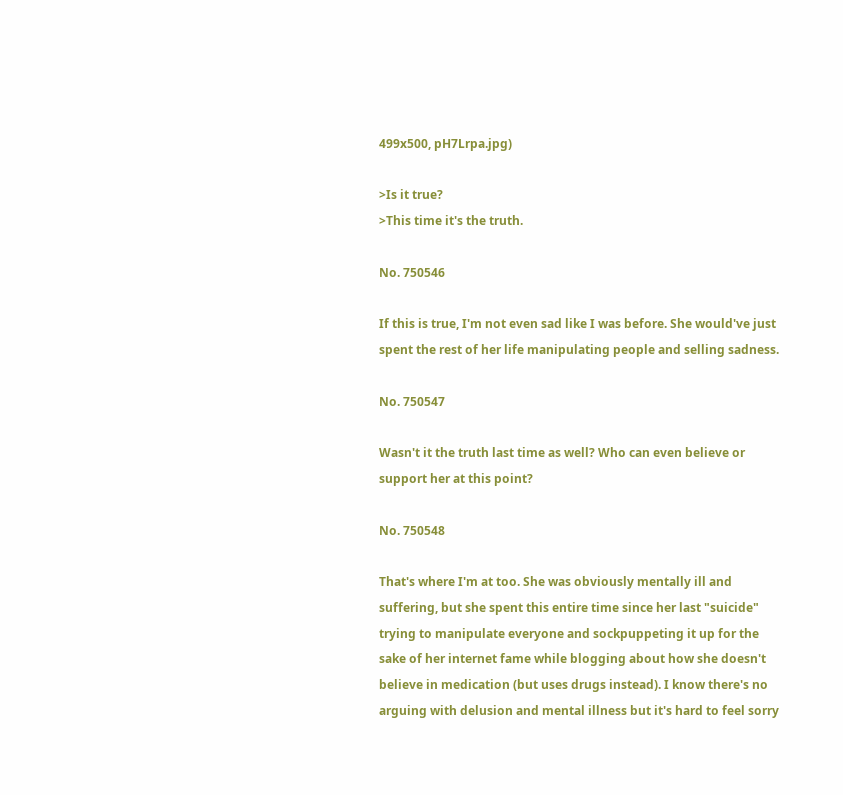499x500, pH7Lrpa.jpg)

>Is it true?
>This time it's the truth.

No. 750546

If this is true, I'm not even sad like I was before. She would've just spent the rest of her life manipulating people and selling sadness.

No. 750547

Wasn't it the truth last time as well? Who can even believe or support her at this point?

No. 750548

That's where I'm at too. She was obviously mentally ill and suffering, but she spent this entire time since her last "suicide" trying to manipulate everyone and sockpuppeting it up for the sake of her internet fame while blogging about how she doesn't believe in medication (but uses drugs instead). I know there's no arguing with delusion and mental illness but it's hard to feel sorry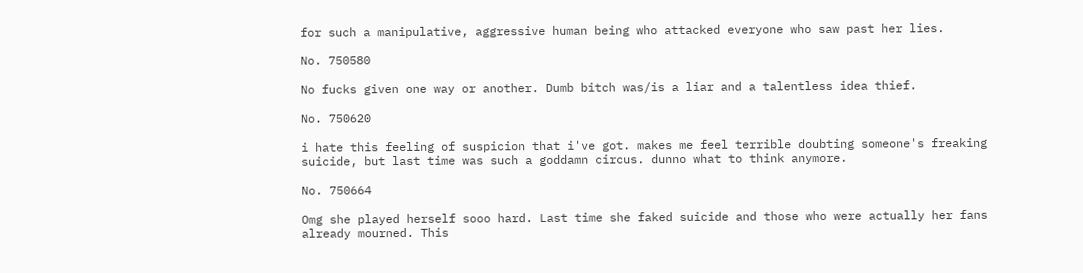for such a manipulative, aggressive human being who attacked everyone who saw past her lies.

No. 750580

No fucks given one way or another. Dumb bitch was/is a liar and a talentless idea thief.

No. 750620

i hate this feeling of suspicion that i've got. makes me feel terrible doubting someone's freaking suicide, but last time was such a goddamn circus. dunno what to think anymore.

No. 750664

Omg she played herself sooo hard. Last time she faked suicide and those who were actually her fans already mourned. This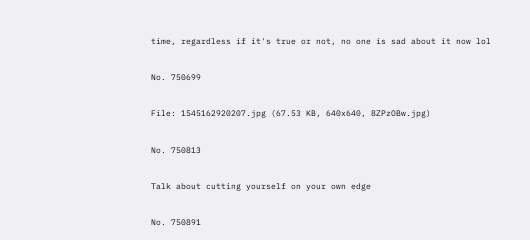time, regardless if it's true or not, no one is sad about it now lol

No. 750699

File: 1545162920207.jpg (67.53 KB, 640x640, 8ZPzOBw.jpg)

No. 750813

Talk about cutting yourself on your own edge

No. 750891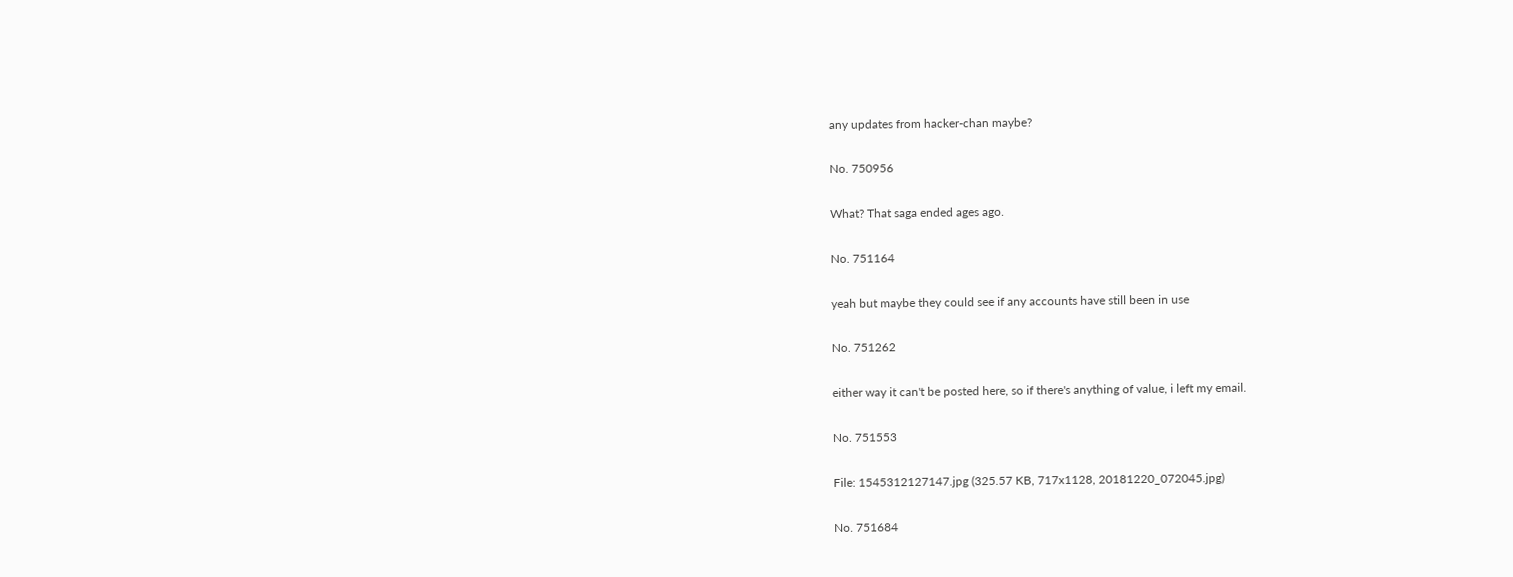any updates from hacker-chan maybe?

No. 750956

What? That saga ended ages ago.

No. 751164

yeah but maybe they could see if any accounts have still been in use

No. 751262

either way it can't be posted here, so if there's anything of value, i left my email.

No. 751553

File: 1545312127147.jpg (325.57 KB, 717x1128, 20181220_072045.jpg)

No. 751684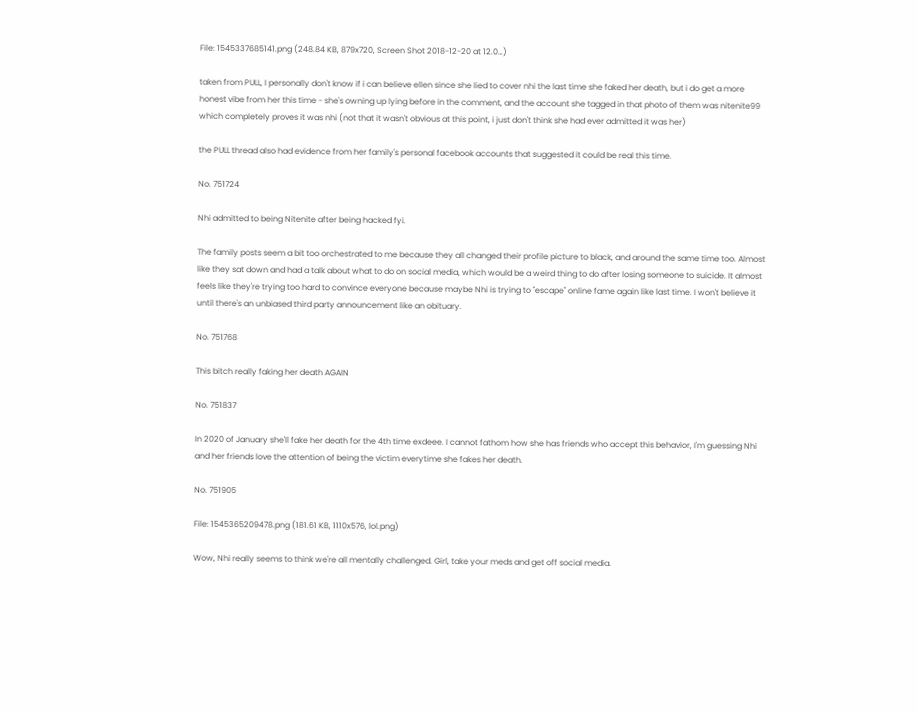File: 1545337685141.png (248.84 KB, 879x720, Screen Shot 2018-12-20 at 12.0…)

taken from PULL, I personally don't know if i can believe ellen since she lied to cover nhi the last time she faked her death, but i do get a more honest vibe from her this time - she's owning up lying before in the comment, and the account she tagged in that photo of them was nitenite99 which completely proves it was nhi (not that it wasn't obvious at this point, i just don't think she had ever admitted it was her)

the PULL thread also had evidence from her family's personal facebook accounts that suggested it could be real this time.

No. 751724

Nhi admitted to being Nitenite after being hacked fyi.

The family posts seem a bit too orchestrated to me because they all changed their profile picture to black, and around the same time too. Almost like they sat down and had a talk about what to do on social media, which would be a weird thing to do after losing someone to suicide. It almost feels like they're trying too hard to convince everyone because maybe Nhi is trying to "escape" online fame again like last time. I won't believe it until there's an unbiased third party announcement like an obituary.

No. 751768

This bitch really faking her death AGAIN

No. 751837

In 2020 of January she'll fake her death for the 4th time exdeee. I cannot fathom how she has friends who accept this behavior, I'm guessing Nhi and her friends love the attention of being the victim everytime she fakes her death.

No. 751905

File: 1545365209478.png (181.61 KB, 1110x576, lol.png)

Wow, Nhi really seems to think we're all mentally challenged. Girl, take your meds and get off social media.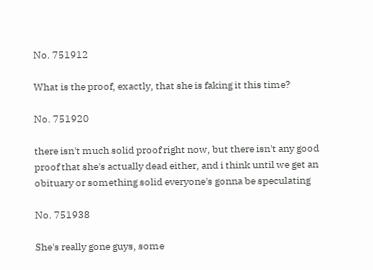No. 751912

What is the proof, exactly, that she is faking it this time?

No. 751920

there isn't much solid proof right now, but there isn't any good proof that she's actually dead either, and i think until we get an obituary or something solid everyone's gonna be speculating

No. 751938

She's really gone guys, some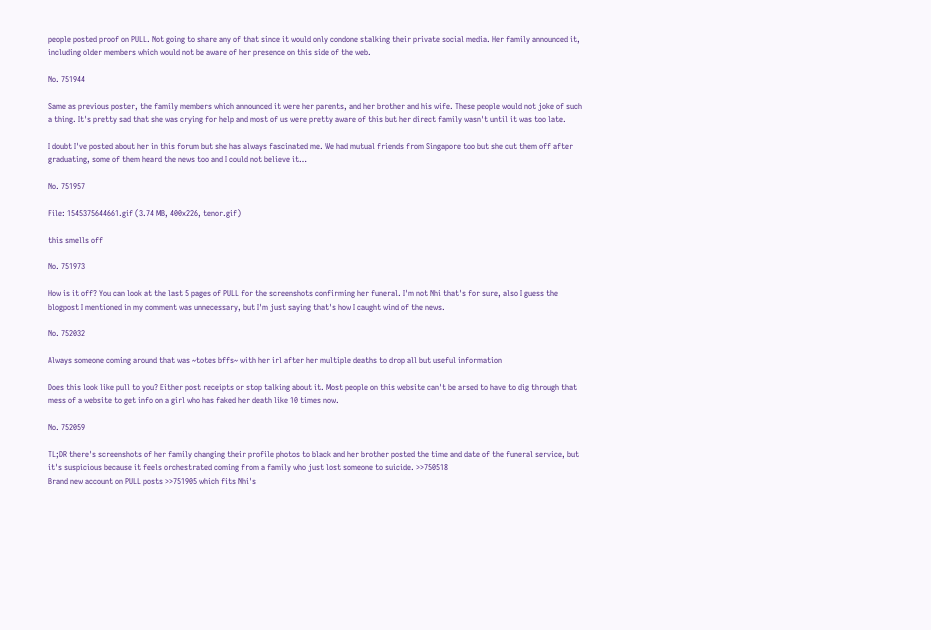people posted proof on PULL. Not going to share any of that since it would only condone stalking their private social media. Her family announced it, including older members which would not be aware of her presence on this side of the web.

No. 751944

Same as previous poster, the family members which announced it were her parents, and her brother and his wife. These people would not joke of such a thing. It's pretty sad that she was crying for help and most of us were pretty aware of this but her direct family wasn't until it was too late.

I doubt I've posted about her in this forum but she has always fascinated me. We had mutual friends from Singapore too but she cut them off after graduating, some of them heard the news too and I could not believe it…

No. 751957

File: 1545375644661.gif (3.74 MB, 400x226, tenor.gif)

this smells off

No. 751973

How is it off? You can look at the last 5 pages of PULL for the screenshots confirming her funeral. I'm not Nhi that's for sure, also I guess the blogpost I mentioned in my comment was unnecessary, but I'm just saying that's how I caught wind of the news.

No. 752032

Always someone coming around that was ~totes bffs~ with her irl after her multiple deaths to drop all but useful information

Does this look like pull to you? Either post receipts or stop talking about it. Most people on this website can't be arsed to have to dig through that mess of a website to get info on a girl who has faked her death like 10 times now.

No. 752059

TL;DR there's screenshots of her family changing their profile photos to black and her brother posted the time and date of the funeral service, but it's suspicious because it feels orchestrated coming from a family who just lost someone to suicide. >>750518
Brand new account on PULL posts >>751905 which fits Nhi's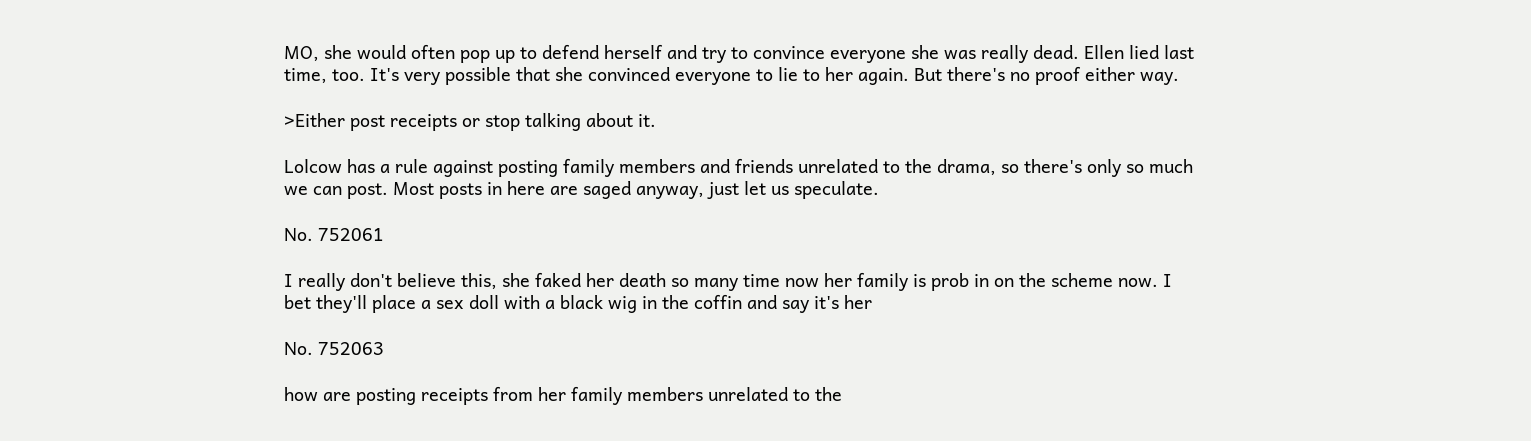MO, she would often pop up to defend herself and try to convince everyone she was really dead. Ellen lied last time, too. It's very possible that she convinced everyone to lie to her again. But there's no proof either way.

>Either post receipts or stop talking about it.

Lolcow has a rule against posting family members and friends unrelated to the drama, so there's only so much we can post. Most posts in here are saged anyway, just let us speculate.

No. 752061

I really don't believe this, she faked her death so many time now her family is prob in on the scheme now. I bet they'll place a sex doll with a black wig in the coffin and say it's her

No. 752063

how are posting receipts from her family members unrelated to the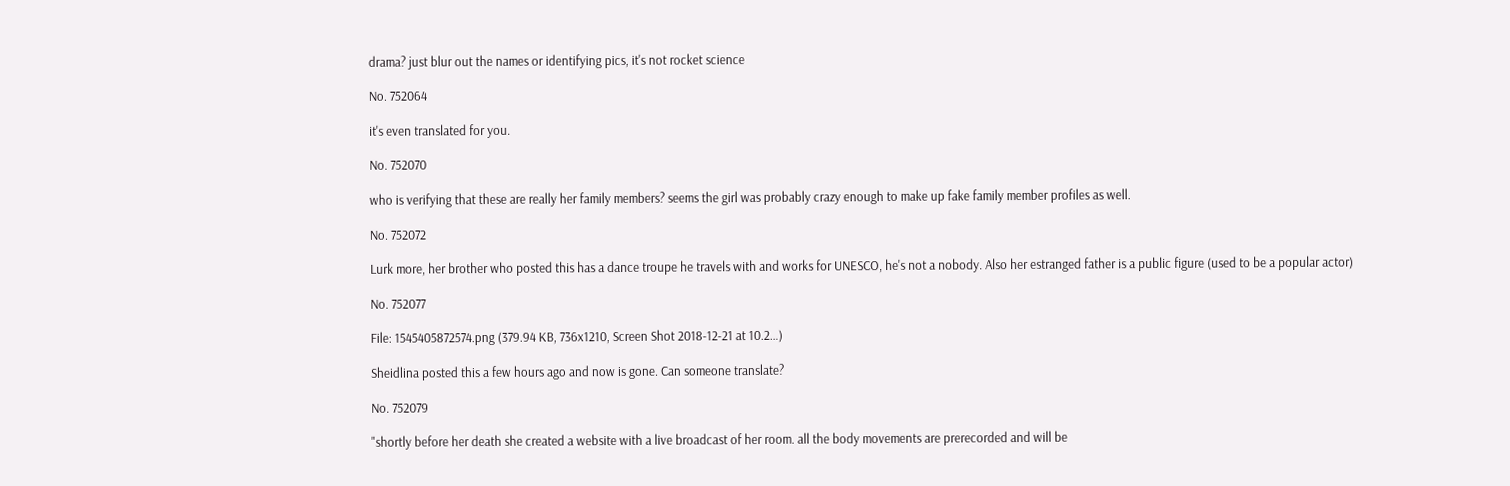drama? just blur out the names or identifying pics, it's not rocket science

No. 752064

it's even translated for you.

No. 752070

who is verifying that these are really her family members? seems the girl was probably crazy enough to make up fake family member profiles as well.

No. 752072

Lurk more, her brother who posted this has a dance troupe he travels with and works for UNESCO, he's not a nobody. Also her estranged father is a public figure (used to be a popular actor)

No. 752077

File: 1545405872574.png (379.94 KB, 736x1210, Screen Shot 2018-12-21 at 10.2…)

Sheidlina posted this a few hours ago and now is gone. Can someone translate?

No. 752079

"shortly before her death she created a website with a live broadcast of her room. all the body movements are prerecorded and will be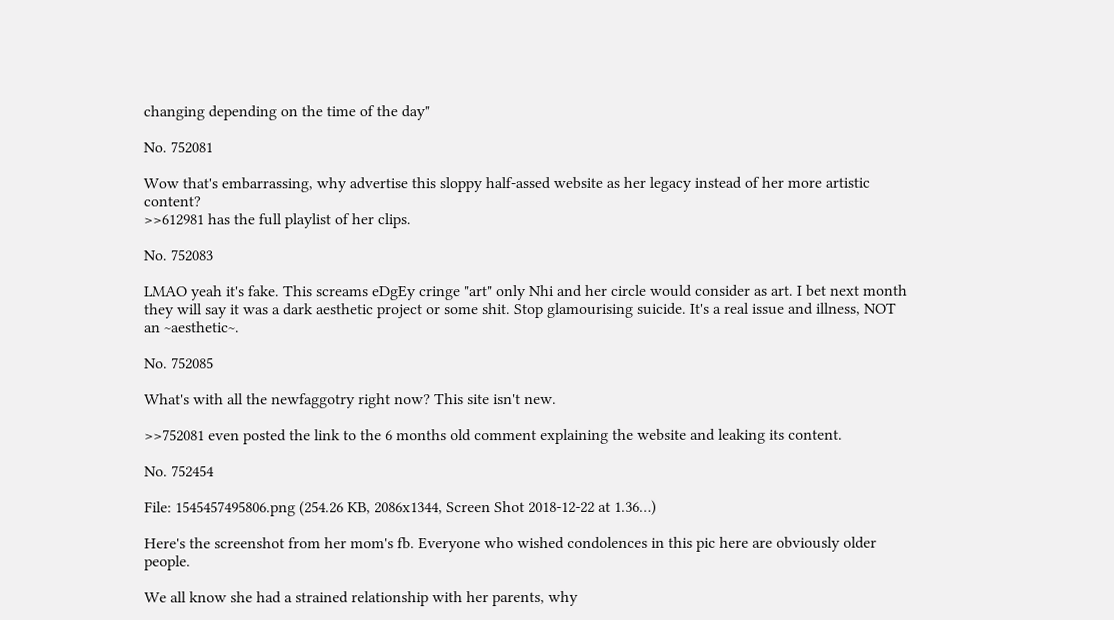changing depending on the time of the day"

No. 752081

Wow that's embarrassing, why advertise this sloppy half-assed website as her legacy instead of her more artistic content?
>>612981 has the full playlist of her clips.

No. 752083

LMAO yeah it's fake. This screams eDgEy cringe "art" only Nhi and her circle would consider as art. I bet next month they will say it was a dark aesthetic project or some shit. Stop glamourising suicide. It's a real issue and illness, NOT an ~aesthetic~.

No. 752085

What's with all the newfaggotry right now? This site isn't new.

>>752081 even posted the link to the 6 months old comment explaining the website and leaking its content.

No. 752454

File: 1545457495806.png (254.26 KB, 2086x1344, Screen Shot 2018-12-22 at 1.36…)

Here's the screenshot from her mom's fb. Everyone who wished condolences in this pic here are obviously older people.

We all know she had a strained relationship with her parents, why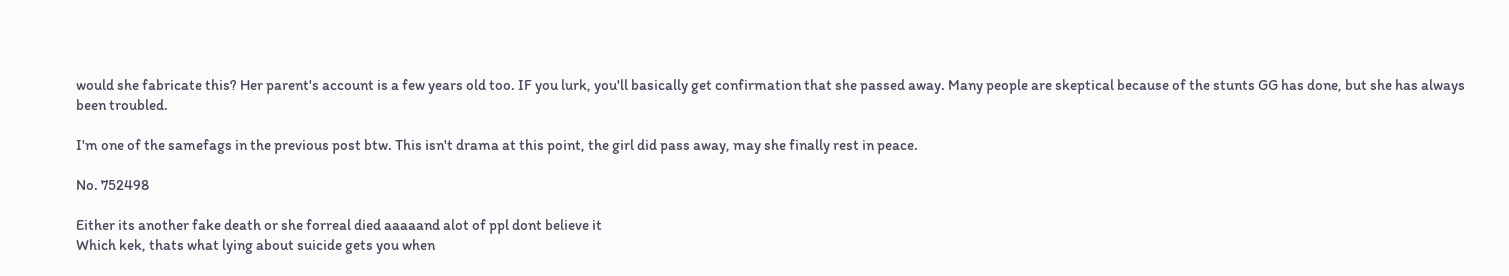would she fabricate this? Her parent's account is a few years old too. IF you lurk, you'll basically get confirmation that she passed away. Many people are skeptical because of the stunts GG has done, but she has always been troubled.

I'm one of the samefags in the previous post btw. This isn't drama at this point, the girl did pass away, may she finally rest in peace.

No. 752498

Either its another fake death or she forreal died aaaaand alot of ppl dont believe it
Which kek, thats what lying about suicide gets you when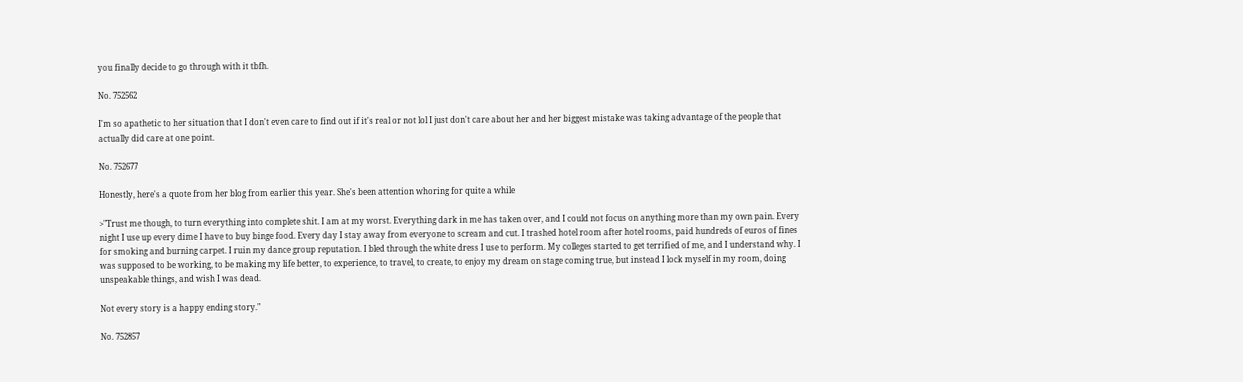you finally decide to go through with it tbfh.

No. 752562

I'm so apathetic to her situation that I don't even care to find out if it's real or not lol I just don't care about her and her biggest mistake was taking advantage of the people that actually did care at one point.

No. 752677

Honestly, here's a quote from her blog from earlier this year. She's been attention whoring for quite a while

>"Trust me though, to turn everything into complete shit. I am at my worst. Everything dark in me has taken over, and I could not focus on anything more than my own pain. Every night I use up every dime I have to buy binge food. Every day I stay away from everyone to scream and cut. I trashed hotel room after hotel rooms, paid hundreds of euros of fines for smoking and burning carpet. I ruin my dance group reputation. I bled through the white dress I use to perform. My colleges started to get terrified of me, and I understand why. I was supposed to be working, to be making my life better, to experience, to travel, to create, to enjoy my dream on stage coming true, but instead I lock myself in my room, doing unspeakable things, and wish I was dead.

Not every story is a happy ending story."

No. 752857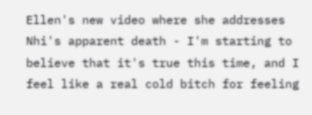Ellen's new video where she addresses Nhi's apparent death - I'm starting to believe that it's true this time, and I feel like a real cold bitch for feeling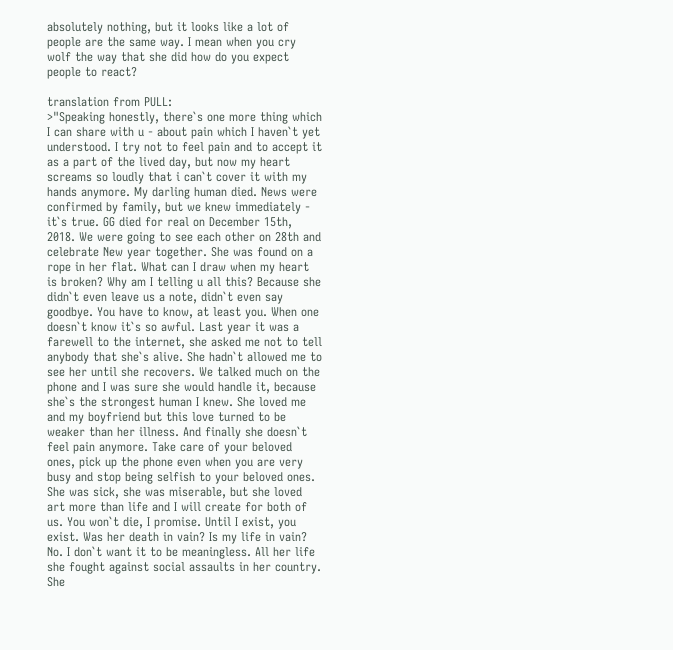absolutely nothing, but it looks like a lot of people are the same way. I mean when you cry wolf the way that she did how do you expect people to react?

translation from PULL:
>"Speaking honestly, there`s one more thing which I can share with u - about pain which I haven`t yet understood. I try not to feel pain and to accept it as a part of the lived day, but now my heart screams so loudly that i can`t cover it with my hands anymore. My darling human died. News were confirmed by family, but we knew immediately - it`s true. GG died for real on December 15th, 2018. We were going to see each other on 28th and celebrate New year together. She was found on a rope in her flat. What can I draw when my heart is broken? Why am I telling u all this? Because she didn`t even leave us a note, didn`t even say goodbye. You have to know, at least you. When one doesn`t know it`s so awful. Last year it was a farewell to the internet, she asked me not to tell anybody that she`s alive. She hadn`t allowed me to see her until she recovers. We talked much on the phone and I was sure she would handle it, because she`s the strongest human I knew. She loved me and my boyfriend but this love turned to be weaker than her illness. And finally she doesn`t feel pain anymore. Take care of your beloved ones, pick up the phone even when you are very busy and stop being selfish to your beloved ones. She was sick, she was miserable, but she loved art more than life and I will create for both of us. You won`t die, I promise. Until I exist, you exist. Was her death in vain? Is my life in vain? No. I don`t want it to be meaningless. All her life she fought against social assaults in her country. She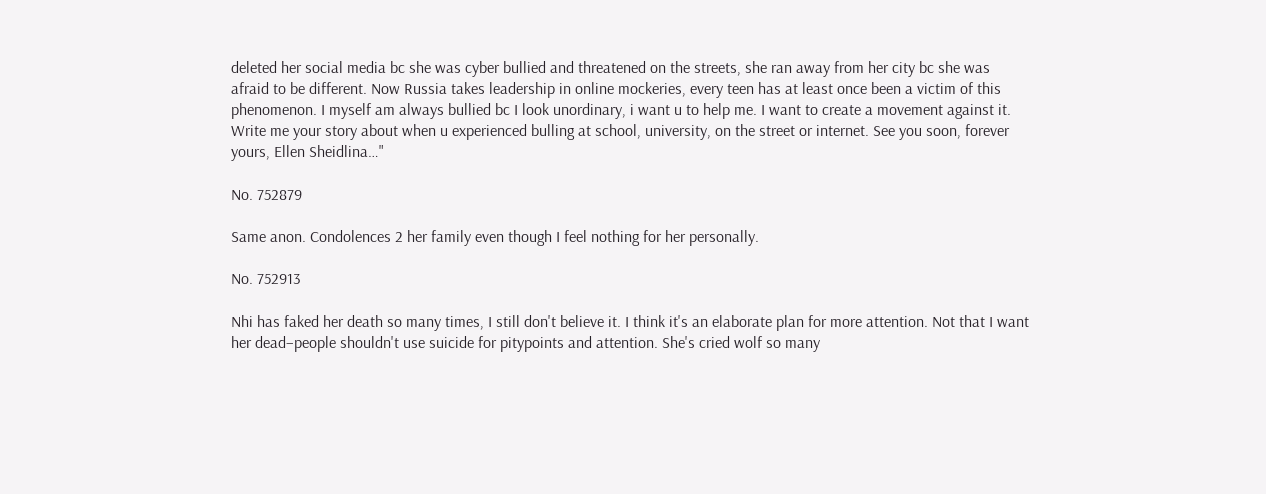deleted her social media bc she was cyber bullied and threatened on the streets, she ran away from her city bc she was afraid to be different. Now Russia takes leadership in online mockeries, every teen has at least once been a victim of this phenomenon. I myself am always bullied bc I look unordinary, i want u to help me. I want to create a movement against it. Write me your story about when u experienced bulling at school, university, on the street or internet. See you soon, forever yours, Ellen Sheidlina…"

No. 752879

Same anon. Condolences 2 her family even though I feel nothing for her personally.

No. 752913

Nhi has faked her death so many times, I still don't believe it. I think it's an elaborate plan for more attention. Not that I want her dead–people shouldn't use suicide for pitypoints and attention. She's cried wolf so many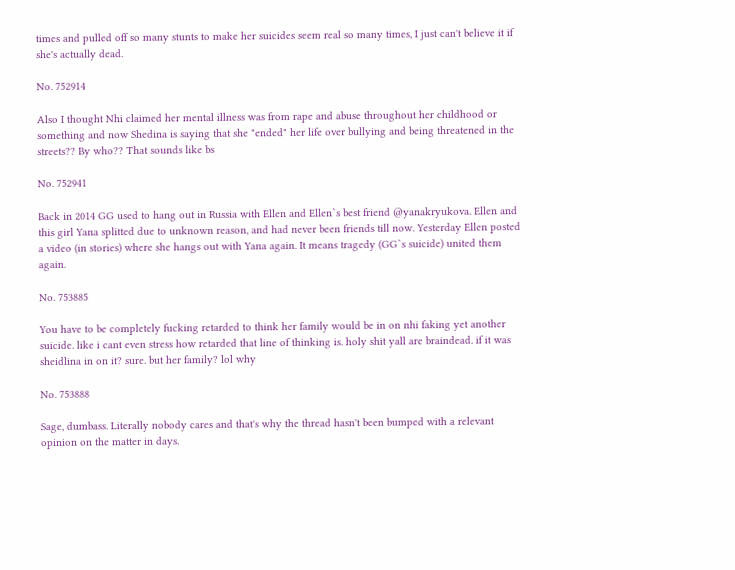times and pulled off so many stunts to make her suicides seem real so many times, I just can't believe it if she's actually dead.

No. 752914

Also I thought Nhi claimed her mental illness was from rape and abuse throughout her childhood or something and now Shedina is saying that she "ended" her life over bullying and being threatened in the streets?? By who?? That sounds like bs

No. 752941

Back in 2014 GG used to hang out in Russia with Ellen and Ellen`s best friend @yanakryukova. Ellen and this girl Yana splitted due to unknown reason, and had never been friends till now. Yesterday Ellen posted a video (in stories) where she hangs out with Yana again. It means tragedy (GG`s suicide) united them again.

No. 753885

You have to be completely fucking retarded to think her family would be in on nhi faking yet another suicide. like i cant even stress how retarded that line of thinking is. holy shit yall are braindead. if it was sheidlina in on it? sure. but her family? lol why

No. 753888

Sage, dumbass. Literally nobody cares and that's why the thread hasn't been bumped with a relevant opinion on the matter in days.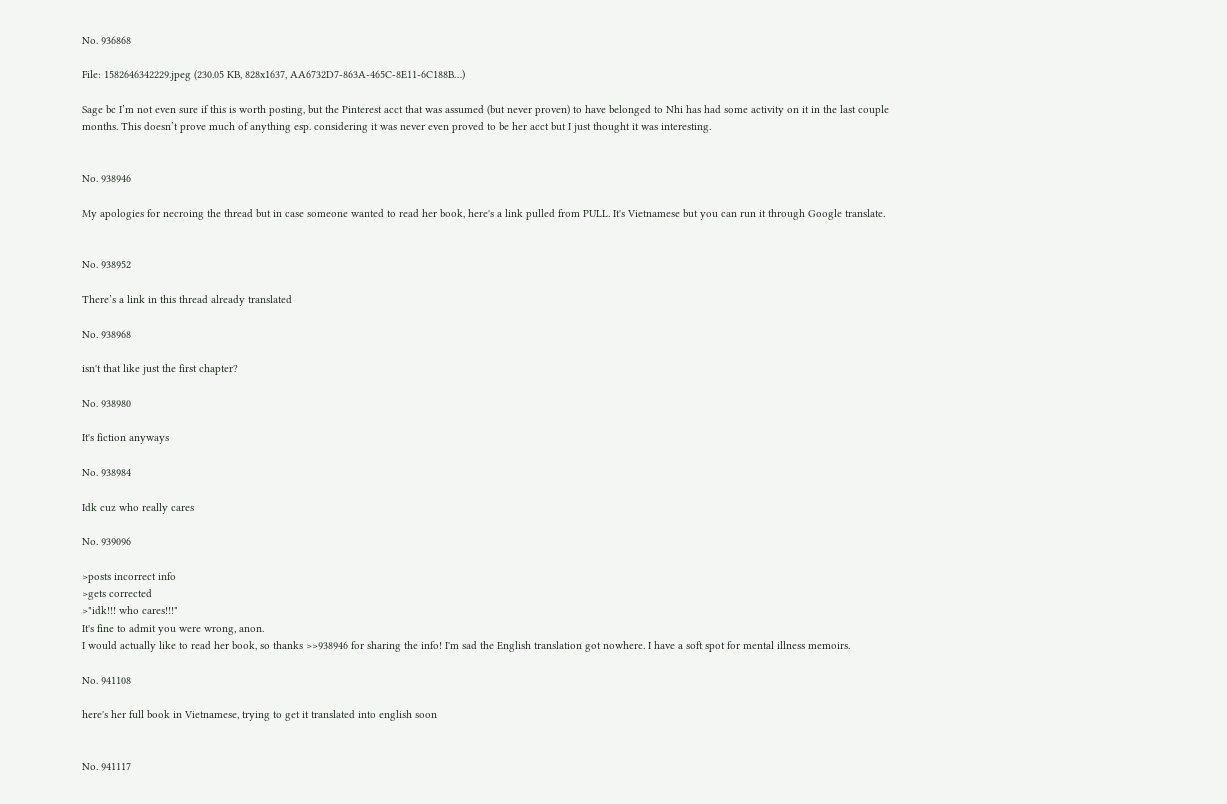No. 936868

File: 1582646342229.jpeg (230.05 KB, 828x1637, AA6732D7-863A-465C-8E11-6C188B…)

Sage bc I’m not even sure if this is worth posting, but the Pinterest acct that was assumed (but never proven) to have belonged to Nhi has had some activity on it in the last couple months. This doesn’t prove much of anything esp. considering it was never even proved to be her acct but I just thought it was interesting.


No. 938946

My apologies for necroing the thread but in case someone wanted to read her book, here's a link pulled from PULL. It's Vietnamese but you can run it through Google translate.


No. 938952

There’s a link in this thread already translated

No. 938968

isn't that like just the first chapter?

No. 938980

It's fiction anyways

No. 938984

Idk cuz who really cares

No. 939096

>posts incorrect info
>gets corrected
>"idk!!! who cares!!!"
It's fine to admit you were wrong, anon.
I would actually like to read her book, so thanks >>938946 for sharing the info! I'm sad the English translation got nowhere. I have a soft spot for mental illness memoirs.

No. 941108

here's her full book in Vietnamese, trying to get it translated into english soon


No. 941117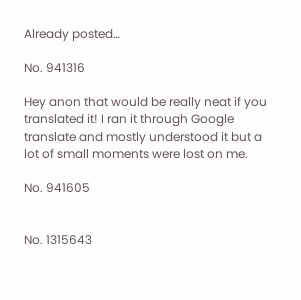Already posted…

No. 941316

Hey anon that would be really neat if you translated it! I ran it through Google translate and mostly understood it but a lot of small moments were lost on me.

No. 941605


No. 1315643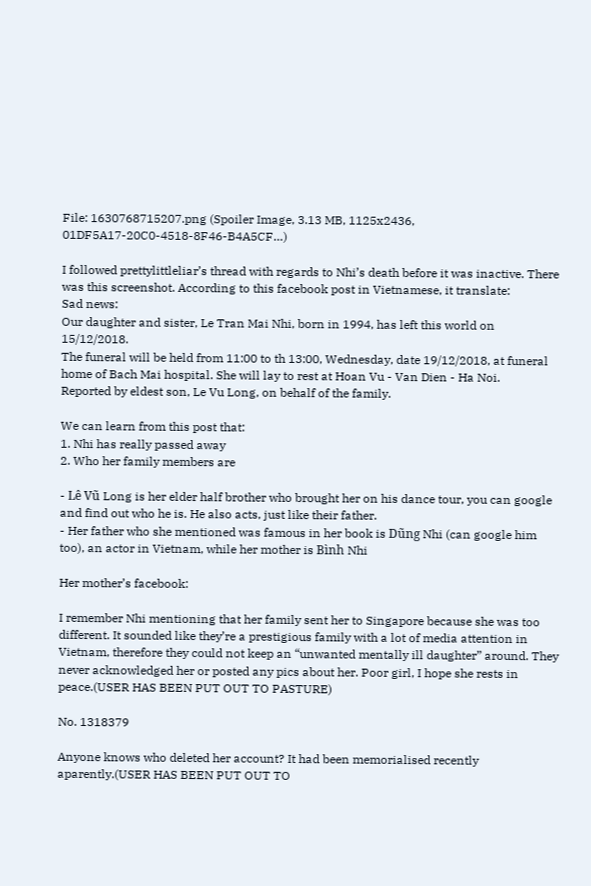File: 1630768715207.png (Spoiler Image, 3.13 MB, 1125x2436, 01DF5A17-20C0-4518-8F46-B4A5CF…)

I followed prettylittleliar’s thread with regards to Nhi’s death before it was inactive. There was this screenshot. According to this facebook post in Vietnamese, it translate:
Sad news:
Our daughter and sister, Le Tran Mai Nhi, born in 1994, has left this world on 15/12/2018.
The funeral will be held from 11:00 to th 13:00, Wednesday, date 19/12/2018, at funeral home of Bach Mai hospital. She will lay to rest at Hoan Vu - Van Dien - Ha Noi.
Reported by eldest son, Le Vu Long, on behalf of the family.

We can learn from this post that:
1. Nhi has really passed away
2. Who her family members are

- Lê Vũ Long is her elder half brother who brought her on his dance tour, you can google and find out who he is. He also acts, just like their father.
- Her father who she mentioned was famous in her book is Dũng Nhi (can google him too), an actor in Vietnam, while her mother is Bình Nhi

Her mother’s facebook:

I remember Nhi mentioning that her family sent her to Singapore because she was too different. It sounded like they’re a prestigious family with a lot of media attention in Vietnam, therefore they could not keep an “unwanted mentally ill daughter” around. They never acknowledged her or posted any pics about her. Poor girl, I hope she rests in peace.(USER HAS BEEN PUT OUT TO PASTURE)

No. 1318379

Anyone knows who deleted her account? It had been memorialised recently aparently.(USER HAS BEEN PUT OUT TO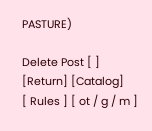PASTURE)

Delete Post [ ]
[Return] [Catalog]
[ Rules ] [ ot / g / m ]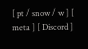[ pt / snow / w ] [ meta ] [ Discord ]